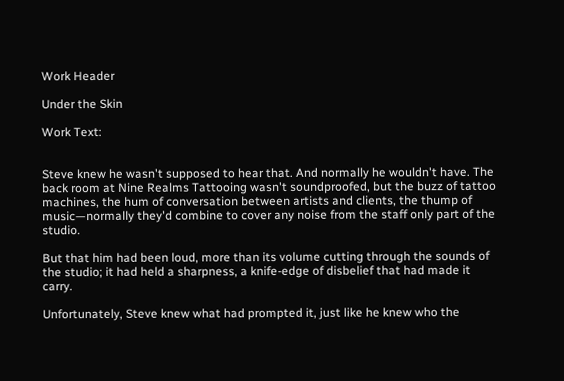Work Header

Under the Skin

Work Text:


Steve knew he wasn't supposed to hear that. And normally he wouldn't have. The back room at Nine Realms Tattooing wasn't soundproofed, but the buzz of tattoo machines, the hum of conversation between artists and clients, the thump of music—normally they'd combine to cover any noise from the staff only part of the studio.

But that him had been loud, more than its volume cutting through the sounds of the studio; it had held a sharpness, a knife-edge of disbelief that had made it carry.

Unfortunately, Steve knew what had prompted it, just like he knew who the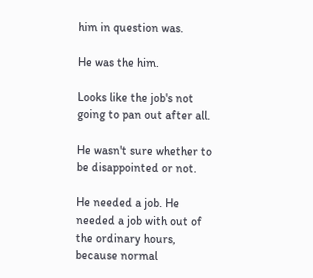him in question was.

He was the him.

Looks like the job's not going to pan out after all.

He wasn't sure whether to be disappointed or not.

He needed a job. He needed a job with out of the ordinary hours, because normal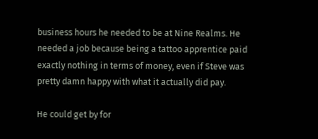business hours he needed to be at Nine Realms. He needed a job because being a tattoo apprentice paid exactly nothing in terms of money, even if Steve was pretty damn happy with what it actually did pay.

He could get by for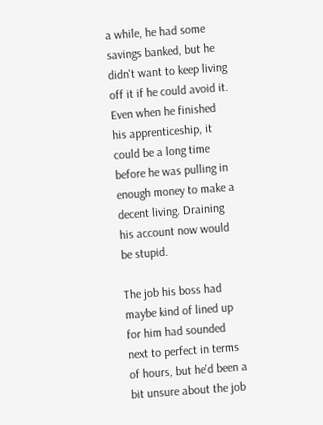a while, he had some savings banked, but he didn't want to keep living off it if he could avoid it. Even when he finished his apprenticeship, it could be a long time before he was pulling in enough money to make a decent living. Draining his account now would be stupid.

The job his boss had maybe kind of lined up for him had sounded next to perfect in terms of hours, but he'd been a bit unsure about the job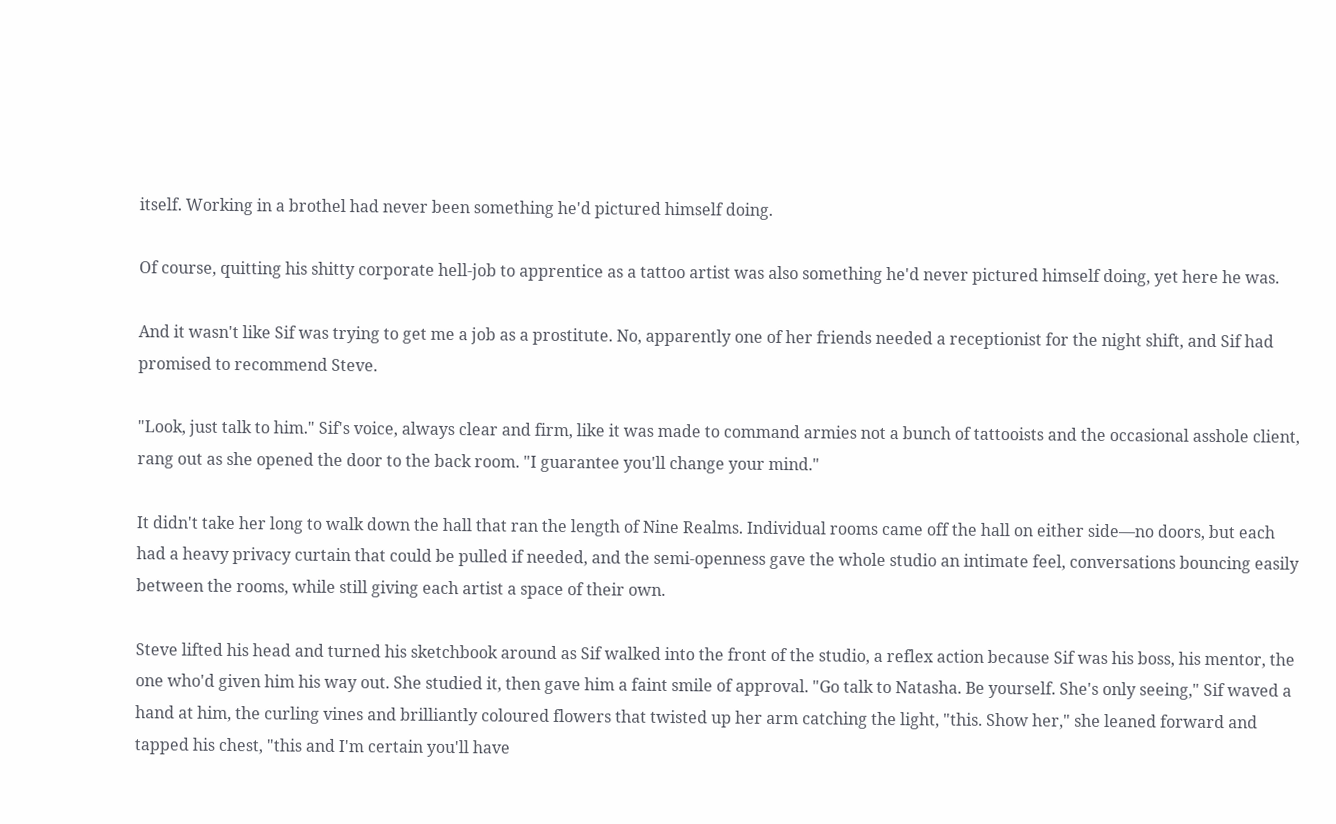itself. Working in a brothel had never been something he'd pictured himself doing.

Of course, quitting his shitty corporate hell-job to apprentice as a tattoo artist was also something he'd never pictured himself doing, yet here he was.

And it wasn't like Sif was trying to get me a job as a prostitute. No, apparently one of her friends needed a receptionist for the night shift, and Sif had promised to recommend Steve.

"Look, just talk to him." Sif's voice, always clear and firm, like it was made to command armies not a bunch of tattooists and the occasional asshole client, rang out as she opened the door to the back room. "I guarantee you'll change your mind."

It didn't take her long to walk down the hall that ran the length of Nine Realms. Individual rooms came off the hall on either side—no doors, but each had a heavy privacy curtain that could be pulled if needed, and the semi-openness gave the whole studio an intimate feel, conversations bouncing easily between the rooms, while still giving each artist a space of their own.

Steve lifted his head and turned his sketchbook around as Sif walked into the front of the studio, a reflex action because Sif was his boss, his mentor, the one who'd given him his way out. She studied it, then gave him a faint smile of approval. "Go talk to Natasha. Be yourself. She's only seeing," Sif waved a hand at him, the curling vines and brilliantly coloured flowers that twisted up her arm catching the light, "this. Show her," she leaned forward and tapped his chest, "this and I'm certain you'll have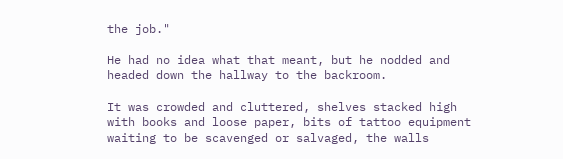the job."

He had no idea what that meant, but he nodded and headed down the hallway to the backroom.

It was crowded and cluttered, shelves stacked high with books and loose paper, bits of tattoo equipment waiting to be scavenged or salvaged, the walls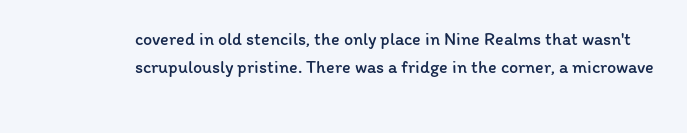covered in old stencils, the only place in Nine Realms that wasn't scrupulously pristine. There was a fridge in the corner, a microwave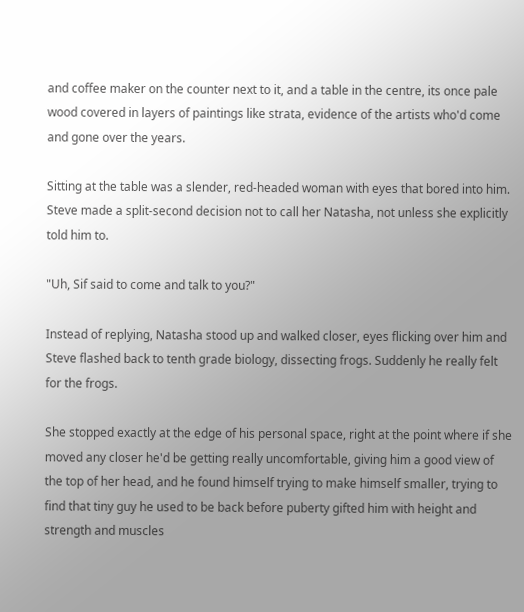and coffee maker on the counter next to it, and a table in the centre, its once pale wood covered in layers of paintings like strata, evidence of the artists who'd come and gone over the years.

Sitting at the table was a slender, red-headed woman with eyes that bored into him. Steve made a split-second decision not to call her Natasha, not unless she explicitly told him to.

"Uh, Sif said to come and talk to you?"

Instead of replying, Natasha stood up and walked closer, eyes flicking over him and Steve flashed back to tenth grade biology, dissecting frogs. Suddenly he really felt for the frogs.

She stopped exactly at the edge of his personal space, right at the point where if she moved any closer he'd be getting really uncomfortable, giving him a good view of the top of her head, and he found himself trying to make himself smaller, trying to find that tiny guy he used to be back before puberty gifted him with height and strength and muscles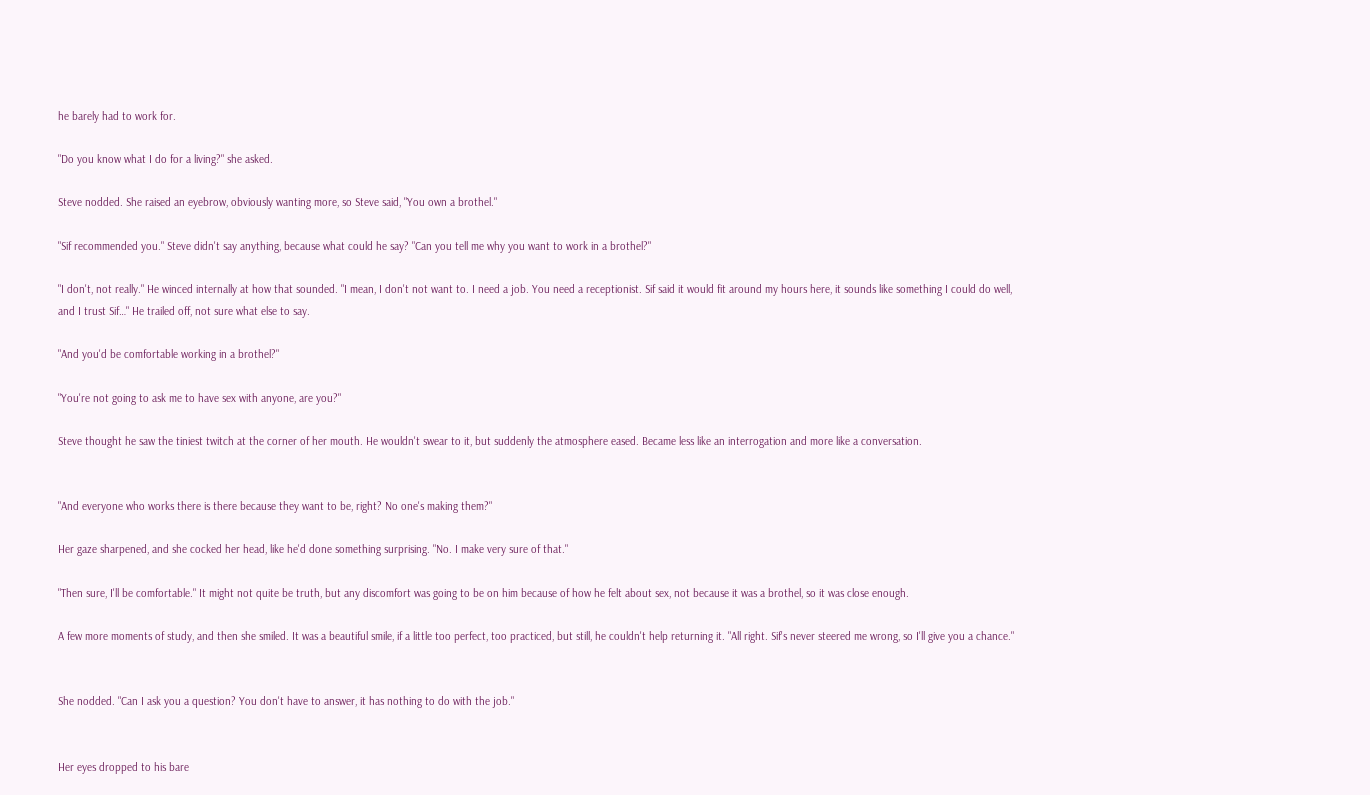he barely had to work for.

"Do you know what I do for a living?" she asked.

Steve nodded. She raised an eyebrow, obviously wanting more, so Steve said, "You own a brothel."

"Sif recommended you." Steve didn't say anything, because what could he say? "Can you tell me why you want to work in a brothel?"

"I don't, not really." He winced internally at how that sounded. "I mean, I don't not want to. I need a job. You need a receptionist. Sif said it would fit around my hours here, it sounds like something I could do well, and I trust Sif…" He trailed off, not sure what else to say.

"And you'd be comfortable working in a brothel?"

"You're not going to ask me to have sex with anyone, are you?"

Steve thought he saw the tiniest twitch at the corner of her mouth. He wouldn't swear to it, but suddenly the atmosphere eased. Became less like an interrogation and more like a conversation.


"And everyone who works there is there because they want to be, right? No one's making them?"

Her gaze sharpened, and she cocked her head, like he'd done something surprising. "No. I make very sure of that."

"Then sure, I'll be comfortable." It might not quite be truth, but any discomfort was going to be on him because of how he felt about sex, not because it was a brothel, so it was close enough.

A few more moments of study, and then she smiled. It was a beautiful smile, if a little too perfect, too practiced, but still, he couldn't help returning it. "All right. Sif's never steered me wrong, so I'll give you a chance."


She nodded. "Can I ask you a question? You don't have to answer, it has nothing to do with the job."


Her eyes dropped to his bare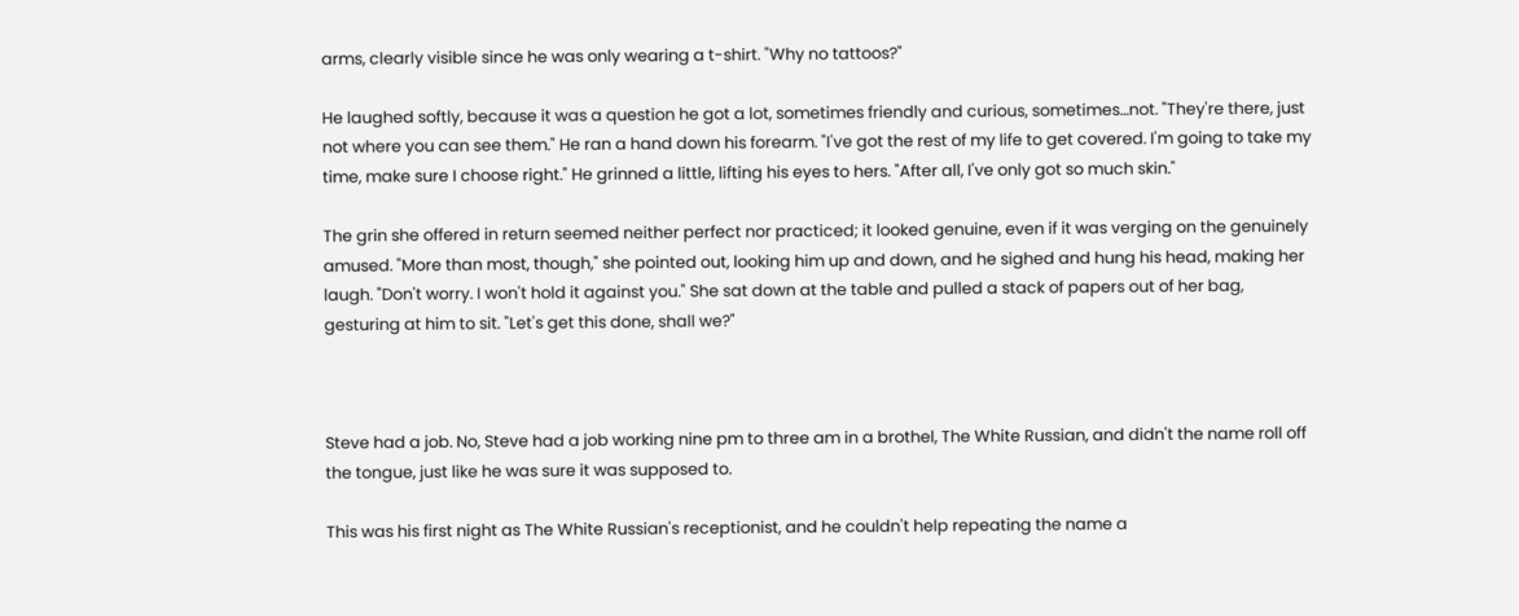arms, clearly visible since he was only wearing a t-shirt. "Why no tattoos?"

He laughed softly, because it was a question he got a lot, sometimes friendly and curious, sometimes…not. "They're there, just not where you can see them." He ran a hand down his forearm. "I've got the rest of my life to get covered. I'm going to take my time, make sure I choose right." He grinned a little, lifting his eyes to hers. "After all, I've only got so much skin."

The grin she offered in return seemed neither perfect nor practiced; it looked genuine, even if it was verging on the genuinely amused. "More than most, though," she pointed out, looking him up and down, and he sighed and hung his head, making her laugh. "Don't worry. I won't hold it against you." She sat down at the table and pulled a stack of papers out of her bag, gesturing at him to sit. "Let's get this done, shall we?"



Steve had a job. No, Steve had a job working nine pm to three am in a brothel, The White Russian, and didn't the name roll off the tongue, just like he was sure it was supposed to.

This was his first night as The White Russian's receptionist, and he couldn't help repeating the name a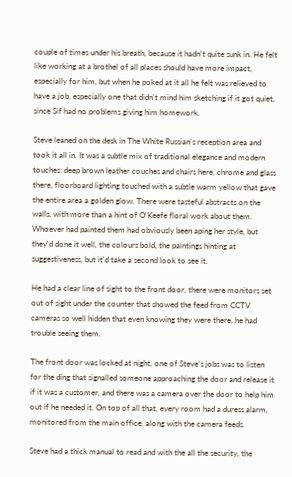couple of times under his breath, because it hadn't quite sunk in. He felt like working at a brothel of all places should have more impact, especially for him, but when he poked at it all he felt was relieved to have a job, especially one that didn't mind him sketching if it got quiet, since Sif had no problems giving him homework.

Steve leaned on the desk in The White Russian's reception area and took it all in. It was a subtle mix of traditional elegance and modern touches: deep brown leather couches and chairs here, chrome and glass there, floorboard lighting touched with a subtle warm yellow that gave the entire area a golden glow. There were tasteful abstracts on the walls, with more than a hint of O'Keefe floral work about them. Whoever had painted them had obviously been aping her style, but they'd done it well, the colours bold, the paintings hinting at suggestiveness, but it'd take a second look to see it.

He had a clear line of sight to the front door, there were monitors set out of sight under the counter that showed the feed from CCTV cameras so well hidden that even knowing they were there, he had trouble seeing them.

The front door was locked at night, one of Steve's jobs was to listen for the ding that signalled someone approaching the door and release it if it was a customer, and there was a camera over the door to help him out if he needed it. On top of all that, every room had a duress alarm, monitored from the main office, along with the camera feeds.

Steve had a thick manual to read and with the all the security, the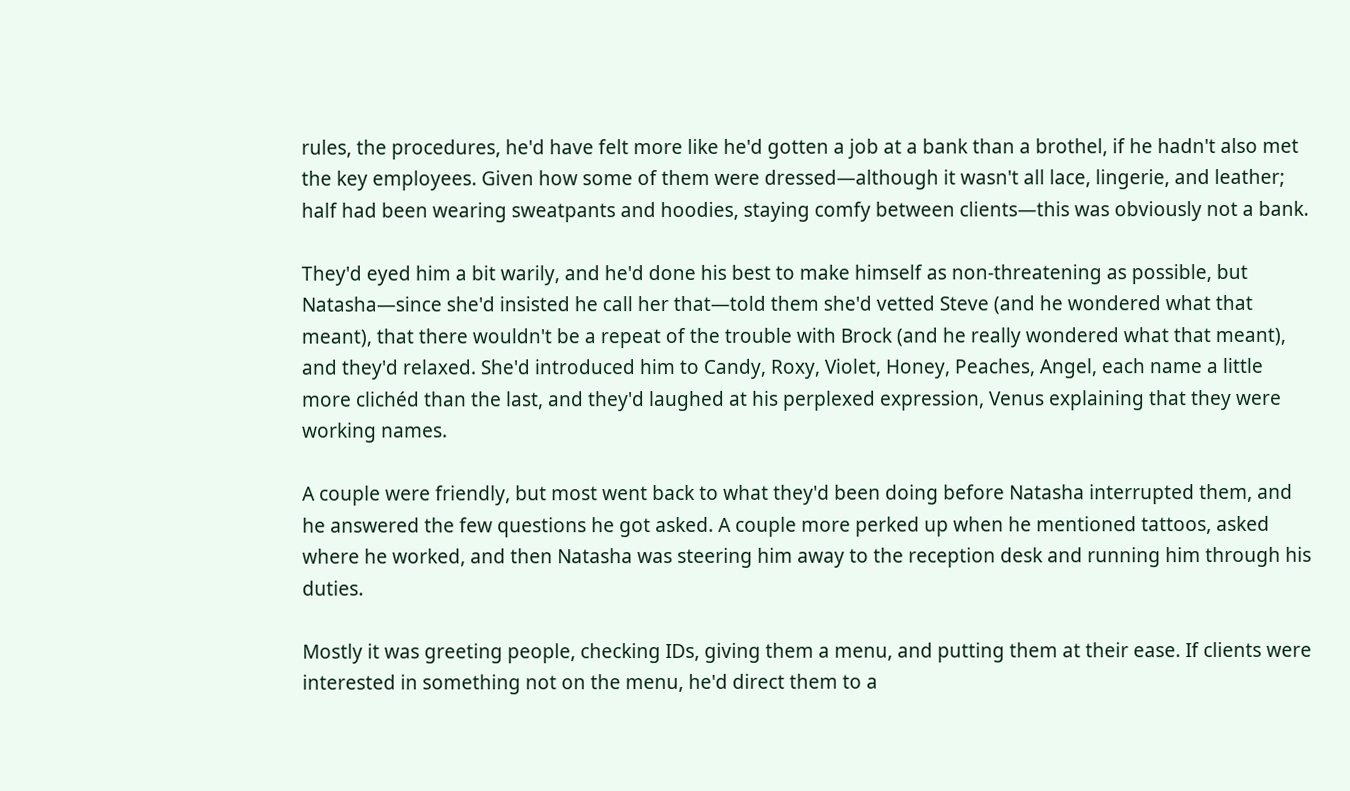rules, the procedures, he'd have felt more like he'd gotten a job at a bank than a brothel, if he hadn't also met the key employees. Given how some of them were dressed—although it wasn't all lace, lingerie, and leather; half had been wearing sweatpants and hoodies, staying comfy between clients—this was obviously not a bank.

They'd eyed him a bit warily, and he'd done his best to make himself as non-threatening as possible, but Natasha—since she'd insisted he call her that—told them she'd vetted Steve (and he wondered what that meant), that there wouldn't be a repeat of the trouble with Brock (and he really wondered what that meant), and they'd relaxed. She'd introduced him to Candy, Roxy, Violet, Honey, Peaches, Angel, each name a little more clichéd than the last, and they'd laughed at his perplexed expression, Venus explaining that they were working names.

A couple were friendly, but most went back to what they'd been doing before Natasha interrupted them, and he answered the few questions he got asked. A couple more perked up when he mentioned tattoos, asked where he worked, and then Natasha was steering him away to the reception desk and running him through his duties.

Mostly it was greeting people, checking IDs, giving them a menu, and putting them at their ease. If clients were interested in something not on the menu, he'd direct them to a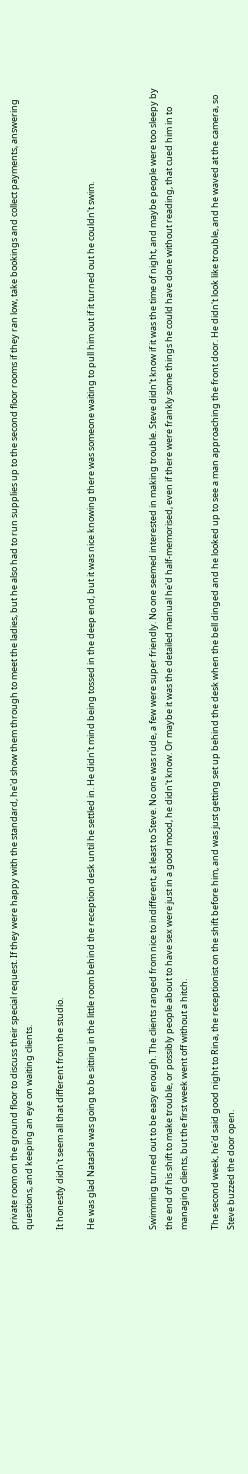private room on the ground floor to discuss their special request. If they were happy with the standard, he'd show them through to meet the ladies, but he also had to run supplies up to the second floor rooms if they ran low, take bookings and collect payments, answering questions, and keeping an eye on waiting clients.

It honestly didn't seem all that different from the studio.

He was glad Natasha was going to be sitting in the little room behind the reception desk until he settled in. He didn't mind being tossed in the deep end, but it was nice knowing there was someone waiting to pull him out if it turned out he couldn't swim.



Swimming turned out to be easy enough. The clients ranged from nice to indifferent, at least to Steve. No one was rude, a few were super friendly. No one seemed interested in making trouble. Steve didn't know if it was the time of night, and maybe people were too sleepy by the end of his shift to make trouble, or possibly people about to have sex were just in a good mood, he didn't know. Or maybe it was the detailed manual he'd half-memorised, even if there were frankly some things he could have done without reading, that cued him in to managing clients, but the first week went off without a hitch.

The second week, he'd said good night to Rina, the receptionist on the shift before him, and was just getting set up behind the desk when the bell dinged and he looked up to see a man approaching the front door. He didn't look like trouble, and he waved at the camera, so Steve buzzed the door open.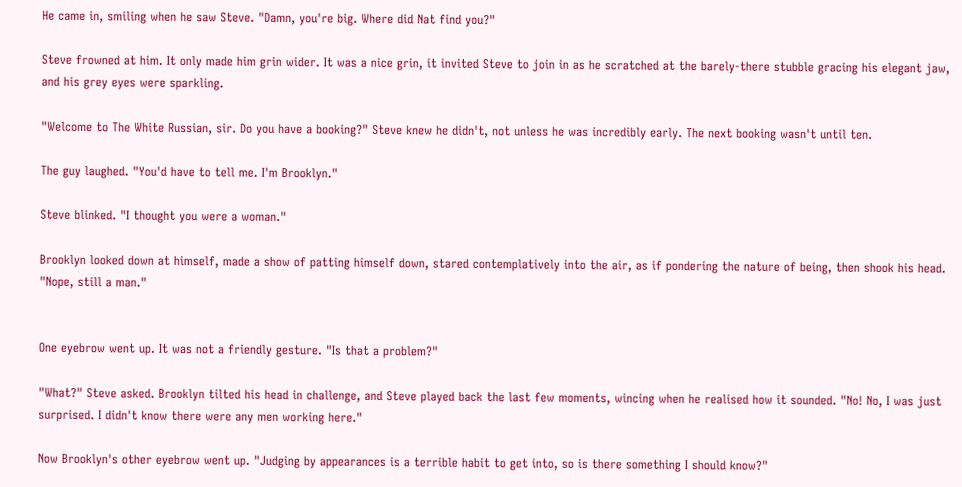He came in, smiling when he saw Steve. "Damn, you're big. Where did Nat find you?"

Steve frowned at him. It only made him grin wider. It was a nice grin, it invited Steve to join in as he scratched at the barely-there stubble gracing his elegant jaw, and his grey eyes were sparkling.

"Welcome to The White Russian, sir. Do you have a booking?" Steve knew he didn't, not unless he was incredibly early. The next booking wasn't until ten.

The guy laughed. "You'd have to tell me. I'm Brooklyn."

Steve blinked. "I thought you were a woman."

Brooklyn looked down at himself, made a show of patting himself down, stared contemplatively into the air, as if pondering the nature of being, then shook his head. "Nope, still a man."


One eyebrow went up. It was not a friendly gesture. "Is that a problem?"

"What?" Steve asked. Brooklyn tilted his head in challenge, and Steve played back the last few moments, wincing when he realised how it sounded. "No! No, I was just surprised. I didn't know there were any men working here."

Now Brooklyn's other eyebrow went up. "Judging by appearances is a terrible habit to get into, so is there something I should know?"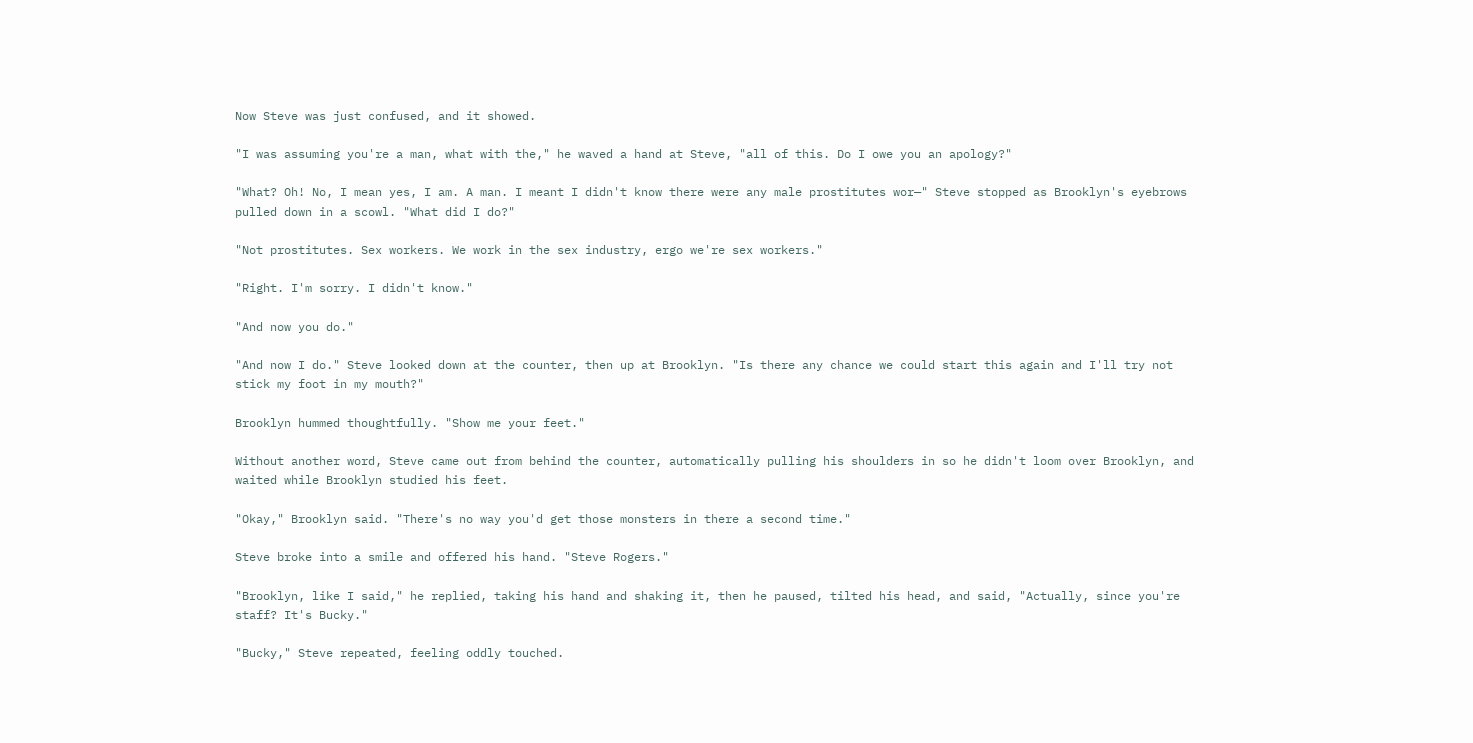Now Steve was just confused, and it showed.

"I was assuming you're a man, what with the," he waved a hand at Steve, "all of this. Do I owe you an apology?"

"What? Oh! No, I mean yes, I am. A man. I meant I didn't know there were any male prostitutes wor—" Steve stopped as Brooklyn's eyebrows pulled down in a scowl. "What did I do?"

"Not prostitutes. Sex workers. We work in the sex industry, ergo we're sex workers."

"Right. I'm sorry. I didn't know."

"And now you do."

"And now I do." Steve looked down at the counter, then up at Brooklyn. "Is there any chance we could start this again and I'll try not stick my foot in my mouth?"

Brooklyn hummed thoughtfully. "Show me your feet."

Without another word, Steve came out from behind the counter, automatically pulling his shoulders in so he didn't loom over Brooklyn, and waited while Brooklyn studied his feet.

"Okay," Brooklyn said. "There's no way you'd get those monsters in there a second time."

Steve broke into a smile and offered his hand. "Steve Rogers."

"Brooklyn, like I said," he replied, taking his hand and shaking it, then he paused, tilted his head, and said, "Actually, since you're staff? It's Bucky."

"Bucky," Steve repeated, feeling oddly touched.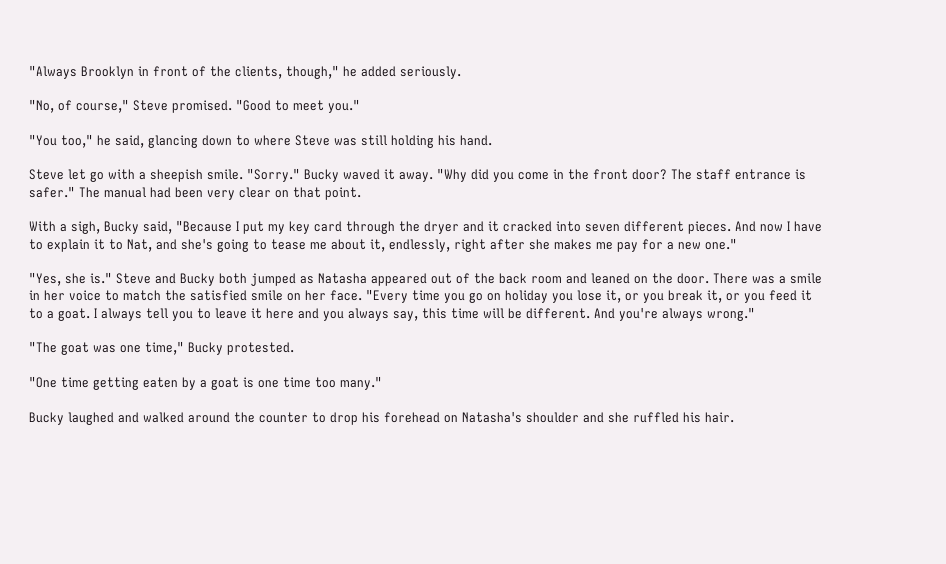"Always Brooklyn in front of the clients, though," he added seriously.

"No, of course," Steve promised. "Good to meet you."

"You too," he said, glancing down to where Steve was still holding his hand.

Steve let go with a sheepish smile. "Sorry." Bucky waved it away. "Why did you come in the front door? The staff entrance is safer." The manual had been very clear on that point.

With a sigh, Bucky said, "Because I put my key card through the dryer and it cracked into seven different pieces. And now I have to explain it to Nat, and she's going to tease me about it, endlessly, right after she makes me pay for a new one."

"Yes, she is." Steve and Bucky both jumped as Natasha appeared out of the back room and leaned on the door. There was a smile in her voice to match the satisfied smile on her face. "Every time you go on holiday you lose it, or you break it, or you feed it to a goat. I always tell you to leave it here and you always say, this time will be different. And you're always wrong."

"The goat was one time," Bucky protested.

"One time getting eaten by a goat is one time too many."

Bucky laughed and walked around the counter to drop his forehead on Natasha's shoulder and she ruffled his hair.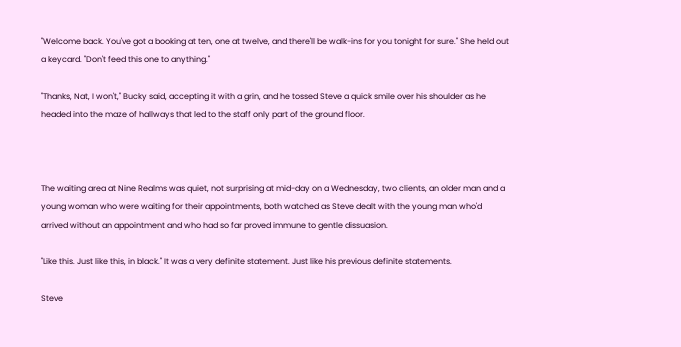"Welcome back. You've got a booking at ten, one at twelve, and there'll be walk-ins for you tonight for sure." She held out a keycard. "Don't feed this one to anything."

"Thanks, Nat, I won't," Bucky said, accepting it with a grin, and he tossed Steve a quick smile over his shoulder as he headed into the maze of hallways that led to the staff only part of the ground floor.



The waiting area at Nine Realms was quiet, not surprising at mid-day on a Wednesday, two clients, an older man and a young woman who were waiting for their appointments, both watched as Steve dealt with the young man who'd arrived without an appointment and who had so far proved immune to gentle dissuasion.

"Like this. Just like this, in black." It was a very definite statement. Just like his previous definite statements.

Steve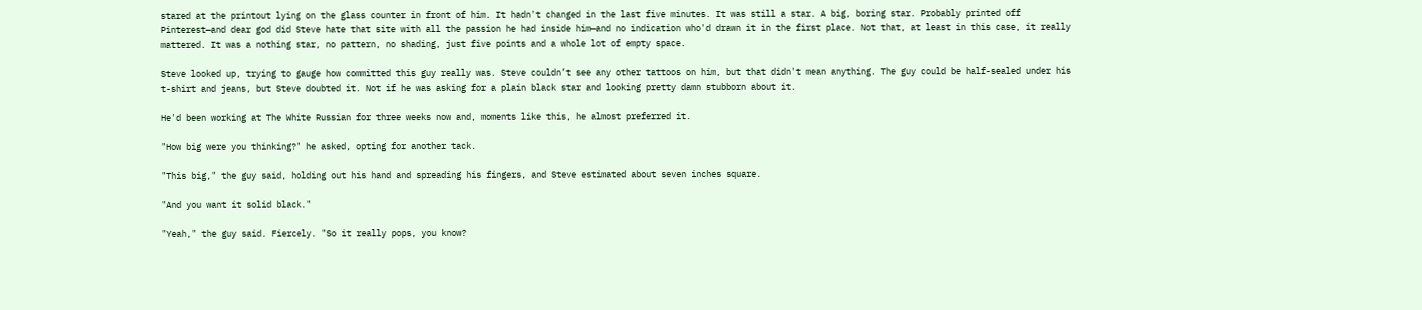stared at the printout lying on the glass counter in front of him. It hadn't changed in the last five minutes. It was still a star. A big, boring star. Probably printed off Pinterest—and dear god did Steve hate that site with all the passion he had inside him—and no indication who'd drawn it in the first place. Not that, at least in this case, it really mattered. It was a nothing star, no pattern, no shading, just five points and a whole lot of empty space.

Steve looked up, trying to gauge how committed this guy really was. Steve couldn’t see any other tattoos on him, but that didn't mean anything. The guy could be half-sealed under his t-shirt and jeans, but Steve doubted it. Not if he was asking for a plain black star and looking pretty damn stubborn about it.

He'd been working at The White Russian for three weeks now and, moments like this, he almost preferred it.

"How big were you thinking?" he asked, opting for another tack.

"This big," the guy said, holding out his hand and spreading his fingers, and Steve estimated about seven inches square.

"And you want it solid black."

"Yeah," the guy said. Fiercely. "So it really pops, you know?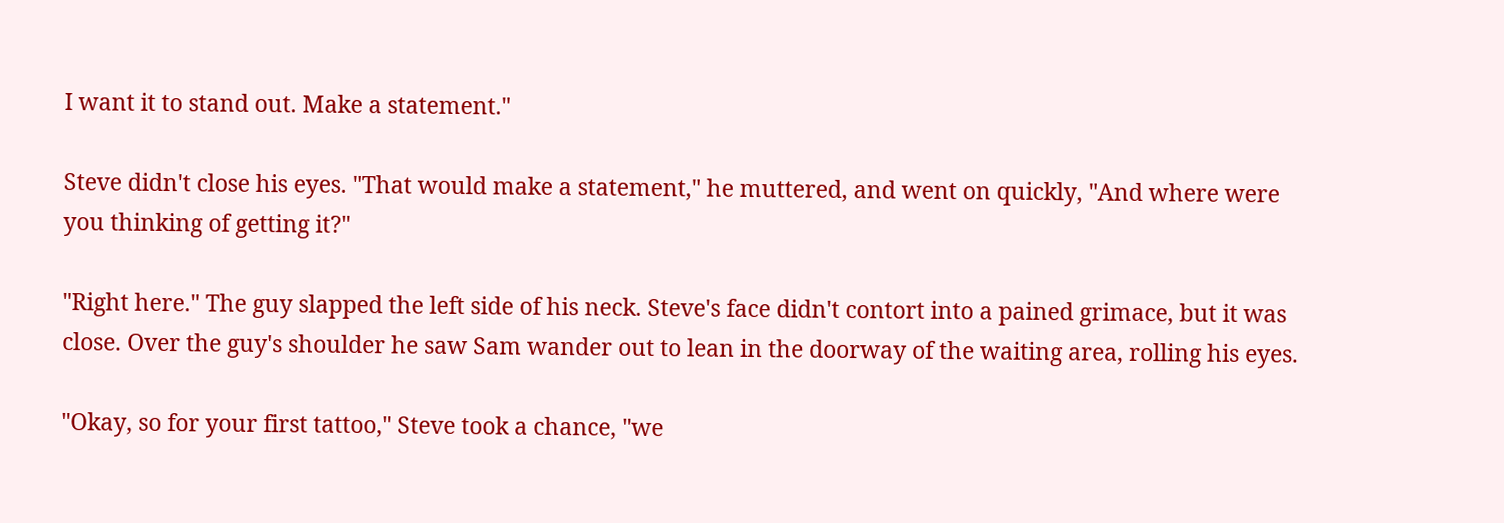I want it to stand out. Make a statement."

Steve didn't close his eyes. "That would make a statement," he muttered, and went on quickly, "And where were you thinking of getting it?"

"Right here." The guy slapped the left side of his neck. Steve's face didn't contort into a pained grimace, but it was close. Over the guy's shoulder he saw Sam wander out to lean in the doorway of the waiting area, rolling his eyes.

"Okay, so for your first tattoo," Steve took a chance, "we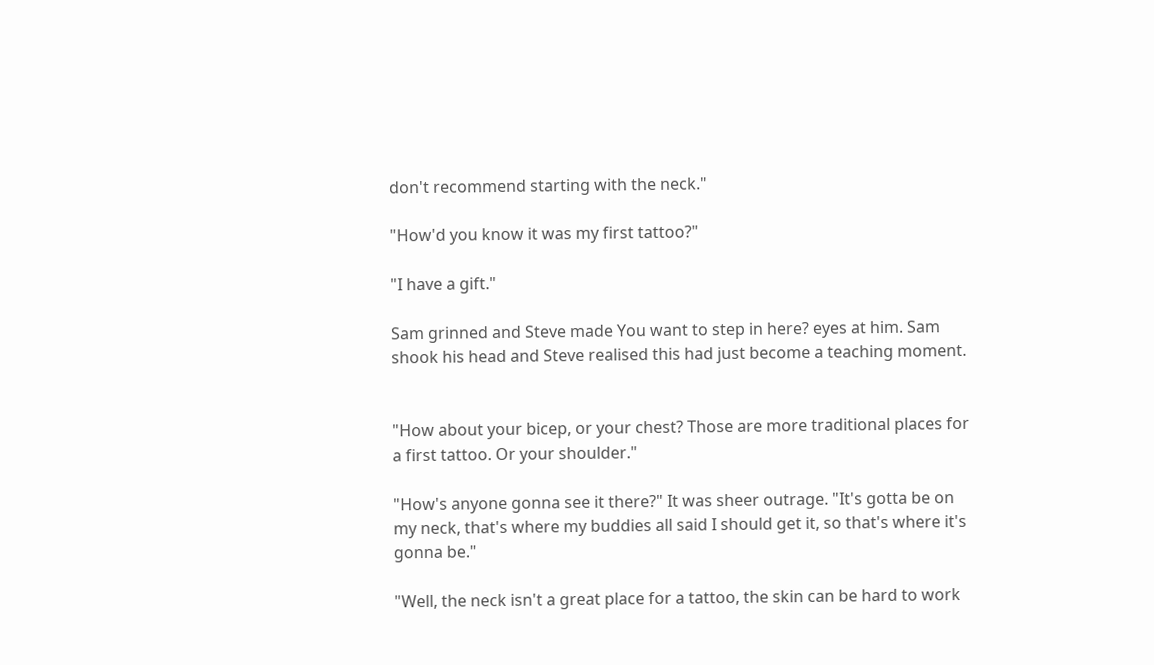don't recommend starting with the neck."

"How'd you know it was my first tattoo?"

"I have a gift."

Sam grinned and Steve made You want to step in here? eyes at him. Sam shook his head and Steve realised this had just become a teaching moment.


"How about your bicep, or your chest? Those are more traditional places for a first tattoo. Or your shoulder."

"How's anyone gonna see it there?" It was sheer outrage. "It's gotta be on my neck, that's where my buddies all said I should get it, so that's where it's gonna be."

"Well, the neck isn't a great place for a tattoo, the skin can be hard to work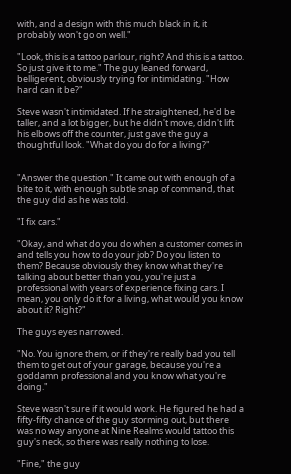with, and a design with this much black in it, it probably won't go on well."

"Look, this is a tattoo parlour, right? And this is a tattoo. So just give it to me." The guy leaned forward, belligerent, obviously trying for intimidating. "How hard can it be?"

Steve wasn't intimidated. If he straightened, he'd be taller, and a lot bigger, but he didn't move, didn't lift his elbows off the counter, just gave the guy a thoughtful look. "What do you do for a living?"


"Answer the question." It came out with enough of a bite to it, with enough subtle snap of command, that the guy did as he was told.

"I fix cars."

"Okay, and what do you do when a customer comes in and tells you how to do your job? Do you listen to them? Because obviously they know what they're talking about better than you, you're just a professional with years of experience fixing cars. I mean, you only do it for a living, what would you know about it? Right?"

The guys eyes narrowed.

"No. You ignore them, or if they're really bad you tell them to get out of your garage, because you're a goddamn professional and you know what you're doing."

Steve wasn't sure if it would work. He figured he had a fifty-fifty chance of the guy storming out, but there was no way anyone at Nine Realms would tattoo this guy's neck, so there was really nothing to lose.

"Fine," the guy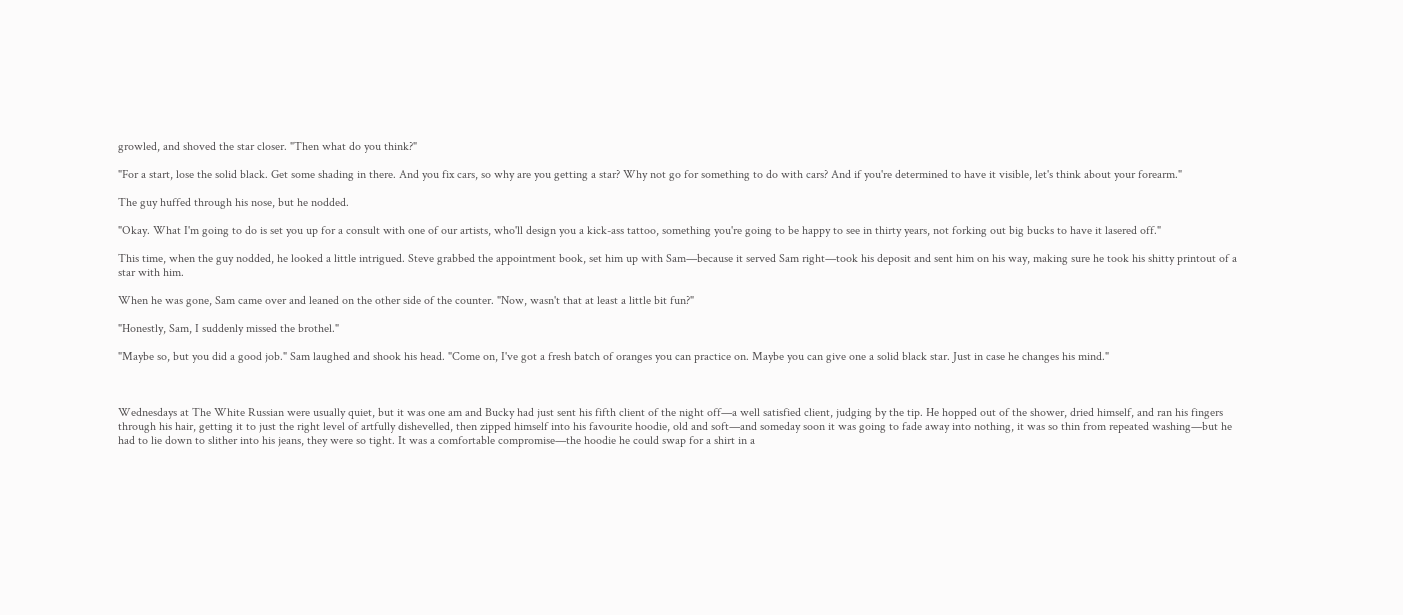growled, and shoved the star closer. "Then what do you think?"

"For a start, lose the solid black. Get some shading in there. And you fix cars, so why are you getting a star? Why not go for something to do with cars? And if you're determined to have it visible, let's think about your forearm."

The guy huffed through his nose, but he nodded.

"Okay. What I'm going to do is set you up for a consult with one of our artists, who'll design you a kick-ass tattoo, something you're going to be happy to see in thirty years, not forking out big bucks to have it lasered off."

This time, when the guy nodded, he looked a little intrigued. Steve grabbed the appointment book, set him up with Sam—because it served Sam right—took his deposit and sent him on his way, making sure he took his shitty printout of a star with him.

When he was gone, Sam came over and leaned on the other side of the counter. "Now, wasn't that at least a little bit fun?"

"Honestly, Sam, I suddenly missed the brothel."

"Maybe so, but you did a good job." Sam laughed and shook his head. "Come on, I've got a fresh batch of oranges you can practice on. Maybe you can give one a solid black star. Just in case he changes his mind."



Wednesdays at The White Russian were usually quiet, but it was one am and Bucky had just sent his fifth client of the night off—a well satisfied client, judging by the tip. He hopped out of the shower, dried himself, and ran his fingers through his hair, getting it to just the right level of artfully dishevelled, then zipped himself into his favourite hoodie, old and soft—and someday soon it was going to fade away into nothing, it was so thin from repeated washing—but he had to lie down to slither into his jeans, they were so tight. It was a comfortable compromise—the hoodie he could swap for a shirt in a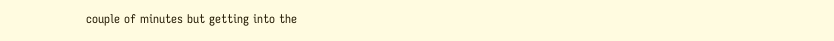couple of minutes but getting into the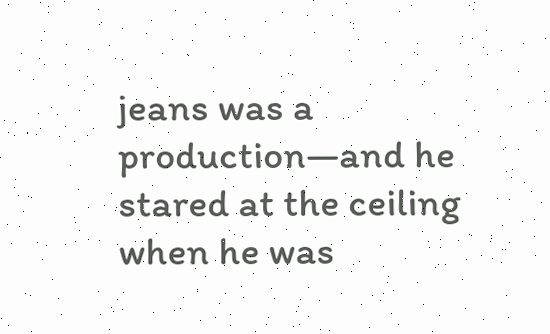jeans was a production—and he stared at the ceiling when he was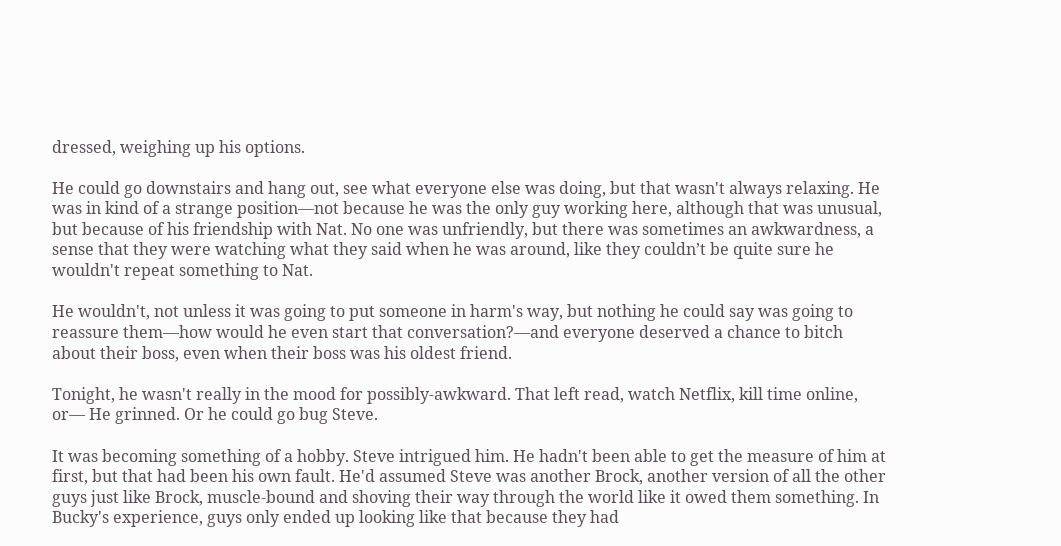dressed, weighing up his options.

He could go downstairs and hang out, see what everyone else was doing, but that wasn't always relaxing. He was in kind of a strange position—not because he was the only guy working here, although that was unusual, but because of his friendship with Nat. No one was unfriendly, but there was sometimes an awkwardness, a sense that they were watching what they said when he was around, like they couldn’t be quite sure he wouldn't repeat something to Nat.

He wouldn't, not unless it was going to put someone in harm's way, but nothing he could say was going to reassure them—how would he even start that conversation?—and everyone deserved a chance to bitch about their boss, even when their boss was his oldest friend.

Tonight, he wasn't really in the mood for possibly-awkward. That left read, watch Netflix, kill time online, or— He grinned. Or he could go bug Steve.

It was becoming something of a hobby. Steve intrigued him. He hadn't been able to get the measure of him at first, but that had been his own fault. He'd assumed Steve was another Brock, another version of all the other guys just like Brock, muscle-bound and shoving their way through the world like it owed them something. In Bucky's experience, guys only ended up looking like that because they had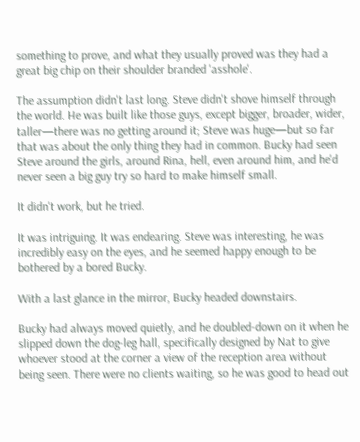something to prove, and what they usually proved was they had a great big chip on their shoulder branded 'asshole'.

The assumption didn't last long. Steve didn't shove himself through the world. He was built like those guys, except bigger, broader, wider, taller—there was no getting around it; Steve was huge—but so far that was about the only thing they had in common. Bucky had seen Steve around the girls, around Rina, hell, even around him, and he'd never seen a big guy try so hard to make himself small.

It didn't work, but he tried.

It was intriguing. It was endearing. Steve was interesting, he was incredibly easy on the eyes, and he seemed happy enough to be bothered by a bored Bucky.

With a last glance in the mirror, Bucky headed downstairs.

Bucky had always moved quietly, and he doubled-down on it when he slipped down the dog-leg hall, specifically designed by Nat to give whoever stood at the corner a view of the reception area without being seen. There were no clients waiting, so he was good to head out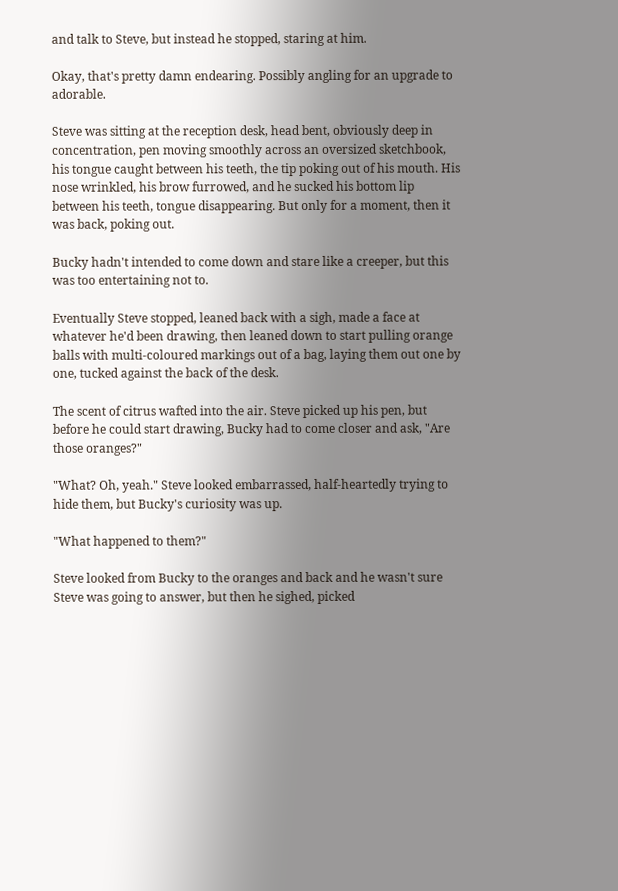and talk to Steve, but instead he stopped, staring at him.

Okay, that's pretty damn endearing. Possibly angling for an upgrade to adorable.

Steve was sitting at the reception desk, head bent, obviously deep in concentration, pen moving smoothly across an oversized sketchbook, his tongue caught between his teeth, the tip poking out of his mouth. His nose wrinkled, his brow furrowed, and he sucked his bottom lip between his teeth, tongue disappearing. But only for a moment, then it was back, poking out.

Bucky hadn't intended to come down and stare like a creeper, but this was too entertaining not to.

Eventually Steve stopped, leaned back with a sigh, made a face at whatever he'd been drawing, then leaned down to start pulling orange balls with multi-coloured markings out of a bag, laying them out one by one, tucked against the back of the desk.

The scent of citrus wafted into the air. Steve picked up his pen, but before he could start drawing, Bucky had to come closer and ask, "Are those oranges?"

"What? Oh, yeah." Steve looked embarrassed, half-heartedly trying to hide them, but Bucky's curiosity was up.

"What happened to them?"

Steve looked from Bucky to the oranges and back and he wasn't sure Steve was going to answer, but then he sighed, picked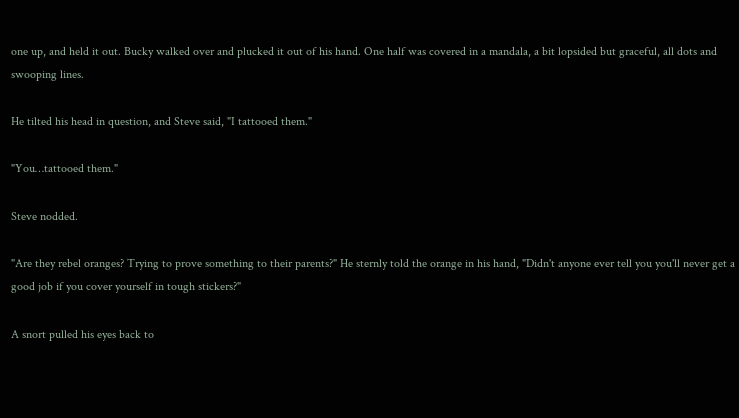one up, and held it out. Bucky walked over and plucked it out of his hand. One half was covered in a mandala, a bit lopsided but graceful, all dots and swooping lines.

He tilted his head in question, and Steve said, "I tattooed them."

"You…tattooed them."

Steve nodded.

"Are they rebel oranges? Trying to prove something to their parents?" He sternly told the orange in his hand, "Didn't anyone ever tell you you'll never get a good job if you cover yourself in tough stickers?"

A snort pulled his eyes back to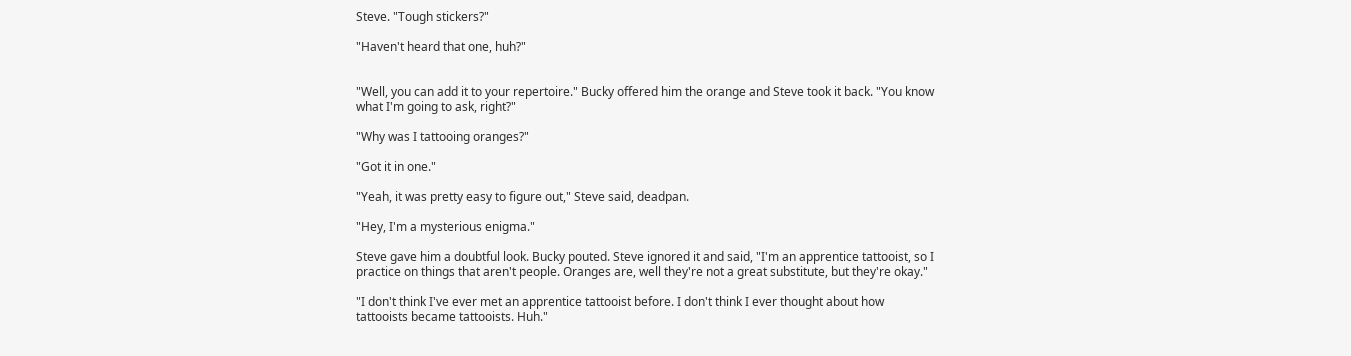Steve. "Tough stickers?"

"Haven't heard that one, huh?"


"Well, you can add it to your repertoire." Bucky offered him the orange and Steve took it back. "You know what I'm going to ask, right?"

"Why was I tattooing oranges?"

"Got it in one."

"Yeah, it was pretty easy to figure out," Steve said, deadpan.

"Hey, I'm a mysterious enigma."

Steve gave him a doubtful look. Bucky pouted. Steve ignored it and said, "I'm an apprentice tattooist, so I practice on things that aren't people. Oranges are, well they're not a great substitute, but they're okay."

"I don't think I've ever met an apprentice tattooist before. I don't think I ever thought about how tattooists became tattooists. Huh."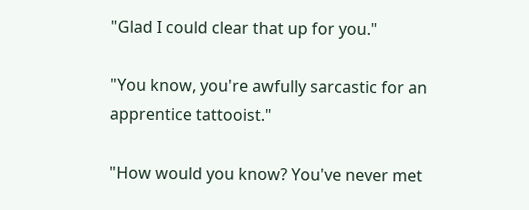"Glad I could clear that up for you."

"You know, you're awfully sarcastic for an apprentice tattooist."

"How would you know? You've never met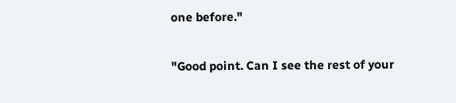one before."

"Good point. Can I see the rest of your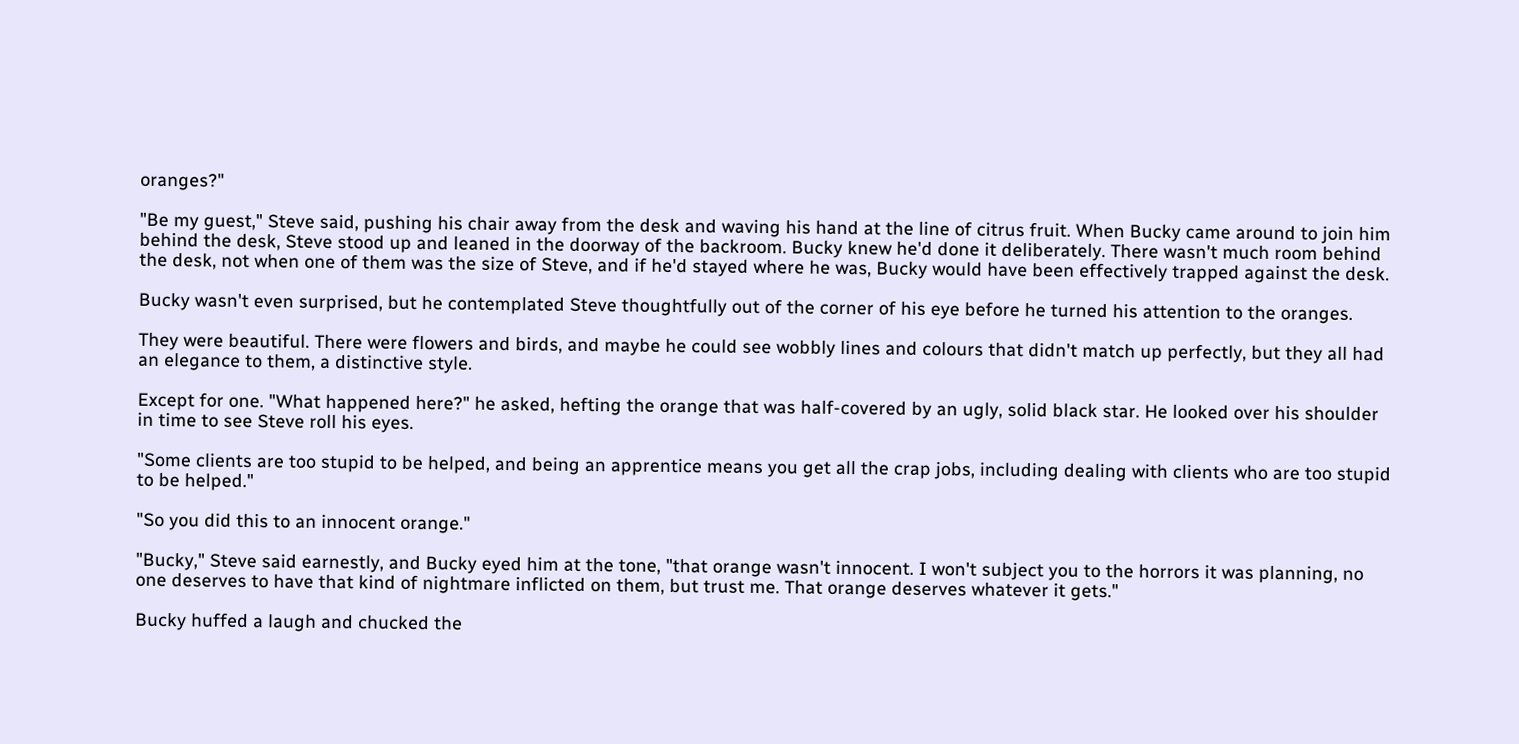oranges?"

"Be my guest," Steve said, pushing his chair away from the desk and waving his hand at the line of citrus fruit. When Bucky came around to join him behind the desk, Steve stood up and leaned in the doorway of the backroom. Bucky knew he'd done it deliberately. There wasn't much room behind the desk, not when one of them was the size of Steve, and if he'd stayed where he was, Bucky would have been effectively trapped against the desk.

Bucky wasn't even surprised, but he contemplated Steve thoughtfully out of the corner of his eye before he turned his attention to the oranges.

They were beautiful. There were flowers and birds, and maybe he could see wobbly lines and colours that didn't match up perfectly, but they all had an elegance to them, a distinctive style.

Except for one. "What happened here?" he asked, hefting the orange that was half-covered by an ugly, solid black star. He looked over his shoulder in time to see Steve roll his eyes.

"Some clients are too stupid to be helped, and being an apprentice means you get all the crap jobs, including dealing with clients who are too stupid to be helped."

"So you did this to an innocent orange."

"Bucky," Steve said earnestly, and Bucky eyed him at the tone, "that orange wasn't innocent. I won't subject you to the horrors it was planning, no one deserves to have that kind of nightmare inflicted on them, but trust me. That orange deserves whatever it gets."

Bucky huffed a laugh and chucked the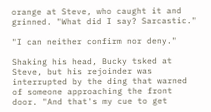orange at Steve, who caught it and grinned. "What did I say? Sarcastic."

"I can neither confirm nor deny."

Shaking his head, Bucky tsked at Steve, but his rejoinder was interrupted by the ding that warned of someone approaching the front door. "And that's my cue to get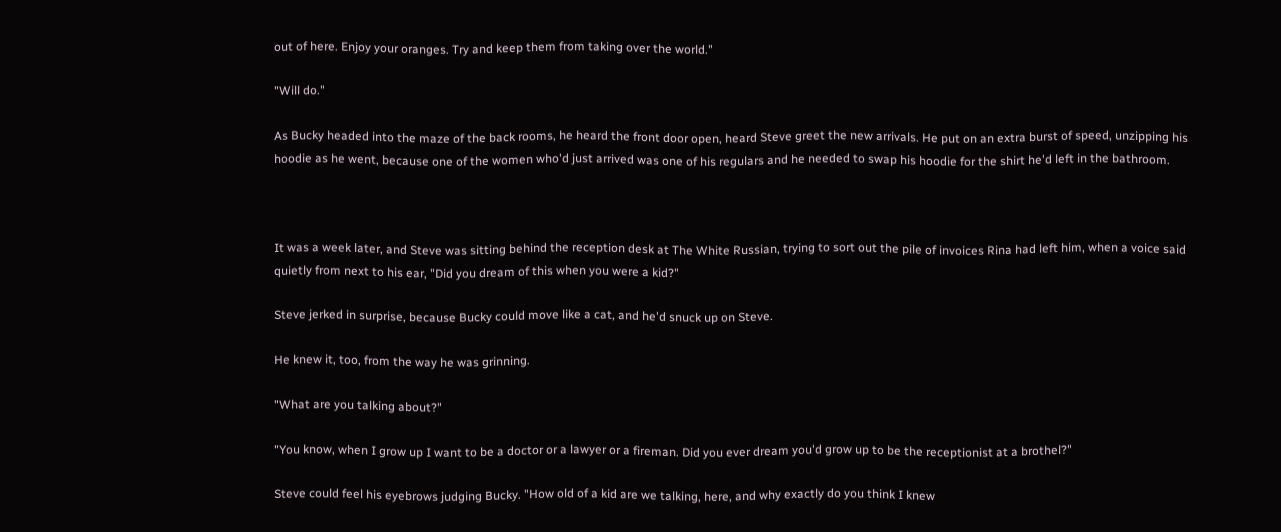out of here. Enjoy your oranges. Try and keep them from taking over the world."

"Will do."

As Bucky headed into the maze of the back rooms, he heard the front door open, heard Steve greet the new arrivals. He put on an extra burst of speed, unzipping his hoodie as he went, because one of the women who'd just arrived was one of his regulars and he needed to swap his hoodie for the shirt he'd left in the bathroom.



It was a week later, and Steve was sitting behind the reception desk at The White Russian, trying to sort out the pile of invoices Rina had left him, when a voice said quietly from next to his ear, "Did you dream of this when you were a kid?"

Steve jerked in surprise, because Bucky could move like a cat, and he'd snuck up on Steve.

He knew it, too, from the way he was grinning.

"What are you talking about?"

"You know, when I grow up I want to be a doctor or a lawyer or a fireman. Did you ever dream you'd grow up to be the receptionist at a brothel?"

Steve could feel his eyebrows judging Bucky. "How old of a kid are we talking, here, and why exactly do you think I knew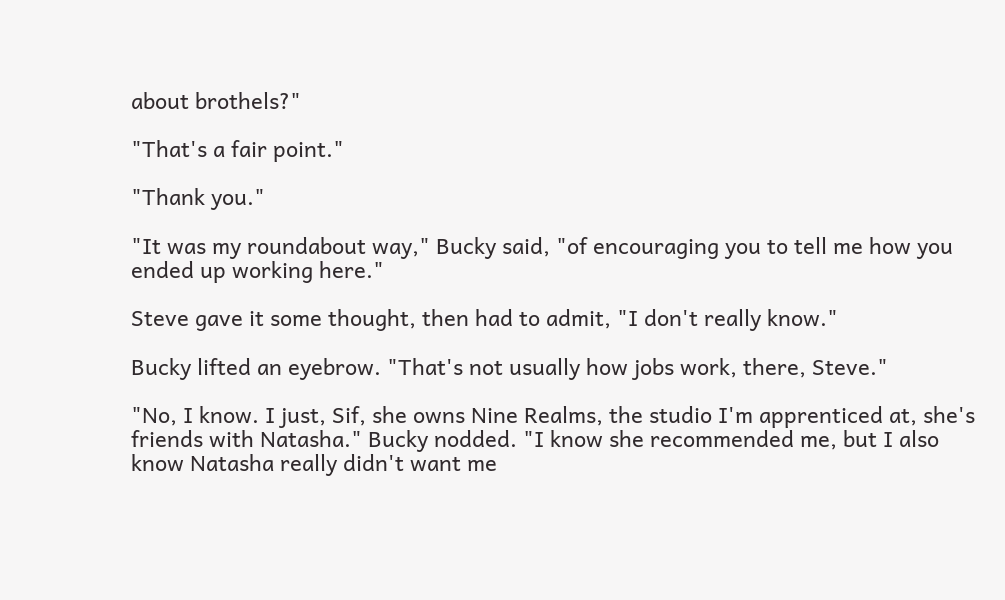about brothels?"

"That's a fair point."

"Thank you."

"It was my roundabout way," Bucky said, "of encouraging you to tell me how you ended up working here."

Steve gave it some thought, then had to admit, "I don't really know."

Bucky lifted an eyebrow. "That's not usually how jobs work, there, Steve."

"No, I know. I just, Sif, she owns Nine Realms, the studio I'm apprenticed at, she's friends with Natasha." Bucky nodded. "I know she recommended me, but I also know Natasha really didn't want me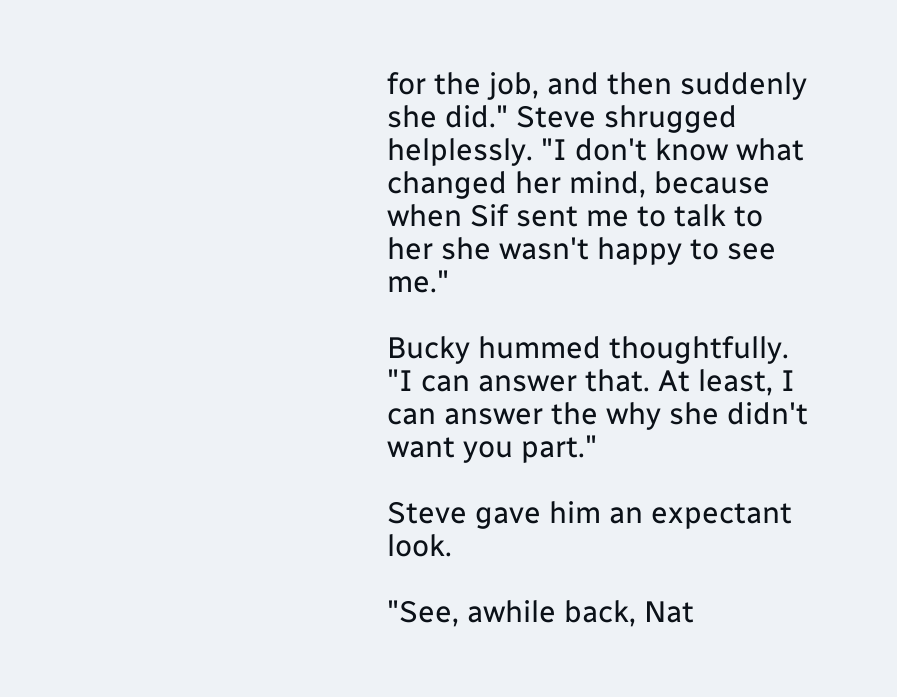for the job, and then suddenly she did." Steve shrugged helplessly. "I don't know what changed her mind, because when Sif sent me to talk to her she wasn't happy to see me."

Bucky hummed thoughtfully. "I can answer that. At least, I can answer the why she didn't want you part."

Steve gave him an expectant look.

"See, awhile back, Nat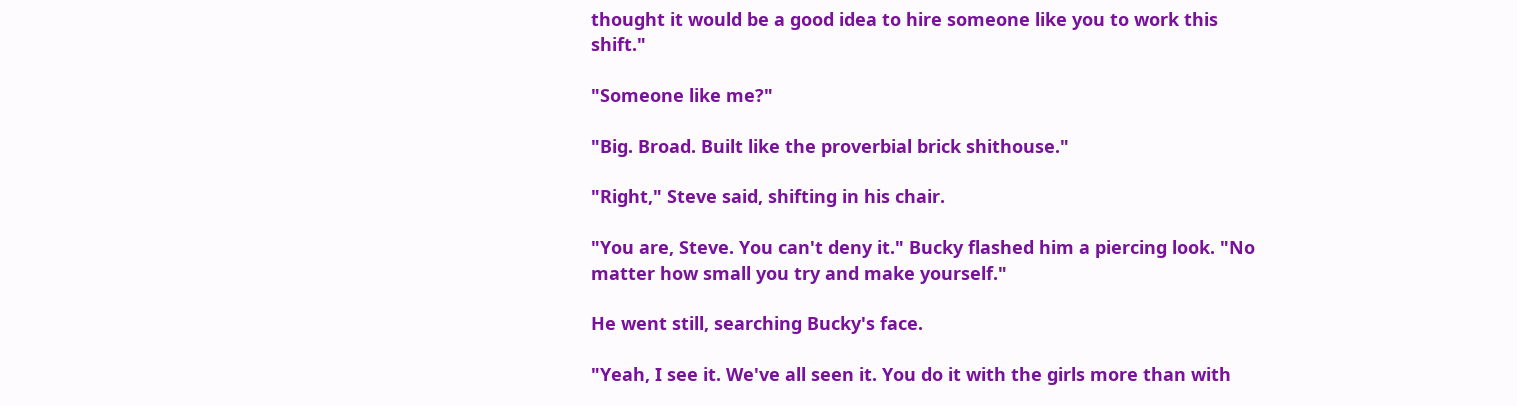thought it would be a good idea to hire someone like you to work this shift."

"Someone like me?"

"Big. Broad. Built like the proverbial brick shithouse."

"Right," Steve said, shifting in his chair.

"You are, Steve. You can't deny it." Bucky flashed him a piercing look. "No matter how small you try and make yourself."

He went still, searching Bucky's face.

"Yeah, I see it. We've all seen it. You do it with the girls more than with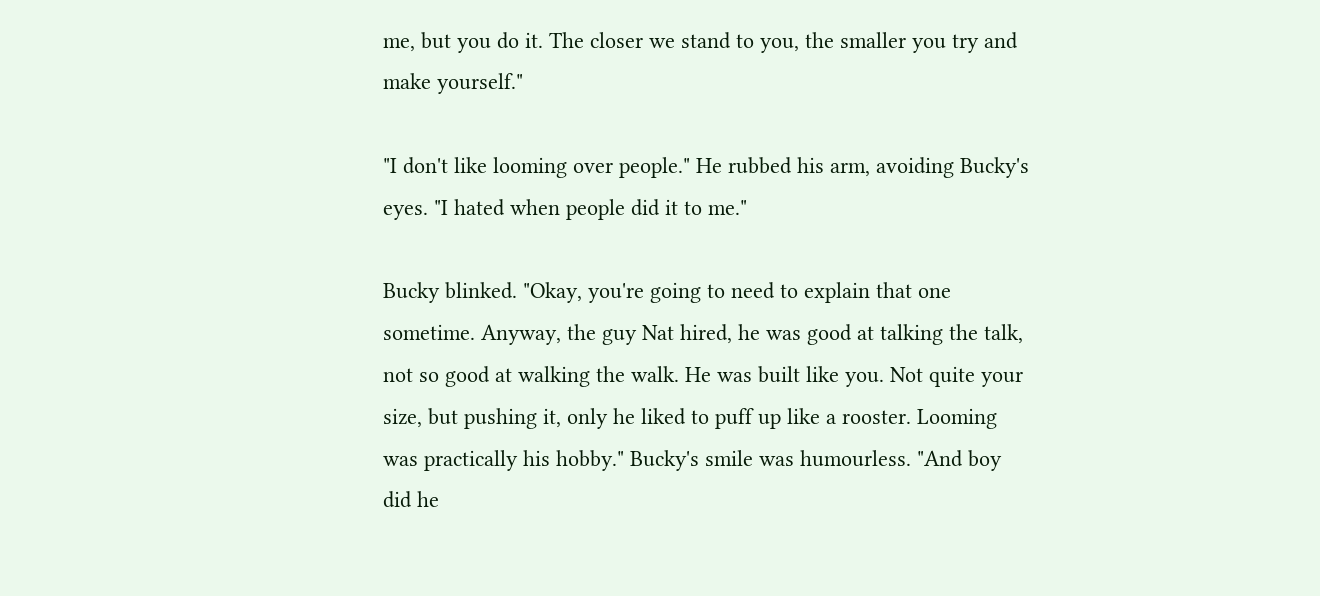me, but you do it. The closer we stand to you, the smaller you try and make yourself."

"I don't like looming over people." He rubbed his arm, avoiding Bucky's eyes. "I hated when people did it to me."

Bucky blinked. "Okay, you're going to need to explain that one sometime. Anyway, the guy Nat hired, he was good at talking the talk, not so good at walking the walk. He was built like you. Not quite your size, but pushing it, only he liked to puff up like a rooster. Looming was practically his hobby." Bucky's smile was humourless. "And boy did he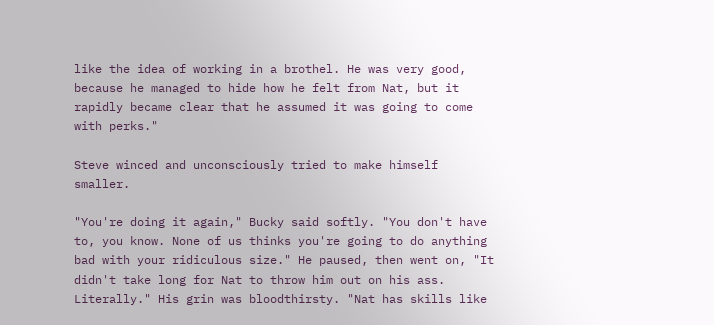like the idea of working in a brothel. He was very good, because he managed to hide how he felt from Nat, but it rapidly became clear that he assumed it was going to come with perks."

Steve winced and unconsciously tried to make himself smaller.

"You're doing it again," Bucky said softly. "You don't have to, you know. None of us thinks you're going to do anything bad with your ridiculous size." He paused, then went on, "It didn't take long for Nat to throw him out on his ass. Literally." His grin was bloodthirsty. "Nat has skills like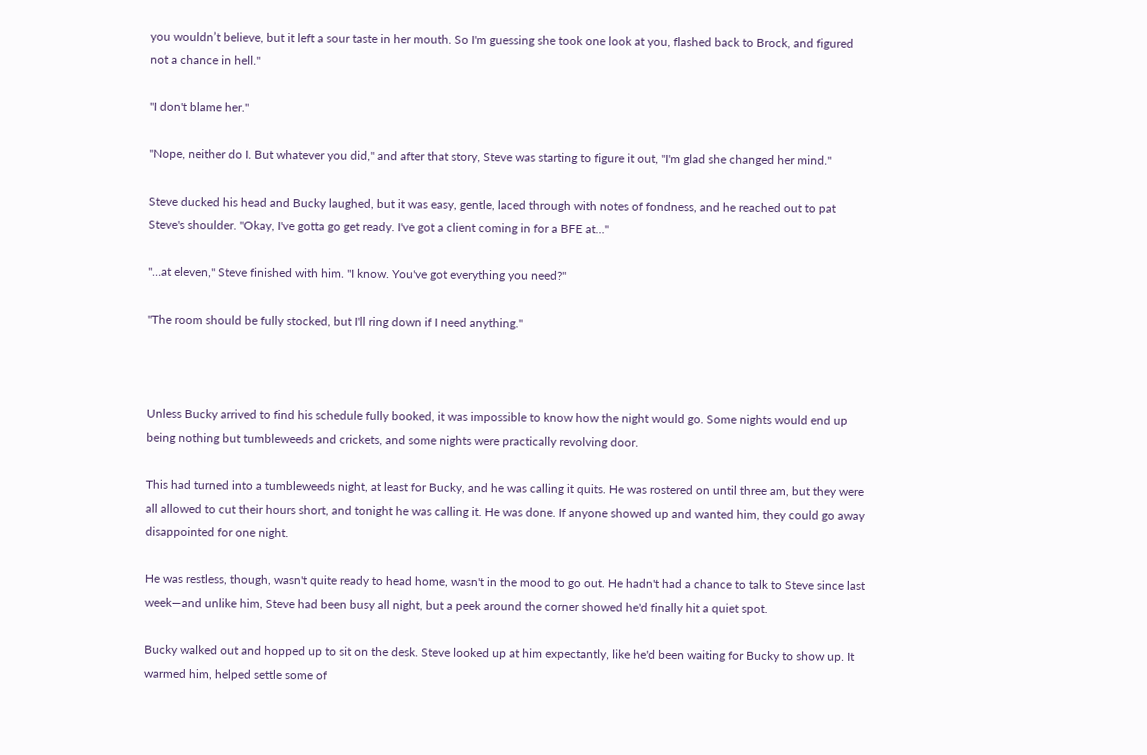you wouldn’t believe, but it left a sour taste in her mouth. So I'm guessing she took one look at you, flashed back to Brock, and figured not a chance in hell."

"I don't blame her."

"Nope, neither do I. But whatever you did," and after that story, Steve was starting to figure it out, "I'm glad she changed her mind."

Steve ducked his head and Bucky laughed, but it was easy, gentle, laced through with notes of fondness, and he reached out to pat Steve's shoulder. "Okay, I've gotta go get ready. I've got a client coming in for a BFE at…"

"…at eleven," Steve finished with him. "I know. You've got everything you need?"

"The room should be fully stocked, but I'll ring down if I need anything."



Unless Bucky arrived to find his schedule fully booked, it was impossible to know how the night would go. Some nights would end up being nothing but tumbleweeds and crickets, and some nights were practically revolving door.

This had turned into a tumbleweeds night, at least for Bucky, and he was calling it quits. He was rostered on until three am, but they were all allowed to cut their hours short, and tonight he was calling it. He was done. If anyone showed up and wanted him, they could go away disappointed for one night.

He was restless, though, wasn't quite ready to head home, wasn't in the mood to go out. He hadn't had a chance to talk to Steve since last week—and unlike him, Steve had been busy all night, but a peek around the corner showed he'd finally hit a quiet spot.

Bucky walked out and hopped up to sit on the desk. Steve looked up at him expectantly, like he'd been waiting for Bucky to show up. It warmed him, helped settle some of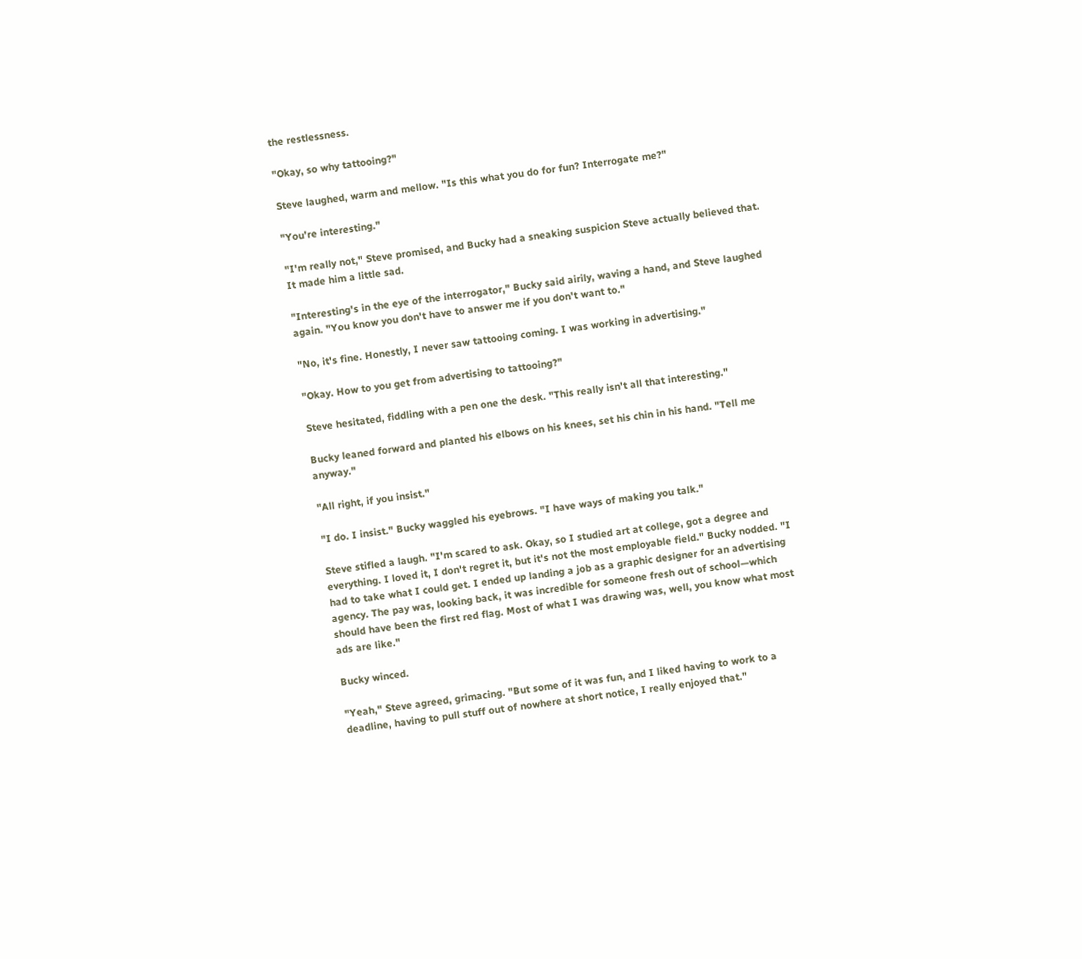the restlessness.

"Okay, so why tattooing?"

Steve laughed, warm and mellow. "Is this what you do for fun? Interrogate me?"

"You're interesting."

"I'm really not," Steve promised, and Bucky had a sneaking suspicion Steve actually believed that. It made him a little sad.

"Interesting's in the eye of the interrogator," Bucky said airily, waving a hand, and Steve laughed again. "You know you don't have to answer me if you don't want to."

"No, it's fine. Honestly, I never saw tattooing coming. I was working in advertising."

"Okay. How to you get from advertising to tattooing?"

Steve hesitated, fiddling with a pen one the desk. "This really isn't all that interesting."

Bucky leaned forward and planted his elbows on his knees, set his chin in his hand. "Tell me anyway."

"All right, if you insist."

"I do. I insist." Bucky waggled his eyebrows. "I have ways of making you talk."

Steve stifled a laugh. "I'm scared to ask. Okay, so I studied art at college, got a degree and everything. I loved it, I don't regret it, but it's not the most employable field." Bucky nodded. "I had to take what I could get. I ended up landing a job as a graphic designer for an advertising agency. The pay was, looking back, it was incredible for someone fresh out of school—which should have been the first red flag. Most of what I was drawing was, well, you know what most ads are like."

Bucky winced.

"Yeah," Steve agreed, grimacing. "But some of it was fun, and I liked having to work to a deadline, having to pull stuff out of nowhere at short notice, I really enjoyed that."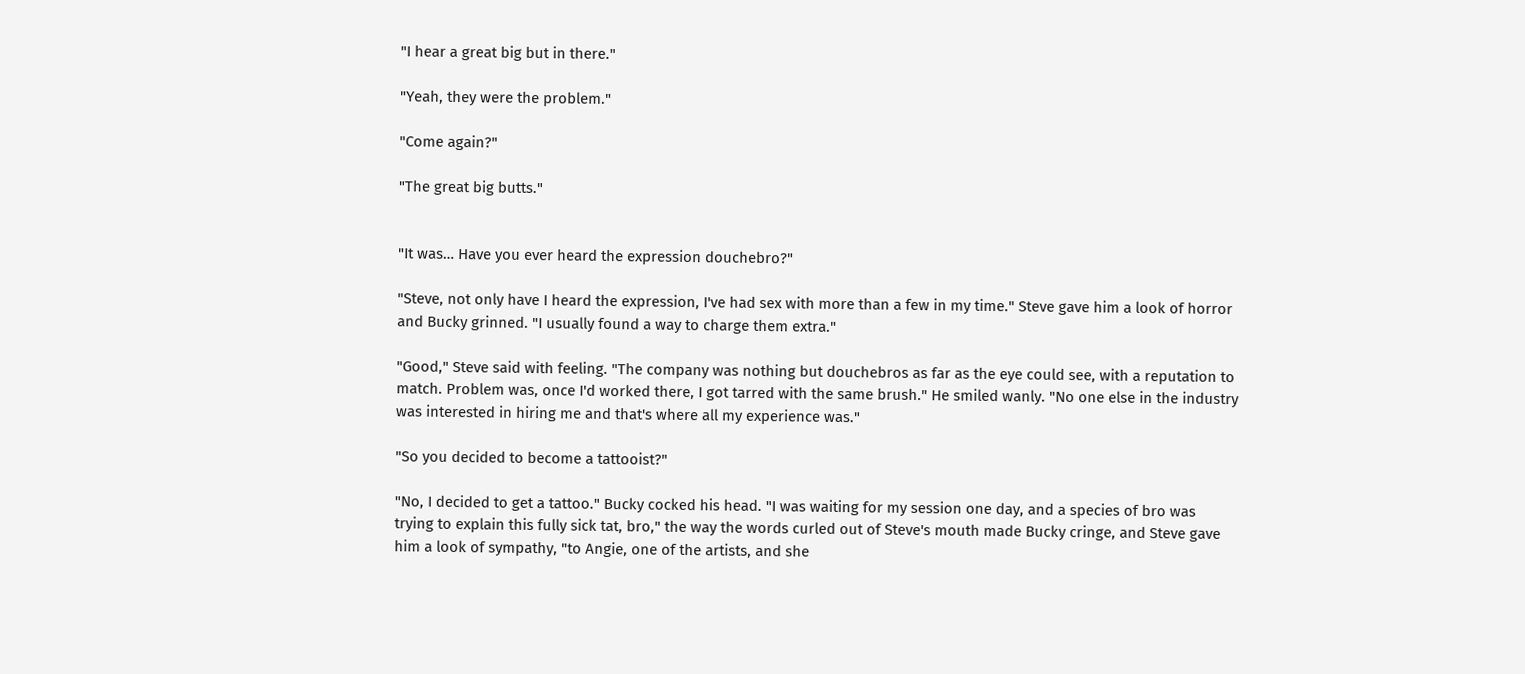"I hear a great big but in there."

"Yeah, they were the problem."

"Come again?"

"The great big butts."


"It was… Have you ever heard the expression douchebro?"

"Steve, not only have I heard the expression, I've had sex with more than a few in my time." Steve gave him a look of horror and Bucky grinned. "I usually found a way to charge them extra."

"Good," Steve said with feeling. "The company was nothing but douchebros as far as the eye could see, with a reputation to match. Problem was, once I'd worked there, I got tarred with the same brush." He smiled wanly. "No one else in the industry was interested in hiring me and that's where all my experience was."

"So you decided to become a tattooist?"

"No, I decided to get a tattoo." Bucky cocked his head. "I was waiting for my session one day, and a species of bro was trying to explain this fully sick tat, bro," the way the words curled out of Steve's mouth made Bucky cringe, and Steve gave him a look of sympathy, "to Angie, one of the artists, and she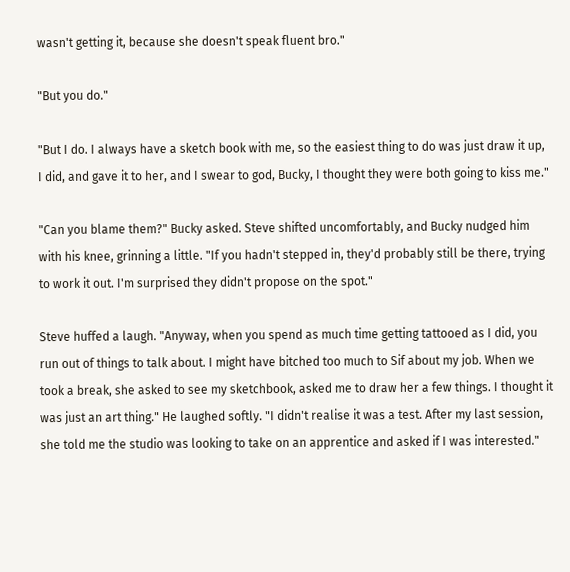wasn't getting it, because she doesn't speak fluent bro."

"But you do."

"But I do. I always have a sketch book with me, so the easiest thing to do was just draw it up, I did, and gave it to her, and I swear to god, Bucky, I thought they were both going to kiss me."

"Can you blame them?" Bucky asked. Steve shifted uncomfortably, and Bucky nudged him with his knee, grinning a little. "If you hadn't stepped in, they'd probably still be there, trying to work it out. I'm surprised they didn't propose on the spot."

Steve huffed a laugh. "Anyway, when you spend as much time getting tattooed as I did, you run out of things to talk about. I might have bitched too much to Sif about my job. When we took a break, she asked to see my sketchbook, asked me to draw her a few things. I thought it was just an art thing." He laughed softly. "I didn't realise it was a test. After my last session, she told me the studio was looking to take on an apprentice and asked if I was interested."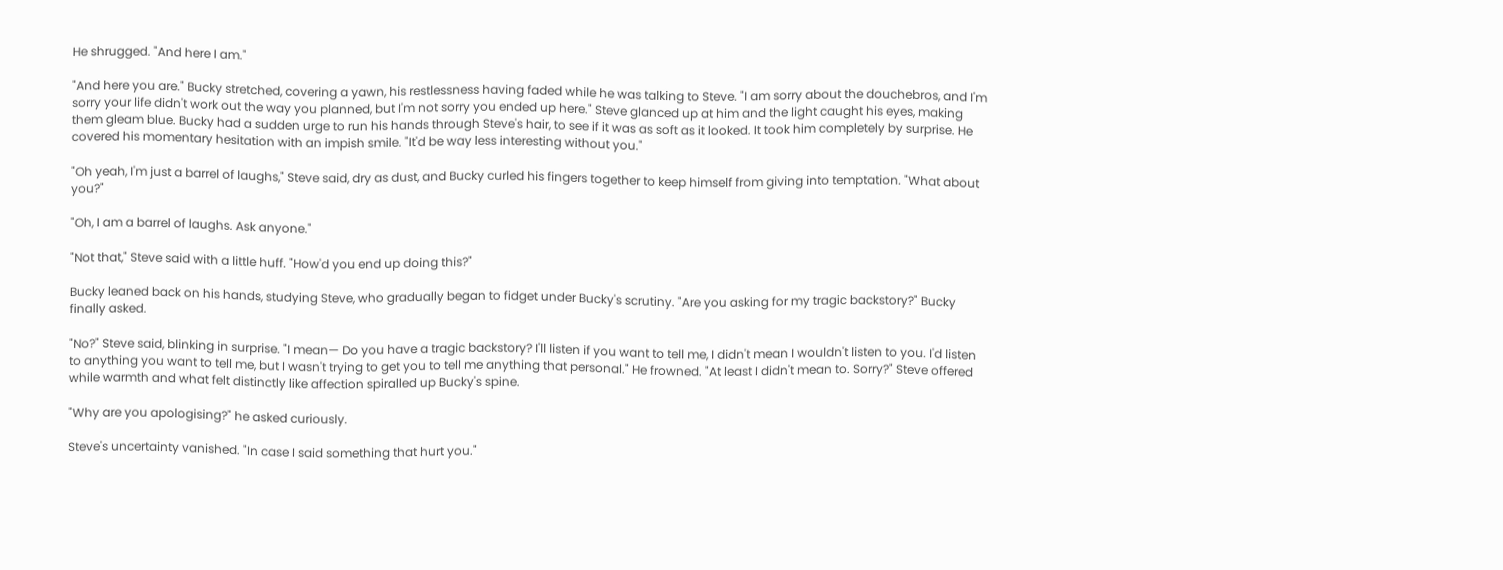He shrugged. "And here I am."

"And here you are." Bucky stretched, covering a yawn, his restlessness having faded while he was talking to Steve. "I am sorry about the douchebros, and I'm sorry your life didn't work out the way you planned, but I'm not sorry you ended up here." Steve glanced up at him and the light caught his eyes, making them gleam blue. Bucky had a sudden urge to run his hands through Steve's hair, to see if it was as soft as it looked. It took him completely by surprise. He covered his momentary hesitation with an impish smile. "It'd be way less interesting without you."

"Oh yeah, I'm just a barrel of laughs," Steve said, dry as dust, and Bucky curled his fingers together to keep himself from giving into temptation. "What about you?"

"Oh, I am a barrel of laughs. Ask anyone."

"Not that," Steve said with a little huff. "How'd you end up doing this?"

Bucky leaned back on his hands, studying Steve, who gradually began to fidget under Bucky's scrutiny. "Are you asking for my tragic backstory?" Bucky finally asked.

"No?" Steve said, blinking in surprise. "I mean— Do you have a tragic backstory? I'll listen if you want to tell me, I didn't mean I wouldn't listen to you. I'd listen to anything you want to tell me, but I wasn't trying to get you to tell me anything that personal." He frowned. "At least I didn't mean to. Sorry?" Steve offered while warmth and what felt distinctly like affection spiralled up Bucky's spine.

"Why are you apologising?" he asked curiously.

Steve's uncertainty vanished. "In case I said something that hurt you."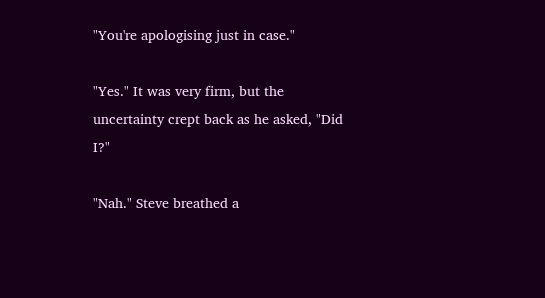"You're apologising just in case."

"Yes." It was very firm, but the uncertainty crept back as he asked, "Did I?"

"Nah." Steve breathed a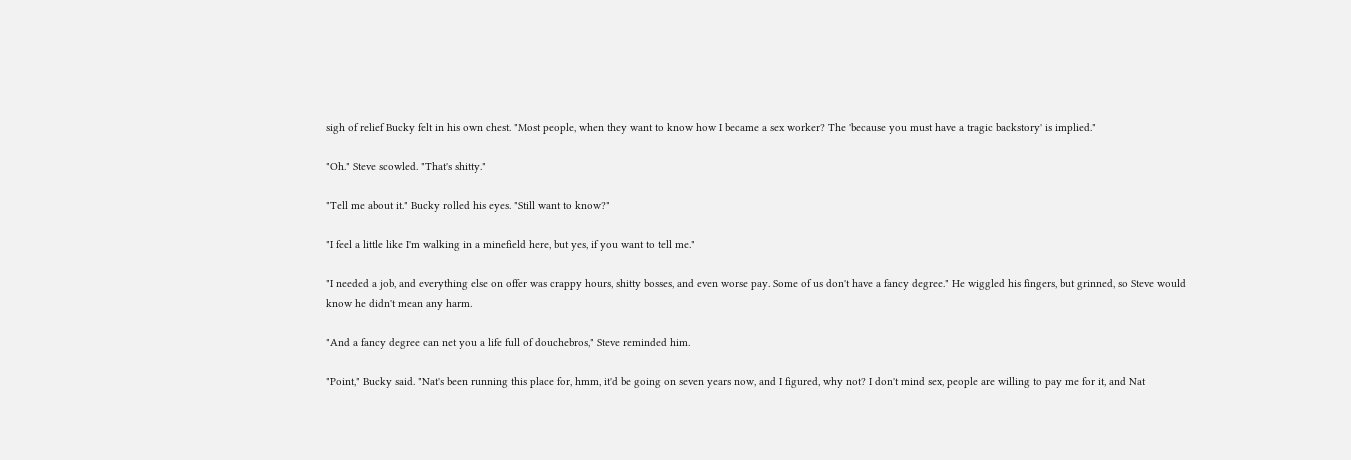sigh of relief Bucky felt in his own chest. "Most people, when they want to know how I became a sex worker? The 'because you must have a tragic backstory' is implied."

"Oh." Steve scowled. "That's shitty."

"Tell me about it." Bucky rolled his eyes. "Still want to know?"

"I feel a little like I'm walking in a minefield here, but yes, if you want to tell me."

"I needed a job, and everything else on offer was crappy hours, shitty bosses, and even worse pay. Some of us don't have a fancy degree." He wiggled his fingers, but grinned, so Steve would know he didn't mean any harm.

"And a fancy degree can net you a life full of douchebros," Steve reminded him.

"Point," Bucky said. "Nat's been running this place for, hmm, it'd be going on seven years now, and I figured, why not? I don't mind sex, people are willing to pay me for it, and Nat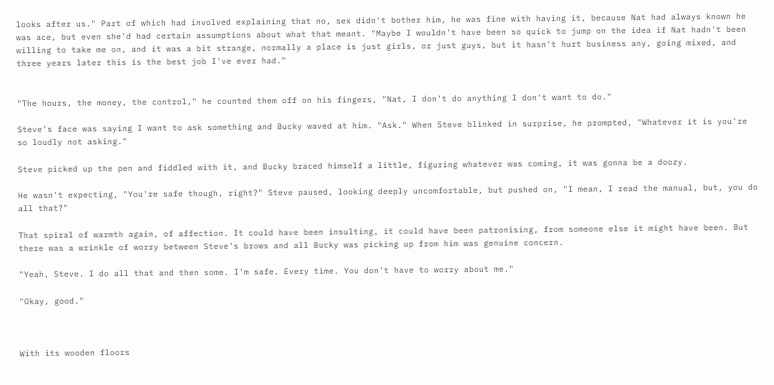looks after us." Part of which had involved explaining that no, sex didn't bother him, he was fine with having it, because Nat had always known he was ace, but even she'd had certain assumptions about what that meant. "Maybe I wouldn't have been so quick to jump on the idea if Nat hadn't been willing to take me on, and it was a bit strange, normally a place is just girls, or just guys, but it hasn't hurt business any, going mixed, and three years later this is the best job I've ever had."


"The hours, the money, the control," he counted them off on his fingers, "Nat, I don't do anything I don't want to do."

Steve's face was saying I want to ask something and Bucky waved at him. "Ask." When Steve blinked in surprise, he prompted, "Whatever it is you're so loudly not asking."

Steve picked up the pen and fiddled with it, and Bucky braced himself a little, figuring whatever was coming, it was gonna be a doozy.

He wasn't expecting, "You're safe though, right?" Steve paused, looking deeply uncomfortable, but pushed on, "I mean, I read the manual, but, you do all that?"

That spiral of warmth again, of affection. It could have been insulting, it could have been patronising, from someone else it might have been. But there was a wrinkle of worry between Steve's brows and all Bucky was picking up from him was genuine concern.

"Yeah, Steve. I do all that and then some. I'm safe. Every time. You don't have to worry about me."

"Okay, good."



With its wooden floors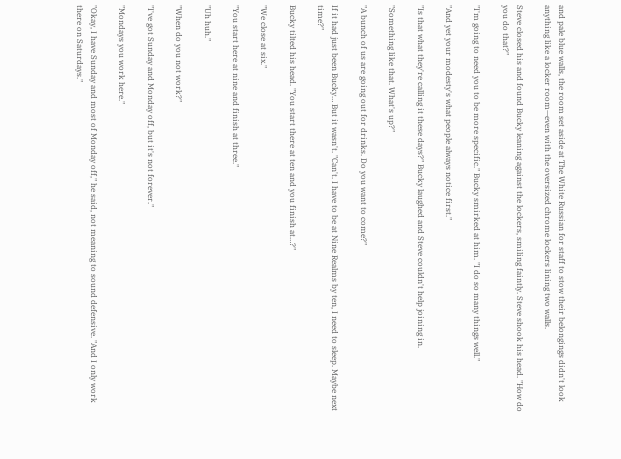and pale blue walls, the room set aside at The White Russian for staff to stow their belongings didn't look anything like a locker room—even with the oversized chrome lockers lining two walls.

Steve closed his and found Bucky leaning against the lockers, smiling faintly. Steve shook his head. "How do you do that?"

"I'm going to need you to be more specific." Bucky smirked at him. "I do so many things well."

"And yet your modesty's what people always notice first."

"Is that what they're calling it these days?" Bucky laughed and Steve couldn't help joining in.

"Something like that. What's up?"

"A bunch of us are going out for drinks. Do you want to come?"

If it had just been Bucky… But it wasn't. "Can't. I have to be at Nine Realms by ten, I need to sleep. Maybe next time?"

Bucky tilted his head. "You start there at ten and you finish at…?"

"We close at six."

"You start here at nine and finish at three."

"Uh huh."

"When do you not work?"

"I've got Sunday and Monday off, but it's not forever."

"Mondays you work here."

"Okay, I have Sunday and most of Monday off," he said, not meaning to sound defensive. "And I only work there on Saturdays."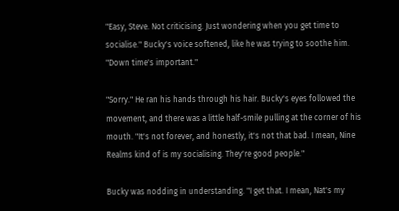"Easy, Steve. Not criticising. Just wondering when you get time to socialise." Bucky's voice softened, like he was trying to soothe him. "Down time's important."

"Sorry." He ran his hands through his hair. Bucky's eyes followed the movement, and there was a little half-smile pulling at the corner of his mouth. "It's not forever, and honestly, it's not that bad. I mean, Nine Realms kind of is my socialising. They're good people."

Bucky was nodding in understanding. "I get that. I mean, Nat's my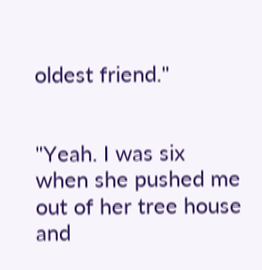oldest friend."


"Yeah. I was six when she pushed me out of her tree house and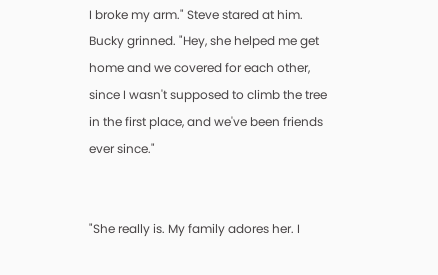I broke my arm." Steve stared at him. Bucky grinned. "Hey, she helped me get home and we covered for each other, since I wasn't supposed to climb the tree in the first place, and we've been friends ever since."


"She really is. My family adores her. I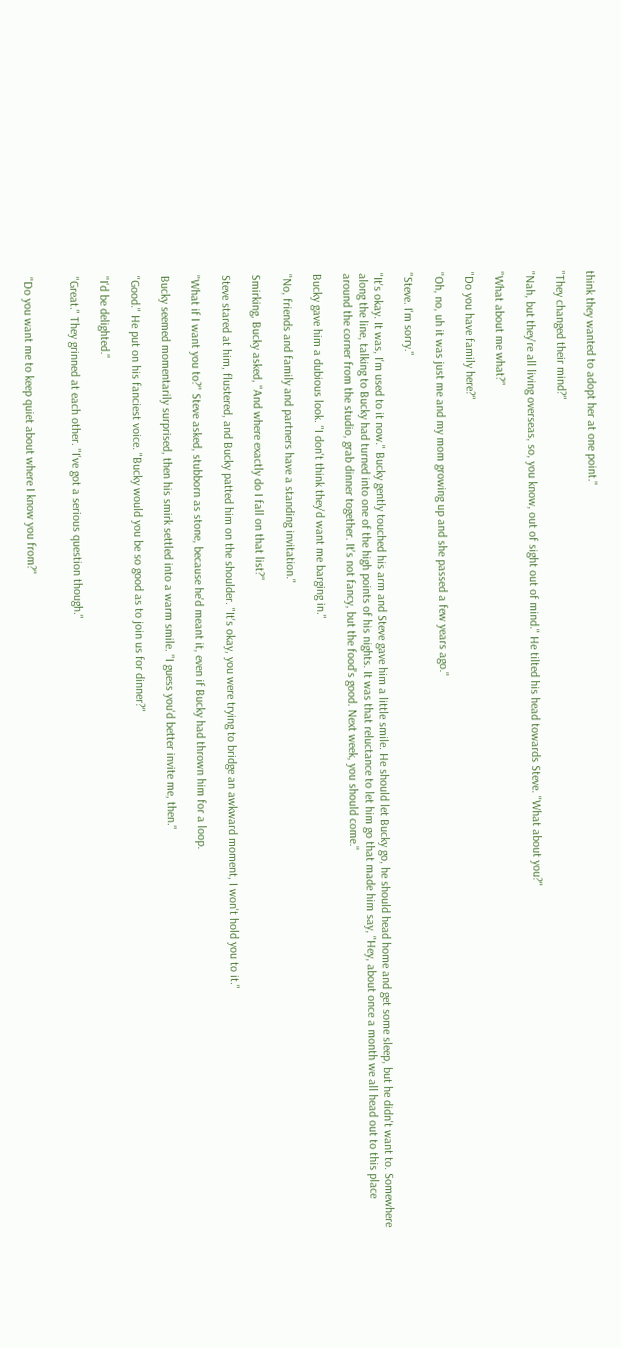think they wanted to adopt her at one point."

"They changed their mind?"

"Nah, but they're all living overseas, so, you know, out of sight out of mind." He tilted his head towards Steve. "What about you?"

"What about me what?"

"Do you have family here?"

"Oh, no, uh it was just me and my mom growing up and she passed a few years ago."

"Steve. I'm sorry."

"It's okay. It was, I'm used to it now." Bucky gently touched his arm and Steve gave him a little smile. He should let Bucky go, he should head home and get some sleep, but he didn't want to. Somewhere along the line, talking to Bucky had turned into one of the high points of his nights. It was that reluctance to let him go that made him say, "Hey, about once a month we all head out to this place around the corner from the studio, grab dinner together. It's not fancy, but the food's good. Next week, you should come."

Bucky gave him a dubious look. "I don't think they'd want me barging in."

"No, friends and family and partners have a standing invitation."

Smirking, Bucky asked, "And where exactly do I fall on that list?"

Steve stared at him, flustered, and Bucky patted him on the shoulder. "It's okay, you were trying to bridge an awkward moment, I won't hold you to it."

"What if I want you to?" Steve asked, stubborn as stone, because he'd meant it, even if Bucky had thrown him for a loop.

Bucky seemed momentarily surprised, then his smirk settled into a warm smile. "I guess you'd better invite me, then."

"Good." He put on his fanciest voice. "Bucky would you be so good as to join us for dinner?"

"I'd be delighted."

"Great." They grinned at each other. "I've got a serious question though."


"Do you want me to keep quiet about where I know you from?"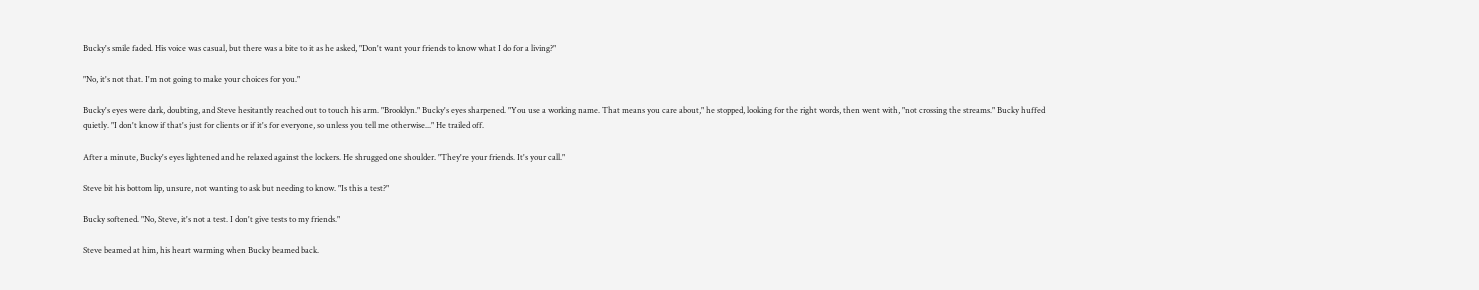Bucky's smile faded. His voice was casual, but there was a bite to it as he asked, "Don't want your friends to know what I do for a living?"

"No, it's not that. I'm not going to make your choices for you."

Bucky's eyes were dark, doubting, and Steve hesitantly reached out to touch his arm. "Brooklyn." Bucky's eyes sharpened. "You use a working name. That means you care about," he stopped, looking for the right words, then went with, "not crossing the streams." Bucky huffed quietly. "I don't know if that's just for clients or if it's for everyone, so unless you tell me otherwise..." He trailed off.

After a minute, Bucky's eyes lightened and he relaxed against the lockers. He shrugged one shoulder. "They're your friends. It's your call."

Steve bit his bottom lip, unsure, not wanting to ask but needing to know. "Is this a test?"

Bucky softened. "No, Steve, it's not a test. I don't give tests to my friends."

Steve beamed at him, his heart warming when Bucky beamed back.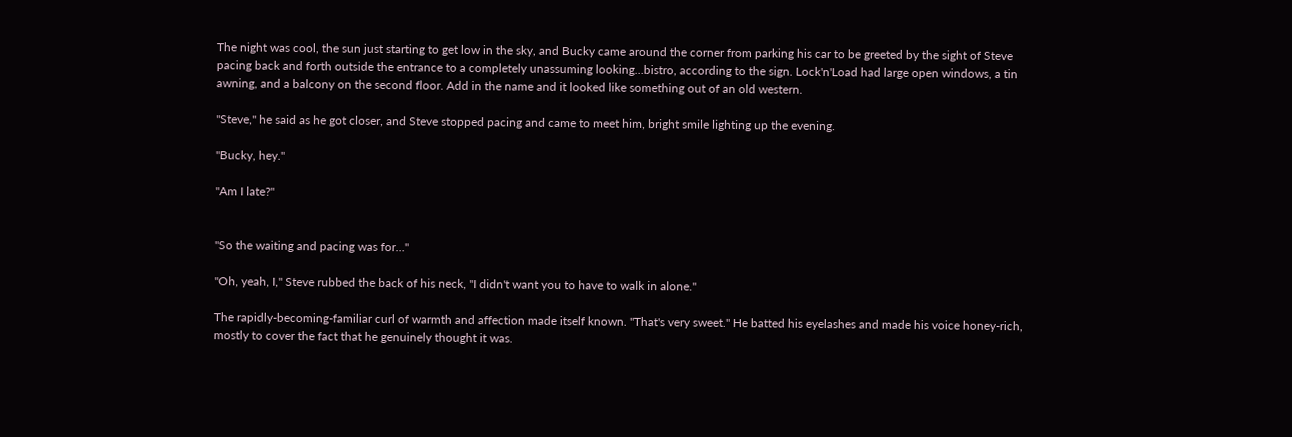The night was cool, the sun just starting to get low in the sky, and Bucky came around the corner from parking his car to be greeted by the sight of Steve pacing back and forth outside the entrance to a completely unassuming looking…bistro, according to the sign. Lock'n'Load had large open windows, a tin awning, and a balcony on the second floor. Add in the name and it looked like something out of an old western.

"Steve," he said as he got closer, and Steve stopped pacing and came to meet him, bright smile lighting up the evening.

"Bucky, hey."

"Am I late?"


"So the waiting and pacing was for…"

"Oh, yeah, I," Steve rubbed the back of his neck, "I didn't want you to have to walk in alone."

The rapidly-becoming-familiar curl of warmth and affection made itself known. "That's very sweet." He batted his eyelashes and made his voice honey-rich, mostly to cover the fact that he genuinely thought it was.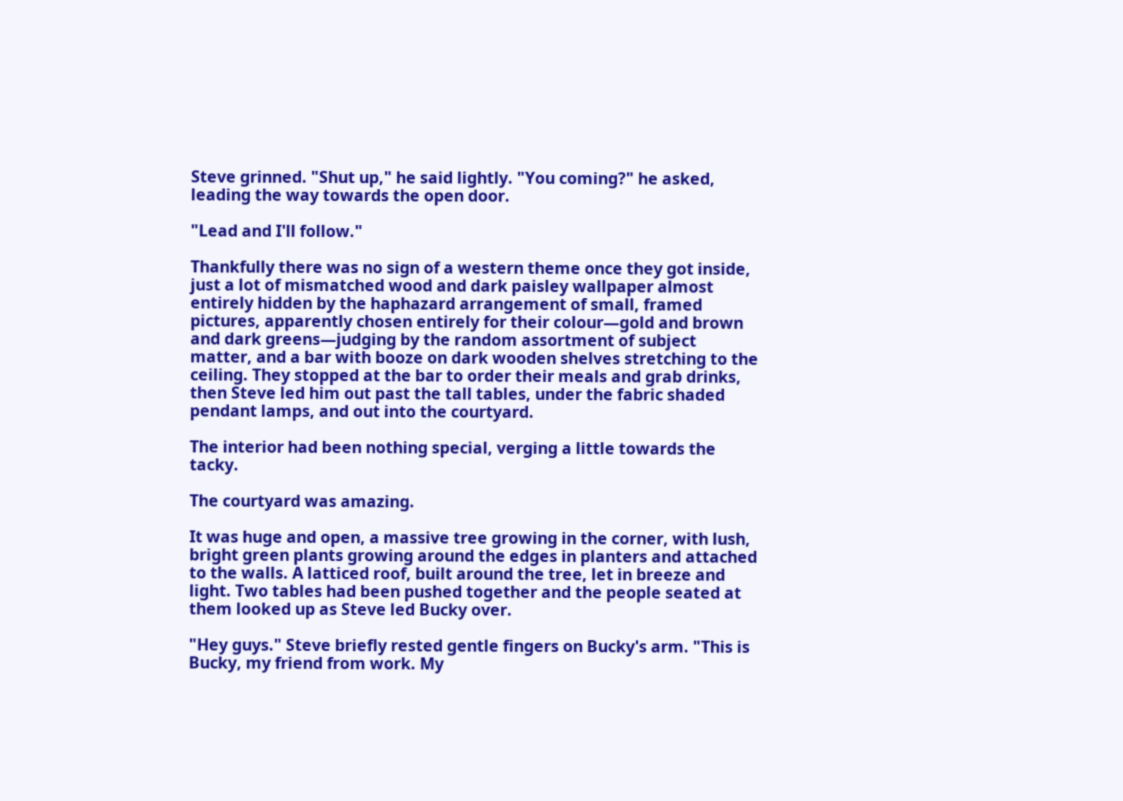Steve grinned. "Shut up," he said lightly. "You coming?" he asked, leading the way towards the open door.

"Lead and I'll follow."

Thankfully there was no sign of a western theme once they got inside, just a lot of mismatched wood and dark paisley wallpaper almost entirely hidden by the haphazard arrangement of small, framed pictures, apparently chosen entirely for their colour—gold and brown and dark greens—judging by the random assortment of subject matter, and a bar with booze on dark wooden shelves stretching to the ceiling. They stopped at the bar to order their meals and grab drinks, then Steve led him out past the tall tables, under the fabric shaded pendant lamps, and out into the courtyard.

The interior had been nothing special, verging a little towards the tacky.

The courtyard was amazing.

It was huge and open, a massive tree growing in the corner, with lush, bright green plants growing around the edges in planters and attached to the walls. A latticed roof, built around the tree, let in breeze and light. Two tables had been pushed together and the people seated at them looked up as Steve led Bucky over.

"Hey guys." Steve briefly rested gentle fingers on Bucky's arm. "This is Bucky, my friend from work. My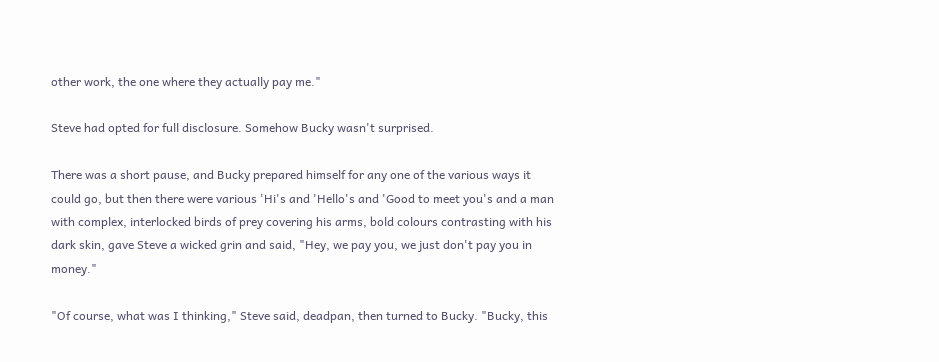other work, the one where they actually pay me."

Steve had opted for full disclosure. Somehow Bucky wasn't surprised.

There was a short pause, and Bucky prepared himself for any one of the various ways it could go, but then there were various 'Hi's and 'Hello's and 'Good to meet you's and a man with complex, interlocked birds of prey covering his arms, bold colours contrasting with his dark skin, gave Steve a wicked grin and said, "Hey, we pay you, we just don't pay you in money."

"Of course, what was I thinking," Steve said, deadpan, then turned to Bucky. "Bucky, this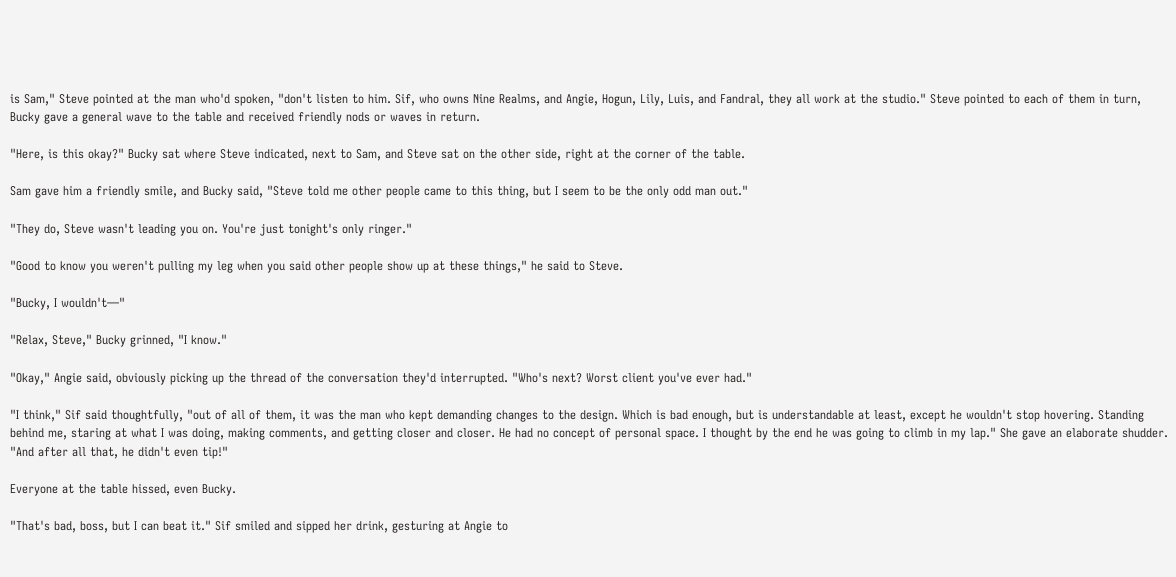is Sam," Steve pointed at the man who'd spoken, "don't listen to him. Sif, who owns Nine Realms, and Angie, Hogun, Lily, Luis, and Fandral, they all work at the studio." Steve pointed to each of them in turn, Bucky gave a general wave to the table and received friendly nods or waves in return.

"Here, is this okay?" Bucky sat where Steve indicated, next to Sam, and Steve sat on the other side, right at the corner of the table.

Sam gave him a friendly smile, and Bucky said, "Steve told me other people came to this thing, but I seem to be the only odd man out."

"They do, Steve wasn't leading you on. You're just tonight's only ringer."

"Good to know you weren't pulling my leg when you said other people show up at these things," he said to Steve.

"Bucky, I wouldn't—"

"Relax, Steve," Bucky grinned, "I know."

"Okay," Angie said, obviously picking up the thread of the conversation they'd interrupted. "Who's next? Worst client you've ever had."

"I think," Sif said thoughtfully, "out of all of them, it was the man who kept demanding changes to the design. Which is bad enough, but is understandable at least, except he wouldn't stop hovering. Standing behind me, staring at what I was doing, making comments, and getting closer and closer. He had no concept of personal space. I thought by the end he was going to climb in my lap." She gave an elaborate shudder. "And after all that, he didn't even tip!"

Everyone at the table hissed, even Bucky.

"That's bad, boss, but I can beat it." Sif smiled and sipped her drink, gesturing at Angie to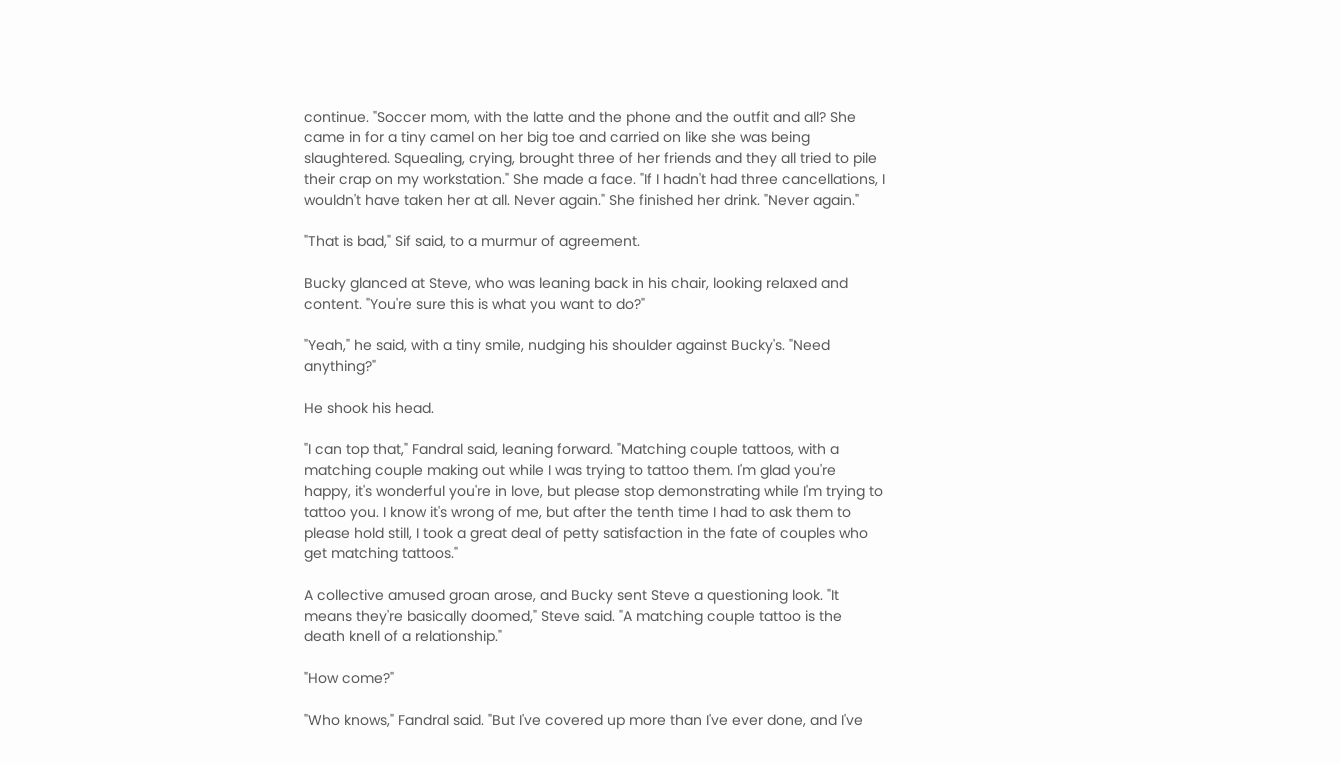continue. "Soccer mom, with the latte and the phone and the outfit and all? She came in for a tiny camel on her big toe and carried on like she was being slaughtered. Squealing, crying, brought three of her friends and they all tried to pile their crap on my workstation." She made a face. "If I hadn't had three cancellations, I wouldn't have taken her at all. Never again." She finished her drink. "Never again."

"That is bad," Sif said, to a murmur of agreement.

Bucky glanced at Steve, who was leaning back in his chair, looking relaxed and content. "You're sure this is what you want to do?"

"Yeah," he said, with a tiny smile, nudging his shoulder against Bucky's. "Need anything?"

He shook his head.

"I can top that," Fandral said, leaning forward. "Matching couple tattoos, with a matching couple making out while I was trying to tattoo them. I'm glad you're happy, it's wonderful you're in love, but please stop demonstrating while I'm trying to tattoo you. I know it's wrong of me, but after the tenth time I had to ask them to please hold still, I took a great deal of petty satisfaction in the fate of couples who get matching tattoos."

A collective amused groan arose, and Bucky sent Steve a questioning look. "It means they're basically doomed," Steve said. "A matching couple tattoo is the death knell of a relationship."

"How come?"

"Who knows," Fandral said. "But I've covered up more than I've ever done, and I've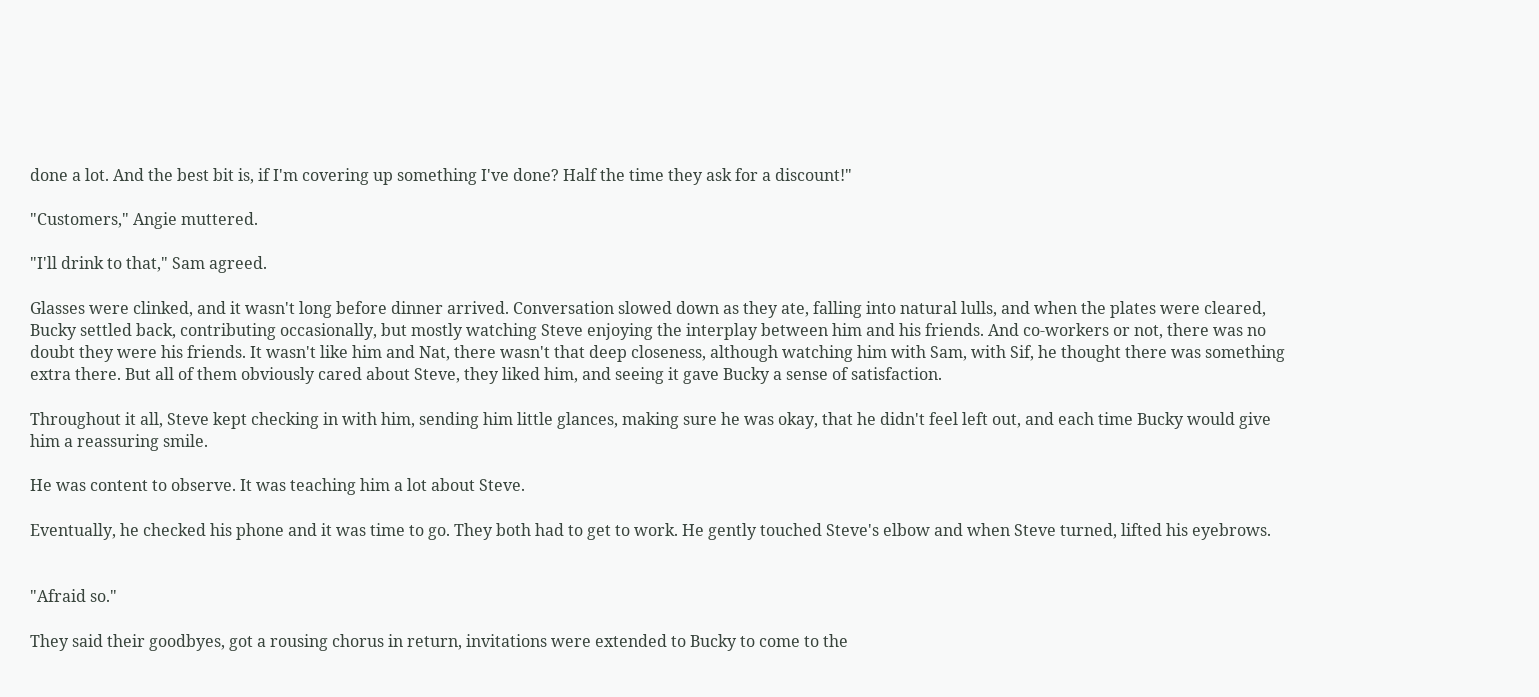done a lot. And the best bit is, if I'm covering up something I've done? Half the time they ask for a discount!"

"Customers," Angie muttered.

"I'll drink to that," Sam agreed.

Glasses were clinked, and it wasn't long before dinner arrived. Conversation slowed down as they ate, falling into natural lulls, and when the plates were cleared, Bucky settled back, contributing occasionally, but mostly watching Steve enjoying the interplay between him and his friends. And co-workers or not, there was no doubt they were his friends. It wasn't like him and Nat, there wasn't that deep closeness, although watching him with Sam, with Sif, he thought there was something extra there. But all of them obviously cared about Steve, they liked him, and seeing it gave Bucky a sense of satisfaction.

Throughout it all, Steve kept checking in with him, sending him little glances, making sure he was okay, that he didn't feel left out, and each time Bucky would give him a reassuring smile.

He was content to observe. It was teaching him a lot about Steve.

Eventually, he checked his phone and it was time to go. They both had to get to work. He gently touched Steve's elbow and when Steve turned, lifted his eyebrows.


"Afraid so."

They said their goodbyes, got a rousing chorus in return, invitations were extended to Bucky to come to the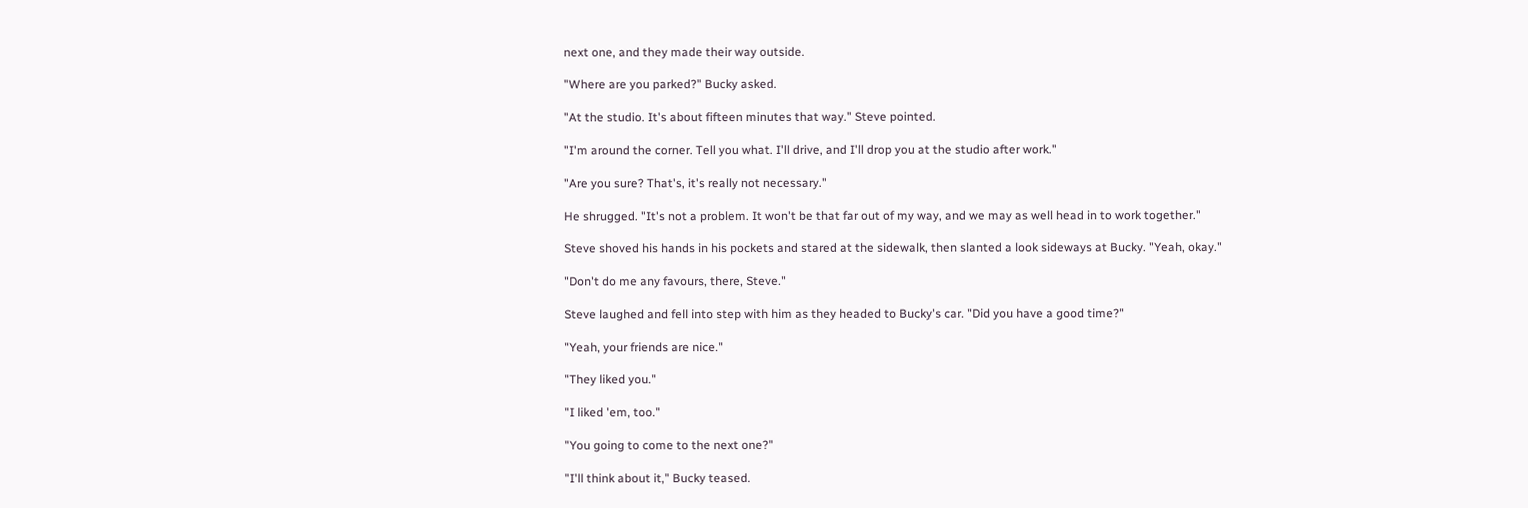next one, and they made their way outside.

"Where are you parked?" Bucky asked.

"At the studio. It's about fifteen minutes that way." Steve pointed.

"I'm around the corner. Tell you what. I'll drive, and I'll drop you at the studio after work."

"Are you sure? That's, it's really not necessary."

He shrugged. "It's not a problem. It won't be that far out of my way, and we may as well head in to work together."

Steve shoved his hands in his pockets and stared at the sidewalk, then slanted a look sideways at Bucky. "Yeah, okay."

"Don't do me any favours, there, Steve."

Steve laughed and fell into step with him as they headed to Bucky's car. "Did you have a good time?"

"Yeah, your friends are nice."

"They liked you."

"I liked 'em, too."

"You going to come to the next one?"

"I'll think about it," Bucky teased.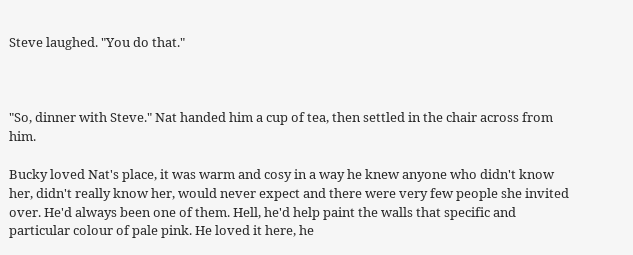Steve laughed. "You do that."



"So, dinner with Steve." Nat handed him a cup of tea, then settled in the chair across from him.

Bucky loved Nat's place, it was warm and cosy in a way he knew anyone who didn't know her, didn't really know her, would never expect and there were very few people she invited over. He'd always been one of them. Hell, he'd help paint the walls that specific and particular colour of pale pink. He loved it here, he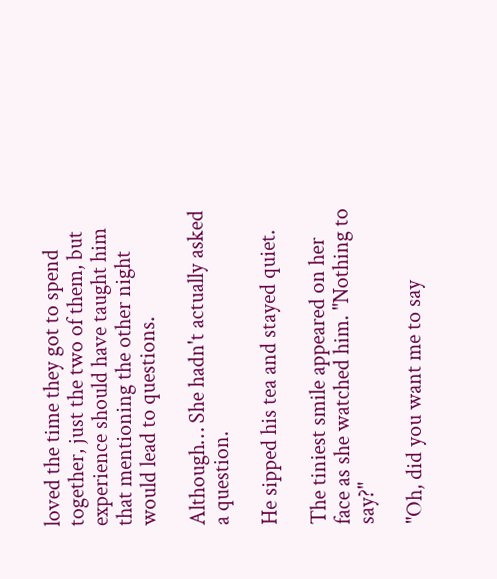loved the time they got to spend together, just the two of them, but experience should have taught him that mentioning the other night would lead to questions.

Although… She hadn't actually asked a question.

He sipped his tea and stayed quiet.

The tiniest smile appeared on her face as she watched him. "Nothing to say?"

"Oh, did you want me to say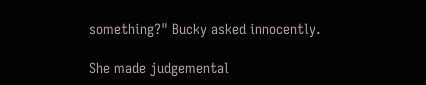something?" Bucky asked innocently.

She made judgemental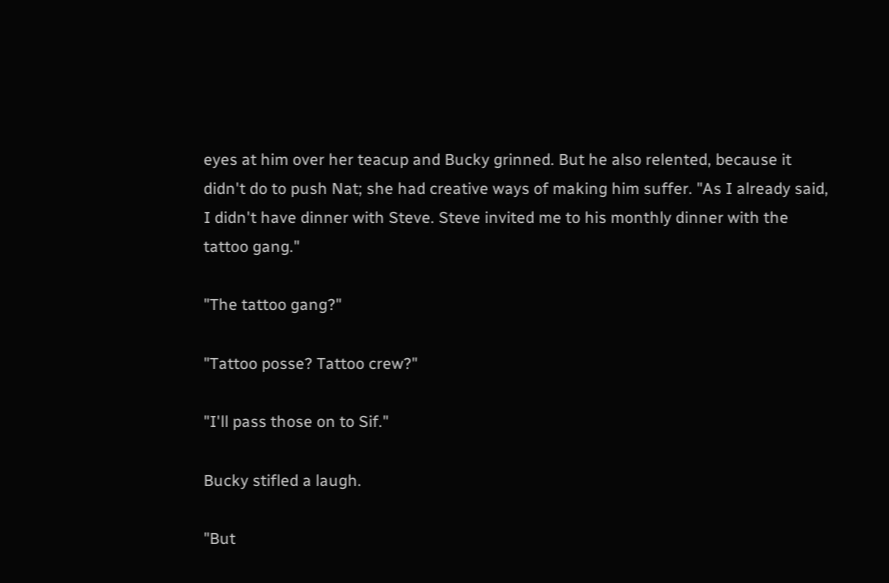eyes at him over her teacup and Bucky grinned. But he also relented, because it didn't do to push Nat; she had creative ways of making him suffer. "As I already said, I didn't have dinner with Steve. Steve invited me to his monthly dinner with the tattoo gang."

"The tattoo gang?"

"Tattoo posse? Tattoo crew?"

"I'll pass those on to Sif."

Bucky stifled a laugh.

"But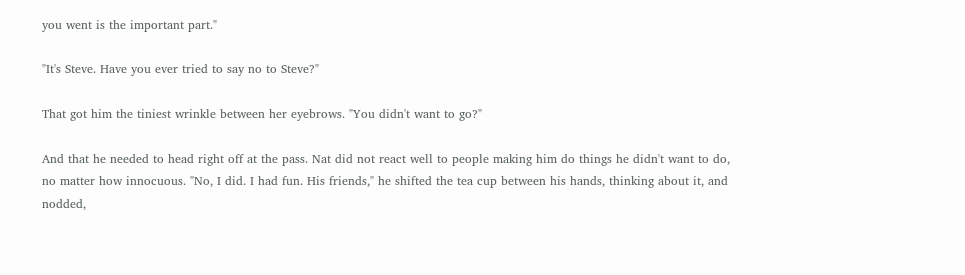you went is the important part."

"It's Steve. Have you ever tried to say no to Steve?"

That got him the tiniest wrinkle between her eyebrows. "You didn't want to go?"

And that he needed to head right off at the pass. Nat did not react well to people making him do things he didn't want to do, no matter how innocuous. "No, I did. I had fun. His friends," he shifted the tea cup between his hands, thinking about it, and nodded,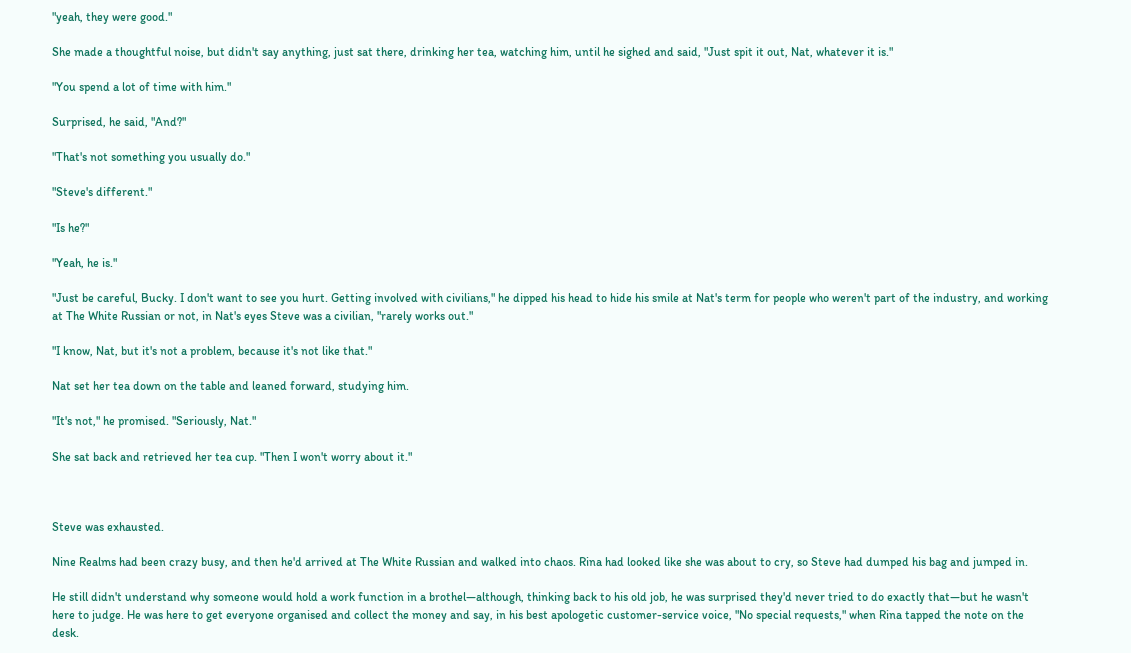"yeah, they were good."

She made a thoughtful noise, but didn't say anything, just sat there, drinking her tea, watching him, until he sighed and said, "Just spit it out, Nat, whatever it is."

"You spend a lot of time with him."

Surprised, he said, "And?"

"That's not something you usually do."

"Steve's different."

"Is he?"

"Yeah, he is."

"Just be careful, Bucky. I don't want to see you hurt. Getting involved with civilians," he dipped his head to hide his smile at Nat's term for people who weren't part of the industry, and working at The White Russian or not, in Nat's eyes Steve was a civilian, "rarely works out."

"I know, Nat, but it's not a problem, because it's not like that."

Nat set her tea down on the table and leaned forward, studying him.

"It's not," he promised. "Seriously, Nat."

She sat back and retrieved her tea cup. "Then I won't worry about it."



Steve was exhausted.

Nine Realms had been crazy busy, and then he'd arrived at The White Russian and walked into chaos. Rina had looked like she was about to cry, so Steve had dumped his bag and jumped in.

He still didn't understand why someone would hold a work function in a brothel—although, thinking back to his old job, he was surprised they'd never tried to do exactly that—but he wasn't here to judge. He was here to get everyone organised and collect the money and say, in his best apologetic customer-service voice, "No special requests," when Rina tapped the note on the desk.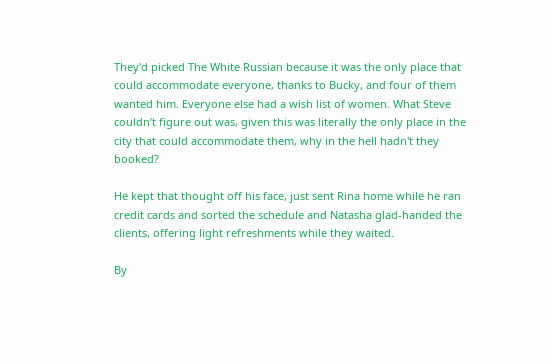They'd picked The White Russian because it was the only place that could accommodate everyone, thanks to Bucky, and four of them wanted him. Everyone else had a wish list of women. What Steve couldn’t figure out was, given this was literally the only place in the city that could accommodate them, why in the hell hadn't they booked?

He kept that thought off his face, just sent Rina home while he ran credit cards and sorted the schedule and Natasha glad-handed the clients, offering light refreshments while they waited.

By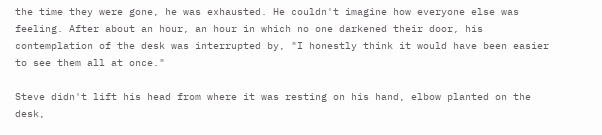the time they were gone, he was exhausted. He couldn't imagine how everyone else was feeling. After about an hour, an hour in which no one darkened their door, his contemplation of the desk was interrupted by, "I honestly think it would have been easier to see them all at once."

Steve didn't lift his head from where it was resting on his hand, elbow planted on the desk,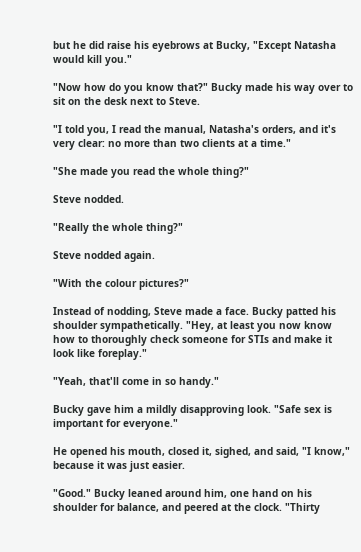but he did raise his eyebrows at Bucky, "Except Natasha would kill you."

"Now how do you know that?" Bucky made his way over to sit on the desk next to Steve.

"I told you, I read the manual, Natasha's orders, and it's very clear: no more than two clients at a time."

"She made you read the whole thing?"

Steve nodded.

"Really the whole thing?"

Steve nodded again.

"With the colour pictures?"

Instead of nodding, Steve made a face. Bucky patted his shoulder sympathetically. "Hey, at least you now know how to thoroughly check someone for STIs and make it look like foreplay."

"Yeah, that'll come in so handy."

Bucky gave him a mildly disapproving look. "Safe sex is important for everyone."

He opened his mouth, closed it, sighed, and said, "I know," because it was just easier.

"Good." Bucky leaned around him, one hand on his shoulder for balance, and peered at the clock. "Thirty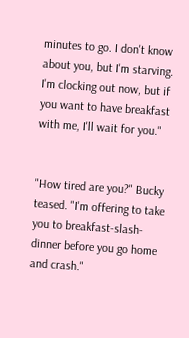minutes to go. I don't know about you, but I'm starving. I'm clocking out now, but if you want to have breakfast with me, I'll wait for you."


"How tired are you?" Bucky teased. "I'm offering to take you to breakfast-slash-dinner before you go home and crash."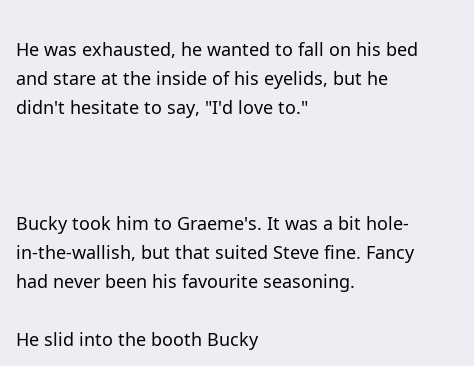He was exhausted, he wanted to fall on his bed and stare at the inside of his eyelids, but he didn't hesitate to say, "I'd love to."



Bucky took him to Graeme's. It was a bit hole-in-the-wallish, but that suited Steve fine. Fancy had never been his favourite seasoning.

He slid into the booth Bucky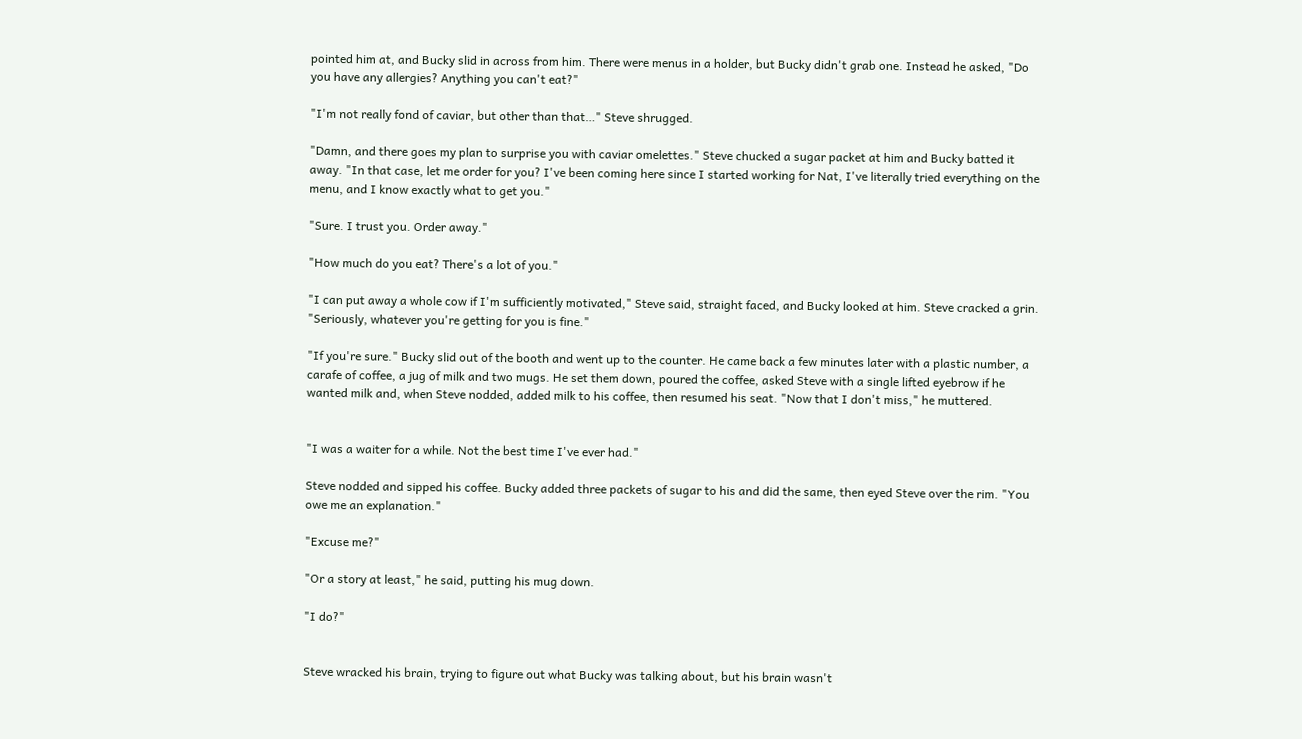pointed him at, and Bucky slid in across from him. There were menus in a holder, but Bucky didn't grab one. Instead he asked, "Do you have any allergies? Anything you can't eat?"

"I'm not really fond of caviar, but other than that…" Steve shrugged.

"Damn, and there goes my plan to surprise you with caviar omelettes." Steve chucked a sugar packet at him and Bucky batted it away. "In that case, let me order for you? I've been coming here since I started working for Nat, I've literally tried everything on the menu, and I know exactly what to get you."

"Sure. I trust you. Order away."

"How much do you eat? There's a lot of you."

"I can put away a whole cow if I'm sufficiently motivated," Steve said, straight faced, and Bucky looked at him. Steve cracked a grin. "Seriously, whatever you're getting for you is fine."

"If you're sure." Bucky slid out of the booth and went up to the counter. He came back a few minutes later with a plastic number, a carafe of coffee, a jug of milk and two mugs. He set them down, poured the coffee, asked Steve with a single lifted eyebrow if he wanted milk and, when Steve nodded, added milk to his coffee, then resumed his seat. "Now that I don't miss," he muttered.


"I was a waiter for a while. Not the best time I've ever had."

Steve nodded and sipped his coffee. Bucky added three packets of sugar to his and did the same, then eyed Steve over the rim. "You owe me an explanation."

"Excuse me?"

"Or a story at least," he said, putting his mug down.

"I do?"


Steve wracked his brain, trying to figure out what Bucky was talking about, but his brain wasn't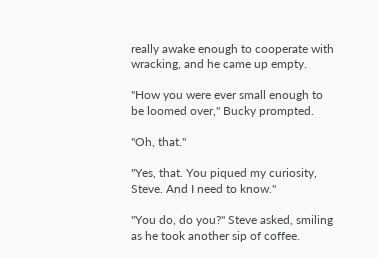really awake enough to cooperate with wracking, and he came up empty.

"How you were ever small enough to be loomed over," Bucky prompted.

"Oh, that."

"Yes, that. You piqued my curiosity, Steve. And I need to know."

"You do, do you?" Steve asked, smiling as he took another sip of coffee.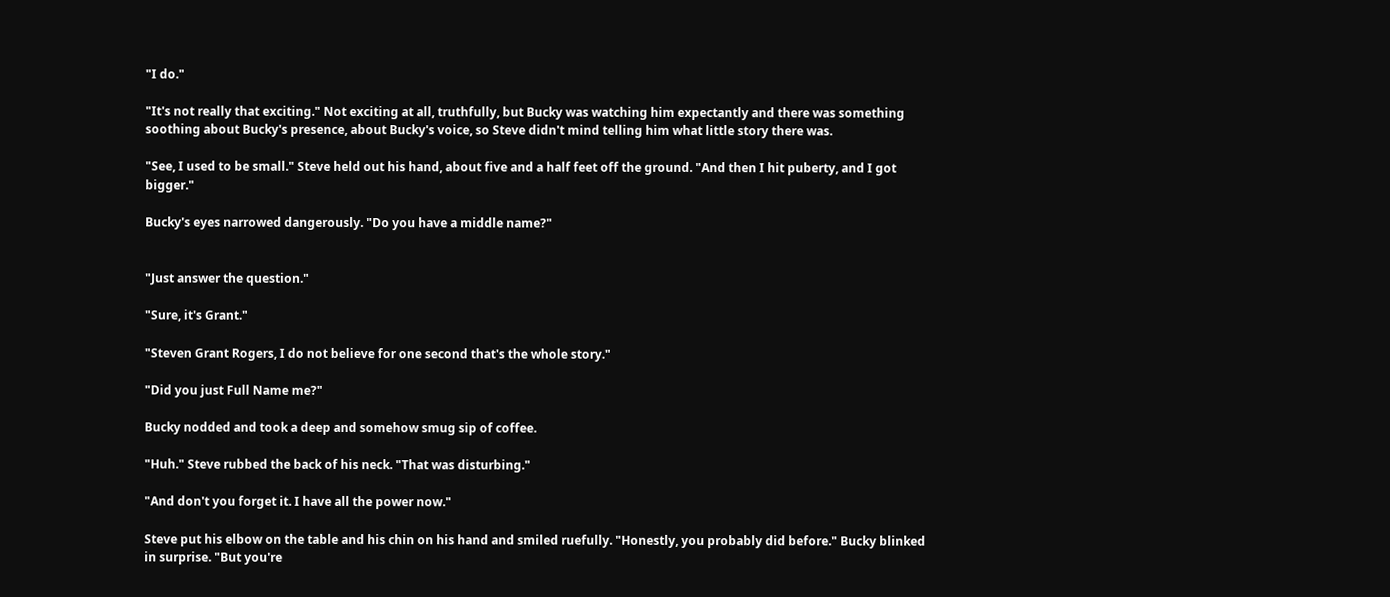"I do."

"It's not really that exciting." Not exciting at all, truthfully, but Bucky was watching him expectantly and there was something soothing about Bucky's presence, about Bucky's voice, so Steve didn't mind telling him what little story there was.

"See, I used to be small." Steve held out his hand, about five and a half feet off the ground. "And then I hit puberty, and I got bigger."

Bucky's eyes narrowed dangerously. "Do you have a middle name?"


"Just answer the question."

"Sure, it's Grant."

"Steven Grant Rogers, I do not believe for one second that's the whole story."

"Did you just Full Name me?"

Bucky nodded and took a deep and somehow smug sip of coffee.

"Huh." Steve rubbed the back of his neck. "That was disturbing."

"And don't you forget it. I have all the power now."

Steve put his elbow on the table and his chin on his hand and smiled ruefully. "Honestly, you probably did before." Bucky blinked in surprise. "But you're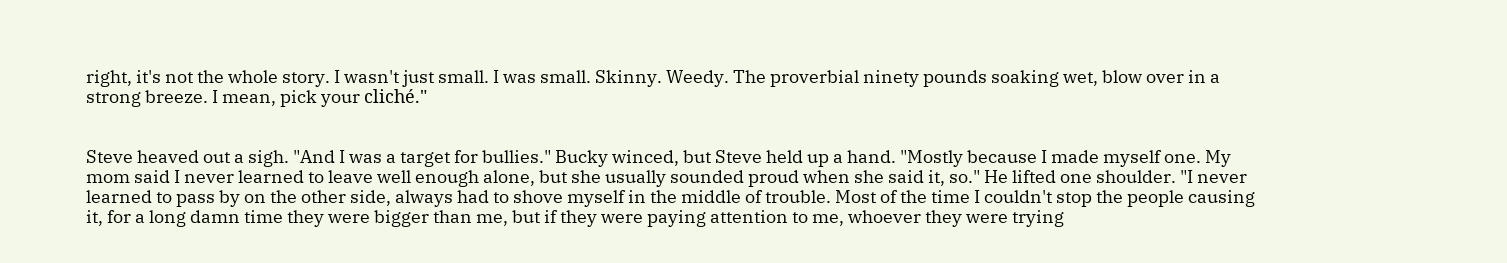right, it's not the whole story. I wasn't just small. I was small. Skinny. Weedy. The proverbial ninety pounds soaking wet, blow over in a strong breeze. I mean, pick your cliché."


Steve heaved out a sigh. "And I was a target for bullies." Bucky winced, but Steve held up a hand. "Mostly because I made myself one. My mom said I never learned to leave well enough alone, but she usually sounded proud when she said it, so." He lifted one shoulder. "I never learned to pass by on the other side, always had to shove myself in the middle of trouble. Most of the time I couldn't stop the people causing it, for a long damn time they were bigger than me, but if they were paying attention to me, whoever they were trying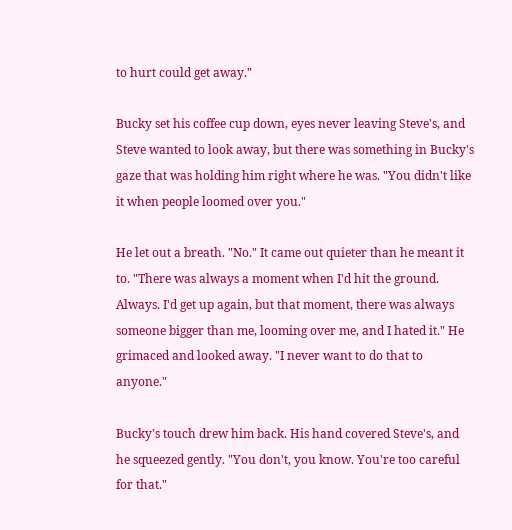to hurt could get away."

Bucky set his coffee cup down, eyes never leaving Steve's, and Steve wanted to look away, but there was something in Bucky's gaze that was holding him right where he was. "You didn't like it when people loomed over you."

He let out a breath. "No." It came out quieter than he meant it to. "There was always a moment when I'd hit the ground. Always. I'd get up again, but that moment, there was always someone bigger than me, looming over me, and I hated it." He grimaced and looked away. "I never want to do that to anyone."

Bucky's touch drew him back. His hand covered Steve's, and he squeezed gently. "You don't, you know. You're too careful for that."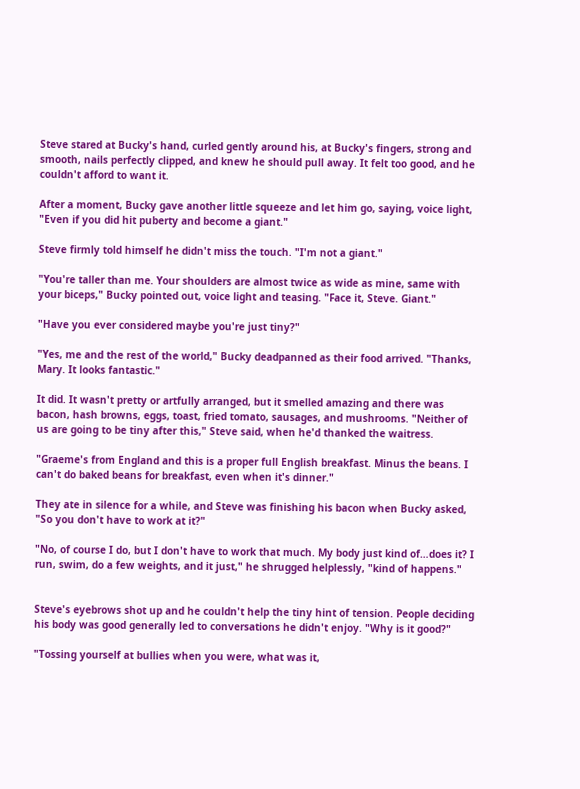Steve stared at Bucky's hand, curled gently around his, at Bucky's fingers, strong and smooth, nails perfectly clipped, and knew he should pull away. It felt too good, and he couldn't afford to want it.

After a moment, Bucky gave another little squeeze and let him go, saying, voice light, "Even if you did hit puberty and become a giant."

Steve firmly told himself he didn't miss the touch. "I'm not a giant."

"You're taller than me. Your shoulders are almost twice as wide as mine, same with your biceps," Bucky pointed out, voice light and teasing. "Face it, Steve. Giant."

"Have you ever considered maybe you're just tiny?"

"Yes, me and the rest of the world," Bucky deadpanned as their food arrived. "Thanks, Mary. It looks fantastic."

It did. It wasn't pretty or artfully arranged, but it smelled amazing and there was bacon, hash browns, eggs, toast, fried tomato, sausages, and mushrooms. "Neither of us are going to be tiny after this," Steve said, when he'd thanked the waitress.

"Graeme's from England and this is a proper full English breakfast. Minus the beans. I can't do baked beans for breakfast, even when it's dinner."

They ate in silence for a while, and Steve was finishing his bacon when Bucky asked, "So you don't have to work at it?"

"No, of course I do, but I don't have to work that much. My body just kind of…does it? I run, swim, do a few weights, and it just," he shrugged helplessly, "kind of happens."


Steve's eyebrows shot up and he couldn't help the tiny hint of tension. People deciding his body was good generally led to conversations he didn't enjoy. "Why is it good?"

"Tossing yourself at bullies when you were, what was it,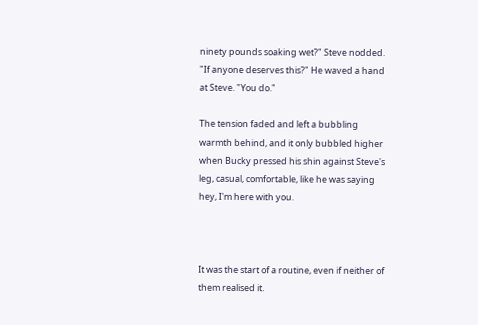ninety pounds soaking wet?" Steve nodded. "If anyone deserves this?" He waved a hand at Steve. "You do."

The tension faded and left a bubbling warmth behind, and it only bubbled higher when Bucky pressed his shin against Steve's leg, casual, comfortable, like he was saying hey, I'm here with you.



It was the start of a routine, even if neither of them realised it.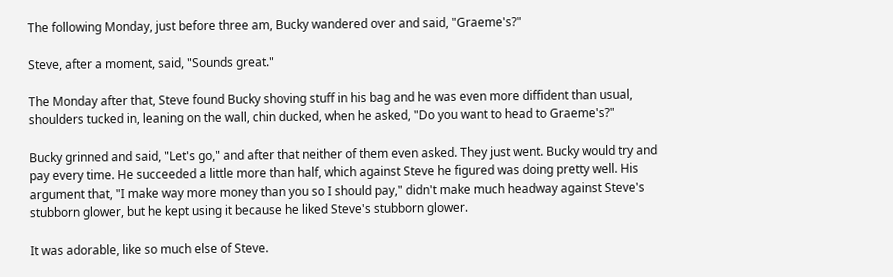The following Monday, just before three am, Bucky wandered over and said, "Graeme's?"

Steve, after a moment, said, "Sounds great."

The Monday after that, Steve found Bucky shoving stuff in his bag and he was even more diffident than usual, shoulders tucked in, leaning on the wall, chin ducked, when he asked, "Do you want to head to Graeme's?"

Bucky grinned and said, "Let's go," and after that neither of them even asked. They just went. Bucky would try and pay every time. He succeeded a little more than half, which against Steve he figured was doing pretty well. His argument that, "I make way more money than you so I should pay," didn't make much headway against Steve's stubborn glower, but he kept using it because he liked Steve's stubborn glower.

It was adorable, like so much else of Steve.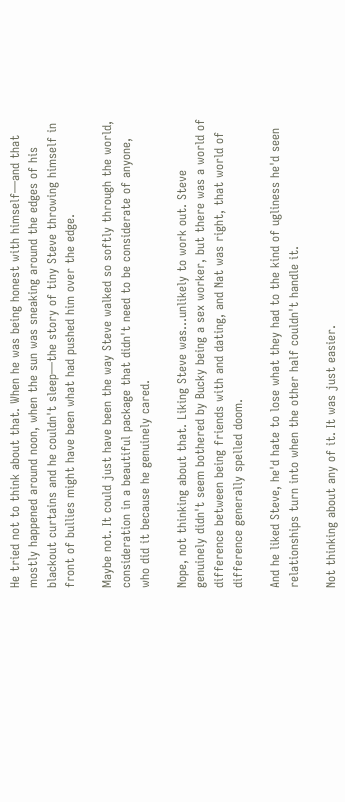He tried not to think about that. When he was being honest with himself—and that mostly happened around noon, when the sun was sneaking around the edges of his blackout curtains and he couldn't sleep—the story of tiny Steve throwing himself in front of bullies might have been what had pushed him over the edge.

Maybe not. It could just have been the way Steve walked so softly through the world, consideration in a beautiful package that didn't need to be considerate of anyone, who did it because he genuinely cared.

Nope, not thinking about that. Liking Steve was…unlikely to work out. Steve genuinely didn't seem bothered by Bucky being a sex worker, but there was a world of difference between being friends with and dating, and Nat was right, that world of difference generally spelled doom.

And he liked Steve, he'd hate to lose what they had to the kind of ugliness he'd seen relationships turn into when the other half couldn't handle it.

Not thinking about any of it. It was just easier.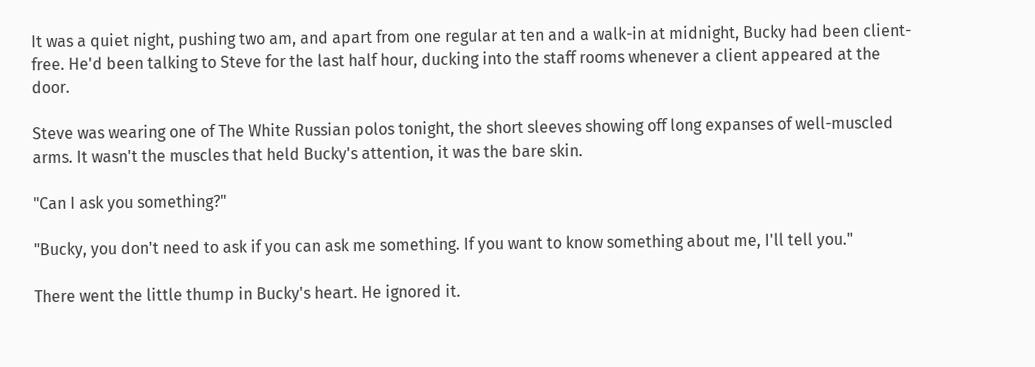It was a quiet night, pushing two am, and apart from one regular at ten and a walk-in at midnight, Bucky had been client-free. He'd been talking to Steve for the last half hour, ducking into the staff rooms whenever a client appeared at the door.

Steve was wearing one of The White Russian polos tonight, the short sleeves showing off long expanses of well-muscled arms. It wasn't the muscles that held Bucky's attention, it was the bare skin.

"Can I ask you something?"

"Bucky, you don't need to ask if you can ask me something. If you want to know something about me, I'll tell you."

There went the little thump in Bucky's heart. He ignored it.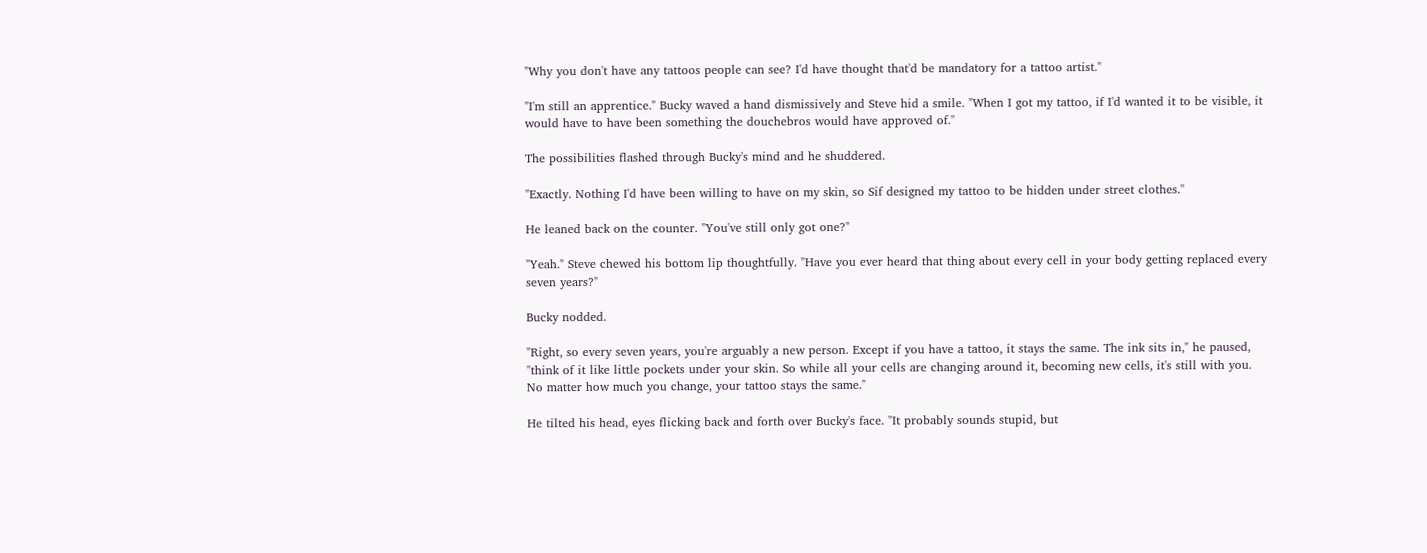"Why you don't have any tattoos people can see? I'd have thought that'd be mandatory for a tattoo artist."

"I'm still an apprentice." Bucky waved a hand dismissively and Steve hid a smile. "When I got my tattoo, if I'd wanted it to be visible, it would have to have been something the douchebros would have approved of."

The possibilities flashed through Bucky's mind and he shuddered.

"Exactly. Nothing I'd have been willing to have on my skin, so Sif designed my tattoo to be hidden under street clothes."

He leaned back on the counter. "You've still only got one?"

"Yeah." Steve chewed his bottom lip thoughtfully. "Have you ever heard that thing about every cell in your body getting replaced every seven years?"

Bucky nodded.

"Right, so every seven years, you're arguably a new person. Except if you have a tattoo, it stays the same. The ink sits in," he paused, "think of it like little pockets under your skin. So while all your cells are changing around it, becoming new cells, it's still with you. No matter how much you change, your tattoo stays the same."

He tilted his head, eyes flicking back and forth over Bucky's face. "It probably sounds stupid, but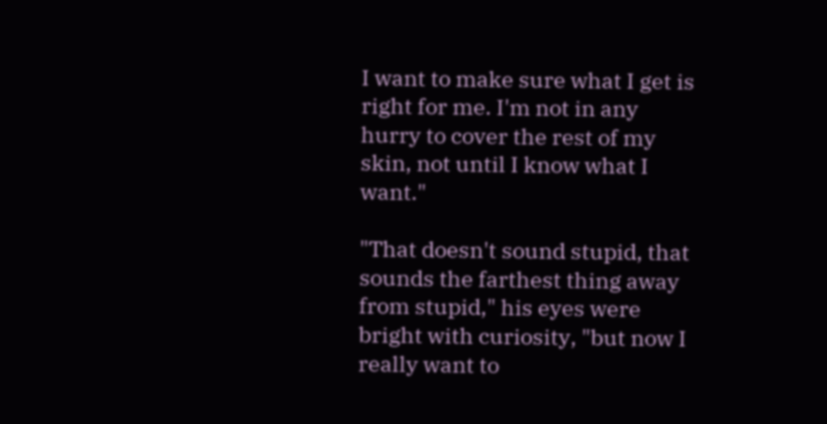I want to make sure what I get is right for me. I'm not in any hurry to cover the rest of my skin, not until I know what I want."

"That doesn't sound stupid, that sounds the farthest thing away from stupid," his eyes were bright with curiosity, "but now I really want to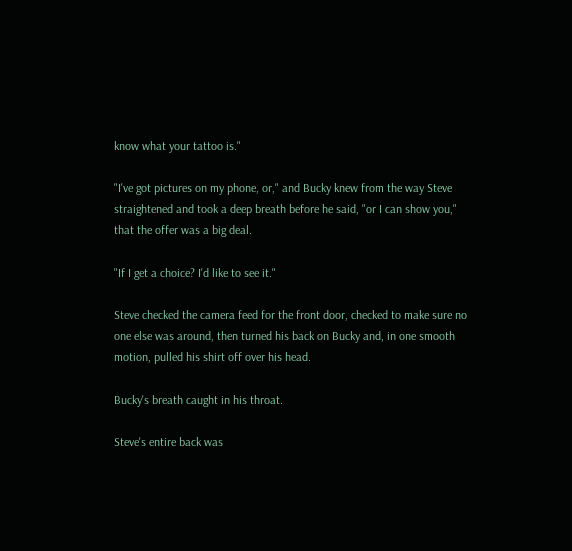know what your tattoo is."

"I've got pictures on my phone, or," and Bucky knew from the way Steve straightened and took a deep breath before he said, "or I can show you," that the offer was a big deal.

"If I get a choice? I'd like to see it."

Steve checked the camera feed for the front door, checked to make sure no one else was around, then turned his back on Bucky and, in one smooth motion, pulled his shirt off over his head.

Bucky's breath caught in his throat.

Steve's entire back was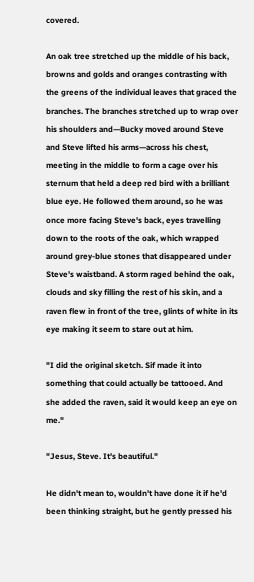covered.

An oak tree stretched up the middle of his back, browns and golds and oranges contrasting with the greens of the individual leaves that graced the branches. The branches stretched up to wrap over his shoulders and—Bucky moved around Steve and Steve lifted his arms—across his chest, meeting in the middle to form a cage over his sternum that held a deep red bird with a brilliant blue eye. He followed them around, so he was once more facing Steve's back, eyes travelling down to the roots of the oak, which wrapped around grey-blue stones that disappeared under Steve's waistband. A storm raged behind the oak, clouds and sky filling the rest of his skin, and a raven flew in front of the tree, glints of white in its eye making it seem to stare out at him.

"I did the original sketch. Sif made it into something that could actually be tattooed. And she added the raven, said it would keep an eye on me."

"Jesus, Steve. It's beautiful."

He didn't mean to, wouldn't have done it if he'd been thinking straight, but he gently pressed his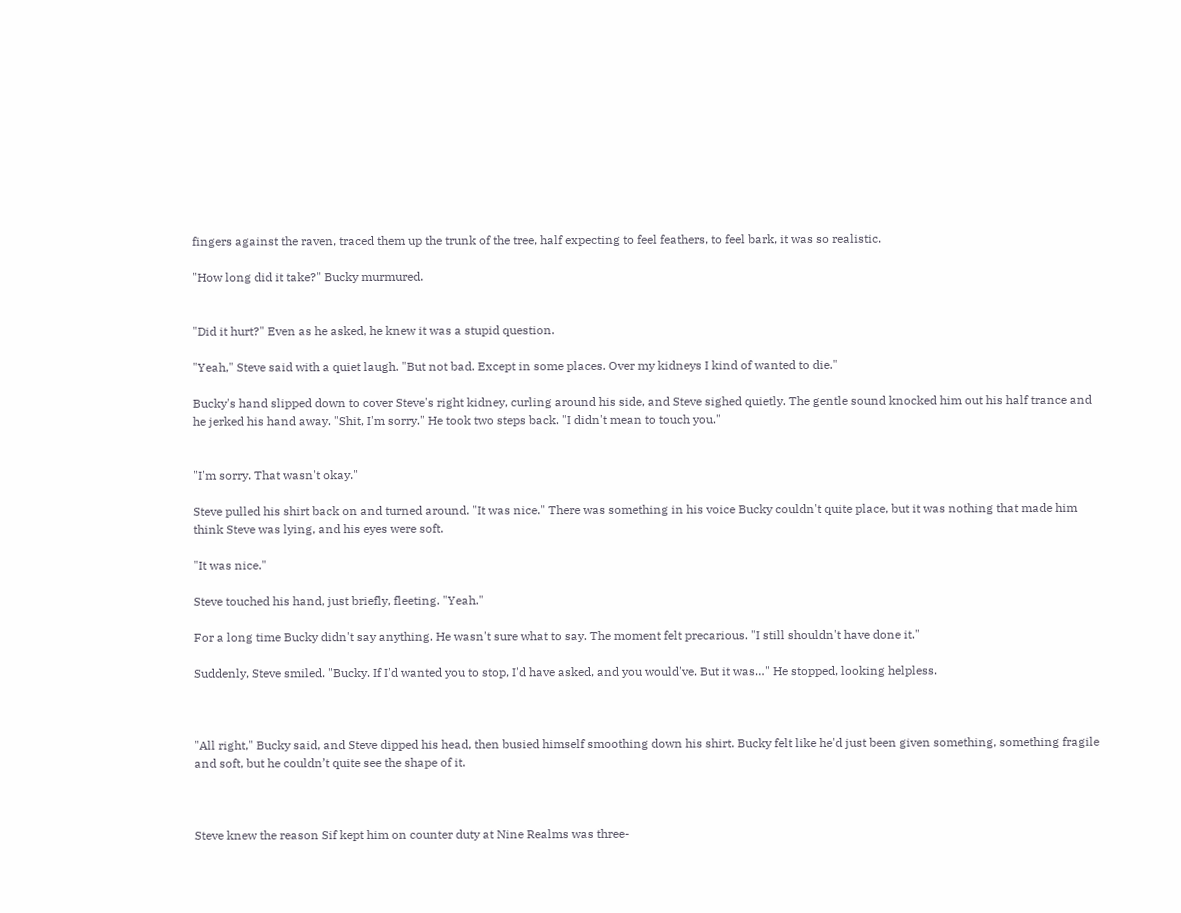fingers against the raven, traced them up the trunk of the tree, half expecting to feel feathers, to feel bark, it was so realistic.

"How long did it take?" Bucky murmured.


"Did it hurt?" Even as he asked, he knew it was a stupid question.

"Yeah," Steve said with a quiet laugh. "But not bad. Except in some places. Over my kidneys I kind of wanted to die."

Bucky's hand slipped down to cover Steve's right kidney, curling around his side, and Steve sighed quietly. The gentle sound knocked him out his half trance and he jerked his hand away. "Shit, I'm sorry." He took two steps back. "I didn't mean to touch you."


"I'm sorry. That wasn't okay."

Steve pulled his shirt back on and turned around. "It was nice." There was something in his voice Bucky couldn't quite place, but it was nothing that made him think Steve was lying, and his eyes were soft.

"It was nice."

Steve touched his hand, just briefly, fleeting. "Yeah."

For a long time Bucky didn't say anything. He wasn't sure what to say. The moment felt precarious. "I still shouldn't have done it."

Suddenly, Steve smiled. "Bucky. If I'd wanted you to stop, I'd have asked, and you would've. But it was…" He stopped, looking helpless.



"All right," Bucky said, and Steve dipped his head, then busied himself smoothing down his shirt. Bucky felt like he'd just been given something, something fragile and soft, but he couldn’t quite see the shape of it.



Steve knew the reason Sif kept him on counter duty at Nine Realms was three-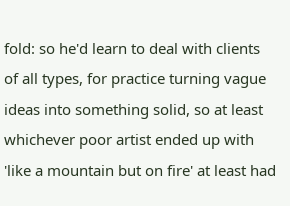fold: so he'd learn to deal with clients of all types, for practice turning vague ideas into something solid, so at least whichever poor artist ended up with 'like a mountain but on fire' at least had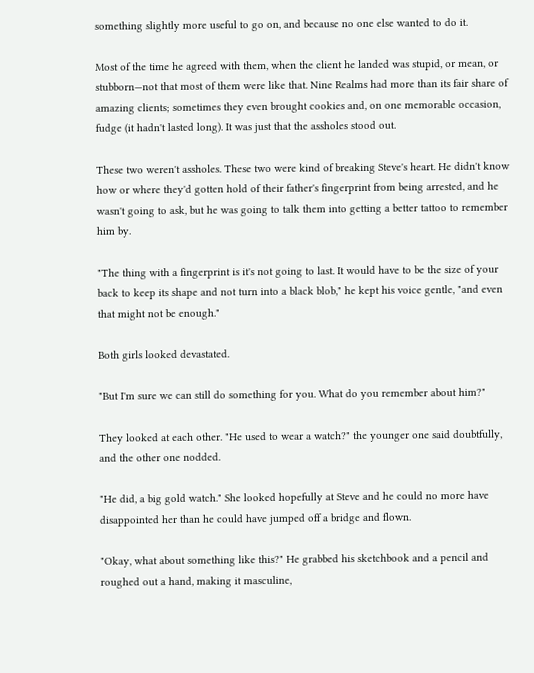something slightly more useful to go on, and because no one else wanted to do it.

Most of the time he agreed with them, when the client he landed was stupid, or mean, or stubborn—not that most of them were like that. Nine Realms had more than its fair share of amazing clients; sometimes they even brought cookies and, on one memorable occasion, fudge (it hadn't lasted long). It was just that the assholes stood out.

These two weren't assholes. These two were kind of breaking Steve's heart. He didn't know how or where they'd gotten hold of their father's fingerprint from being arrested, and he wasn't going to ask, but he was going to talk them into getting a better tattoo to remember him by.

"The thing with a fingerprint is it's not going to last. It would have to be the size of your back to keep its shape and not turn into a black blob," he kept his voice gentle, "and even that might not be enough."

Both girls looked devastated.

"But I'm sure we can still do something for you. What do you remember about him?"

They looked at each other. "He used to wear a watch?" the younger one said doubtfully, and the other one nodded.

"He did, a big gold watch." She looked hopefully at Steve and he could no more have disappointed her than he could have jumped off a bridge and flown.

"Okay, what about something like this?" He grabbed his sketchbook and a pencil and roughed out a hand, making it masculine,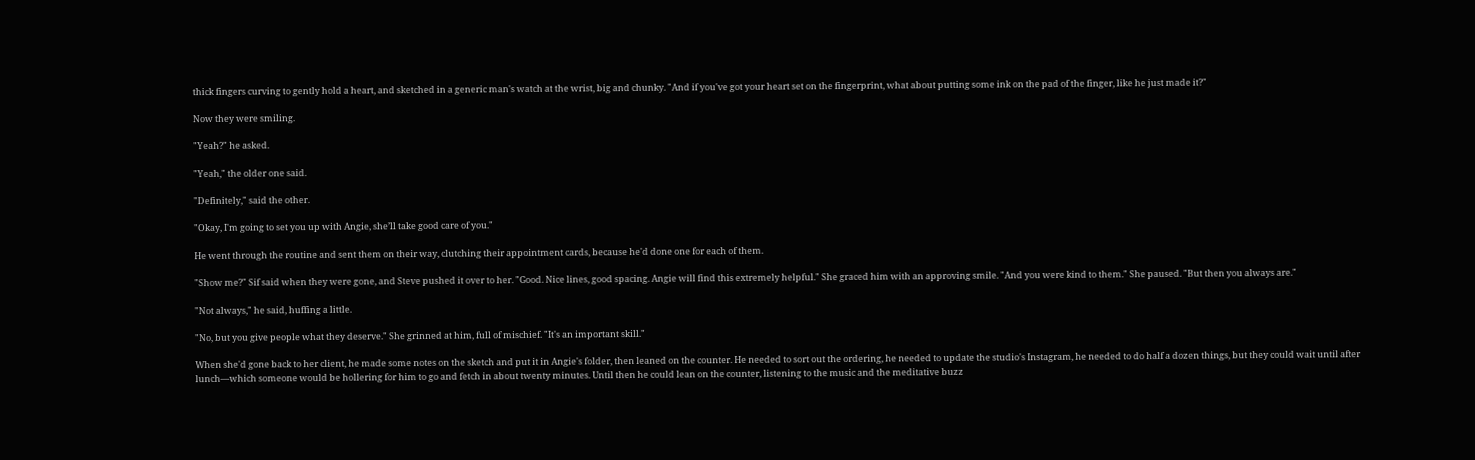thick fingers curving to gently hold a heart, and sketched in a generic man's watch at the wrist, big and chunky. "And if you've got your heart set on the fingerprint, what about putting some ink on the pad of the finger, like he just made it?"

Now they were smiling.

"Yeah?" he asked.

"Yeah," the older one said.

"Definitely," said the other.

"Okay, I'm going to set you up with Angie, she’ll take good care of you."

He went through the routine and sent them on their way, clutching their appointment cards, because he'd done one for each of them.

"Show me?" Sif said when they were gone, and Steve pushed it over to her. "Good. Nice lines, good spacing. Angie will find this extremely helpful." She graced him with an approving smile. "And you were kind to them." She paused. "But then you always are."

"Not always," he said, huffing a little.

"No, but you give people what they deserve." She grinned at him, full of mischief. "It's an important skill."

When she'd gone back to her client, he made some notes on the sketch and put it in Angie's folder, then leaned on the counter. He needed to sort out the ordering, he needed to update the studio's Instagram, he needed to do half a dozen things, but they could wait until after lunch—which someone would be hollering for him to go and fetch in about twenty minutes. Until then he could lean on the counter, listening to the music and the meditative buzz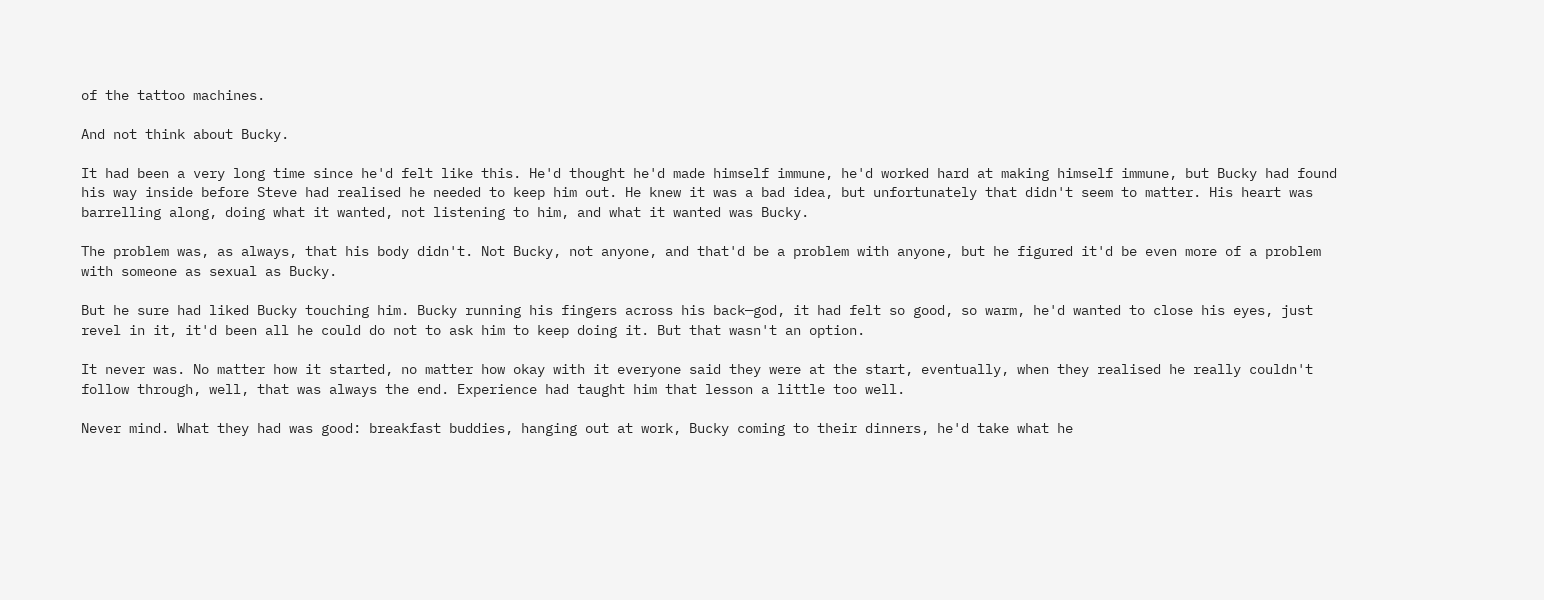of the tattoo machines.

And not think about Bucky.

It had been a very long time since he'd felt like this. He'd thought he'd made himself immune, he'd worked hard at making himself immune, but Bucky had found his way inside before Steve had realised he needed to keep him out. He knew it was a bad idea, but unfortunately that didn't seem to matter. His heart was barrelling along, doing what it wanted, not listening to him, and what it wanted was Bucky.

The problem was, as always, that his body didn't. Not Bucky, not anyone, and that'd be a problem with anyone, but he figured it'd be even more of a problem with someone as sexual as Bucky.

But he sure had liked Bucky touching him. Bucky running his fingers across his back—god, it had felt so good, so warm, he'd wanted to close his eyes, just revel in it, it'd been all he could do not to ask him to keep doing it. But that wasn't an option.

It never was. No matter how it started, no matter how okay with it everyone said they were at the start, eventually, when they realised he really couldn't follow through, well, that was always the end. Experience had taught him that lesson a little too well.

Never mind. What they had was good: breakfast buddies, hanging out at work, Bucky coming to their dinners, he'd take what he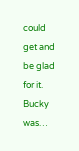could get and be glad for it. Bucky was…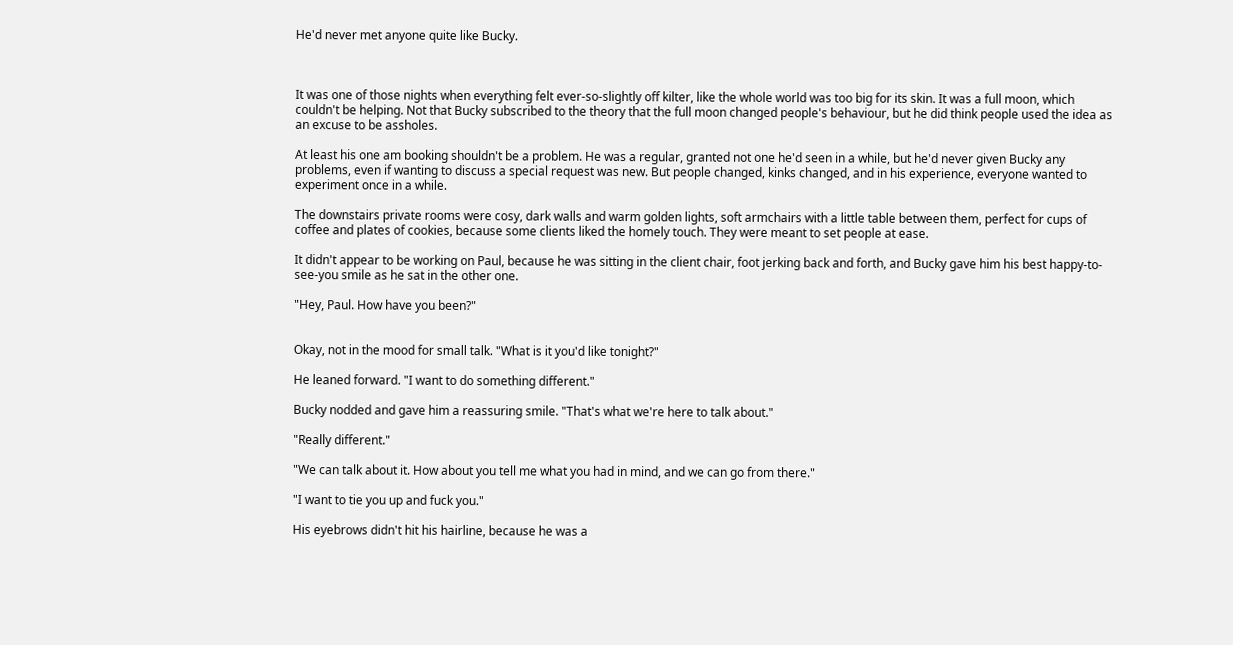He'd never met anyone quite like Bucky.



It was one of those nights when everything felt ever-so-slightly off kilter, like the whole world was too big for its skin. It was a full moon, which couldn't be helping. Not that Bucky subscribed to the theory that the full moon changed people's behaviour, but he did think people used the idea as an excuse to be assholes.

At least his one am booking shouldn't be a problem. He was a regular, granted not one he'd seen in a while, but he'd never given Bucky any problems, even if wanting to discuss a special request was new. But people changed, kinks changed, and in his experience, everyone wanted to experiment once in a while.

The downstairs private rooms were cosy, dark walls and warm golden lights, soft armchairs with a little table between them, perfect for cups of coffee and plates of cookies, because some clients liked the homely touch. They were meant to set people at ease.

It didn't appear to be working on Paul, because he was sitting in the client chair, foot jerking back and forth, and Bucky gave him his best happy-to-see-you smile as he sat in the other one.

"Hey, Paul. How have you been?"


Okay, not in the mood for small talk. "What is it you'd like tonight?"

He leaned forward. "I want to do something different."

Bucky nodded and gave him a reassuring smile. "That's what we're here to talk about."

"Really different."

"We can talk about it. How about you tell me what you had in mind, and we can go from there."

"I want to tie you up and fuck you."

His eyebrows didn't hit his hairline, because he was a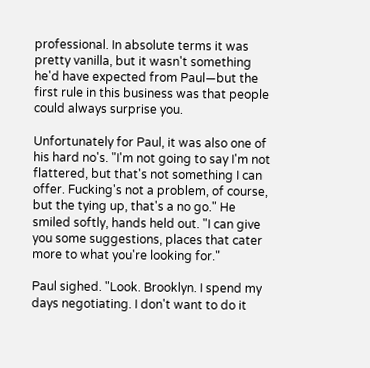professional. In absolute terms it was pretty vanilla, but it wasn't something he'd have expected from Paul—but the first rule in this business was that people could always surprise you.

Unfortunately for Paul, it was also one of his hard no's. "I'm not going to say I'm not flattered, but that's not something I can offer. Fucking's not a problem, of course, but the tying up, that's a no go." He smiled softly, hands held out. "I can give you some suggestions, places that cater more to what you're looking for."

Paul sighed. "Look. Brooklyn. I spend my days negotiating. I don't want to do it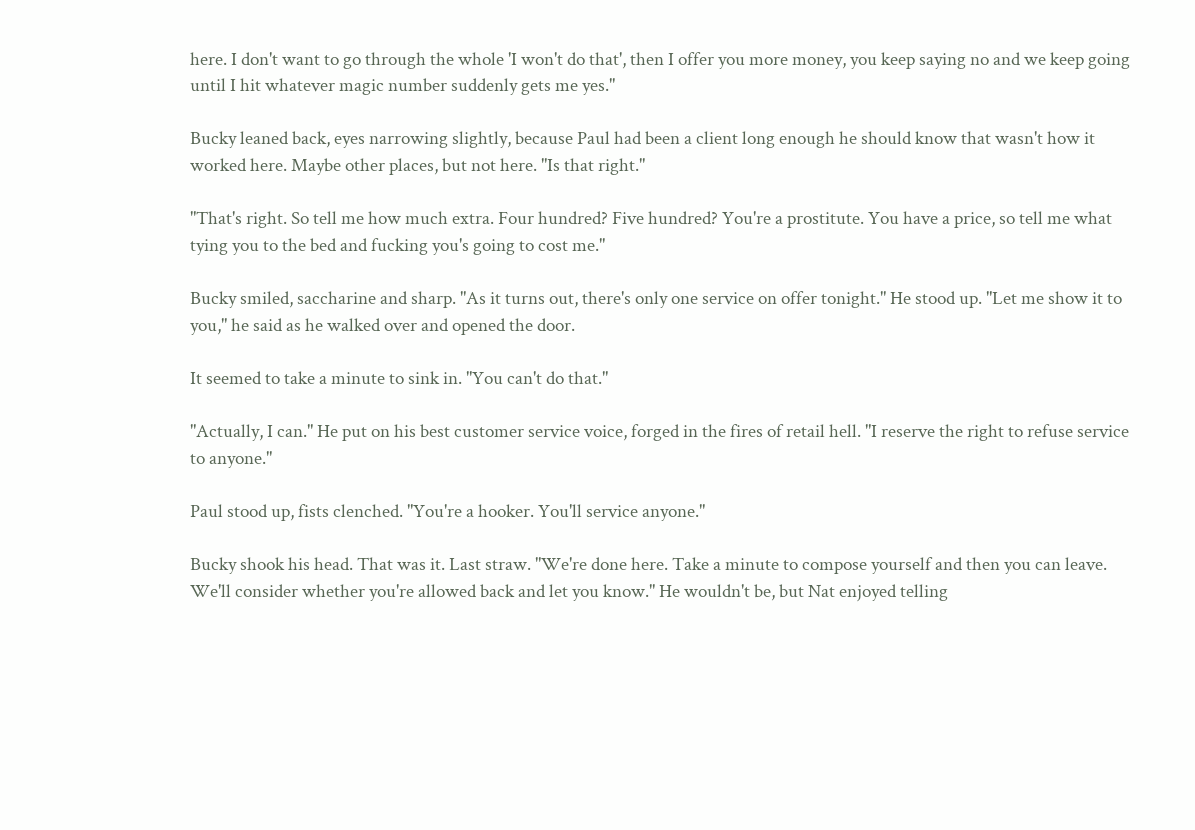here. I don't want to go through the whole 'I won't do that', then I offer you more money, you keep saying no and we keep going until I hit whatever magic number suddenly gets me yes."

Bucky leaned back, eyes narrowing slightly, because Paul had been a client long enough he should know that wasn't how it worked here. Maybe other places, but not here. "Is that right."

"That's right. So tell me how much extra. Four hundred? Five hundred? You're a prostitute. You have a price, so tell me what tying you to the bed and fucking you's going to cost me."

Bucky smiled, saccharine and sharp. "As it turns out, there's only one service on offer tonight." He stood up. "Let me show it to you," he said as he walked over and opened the door.

It seemed to take a minute to sink in. "You can't do that."

"Actually, I can." He put on his best customer service voice, forged in the fires of retail hell. "I reserve the right to refuse service to anyone."

Paul stood up, fists clenched. "You're a hooker. You'll service anyone."

Bucky shook his head. That was it. Last straw. "We're done here. Take a minute to compose yourself and then you can leave. We'll consider whether you're allowed back and let you know." He wouldn't be, but Nat enjoyed telling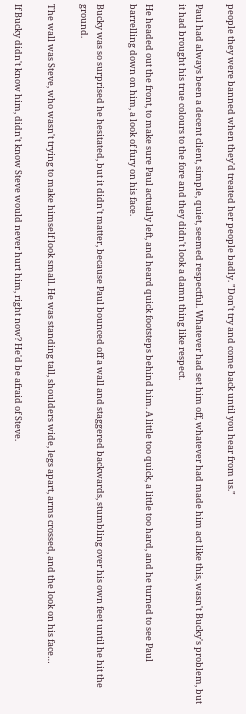people they were banned when they'd treated her people badly. "Don't try and come back until you hear from us."

Paul had always been a decent client, simple, quiet, seemed respectful. Whatever had set him off, whatever had made him act like this, wasn't Bucky's problem, but it had brought his true colours to the fore and they didn't look a damn thing like respect.

He headed out the front, to make sure Paul actually left, and heard quick footsteps behind him. A little too quick, a little too hard, and he turned to see Paul barrelling down on him, a look of fury on his face.

Bucky was so surprised he hesitated, but it didn't matter, because Paul bounced off a wall and staggered backwards, stumbling over his own feet until he hit the ground.

The wall was Steve, who wasn't trying to make himself look small. He was standing tall, shoulders wide, legs apart, arms crossed, and the look on his face…

If Bucky didn't know him, didn't know Steve would never hurt him, right now? He'd be afraid of Steve.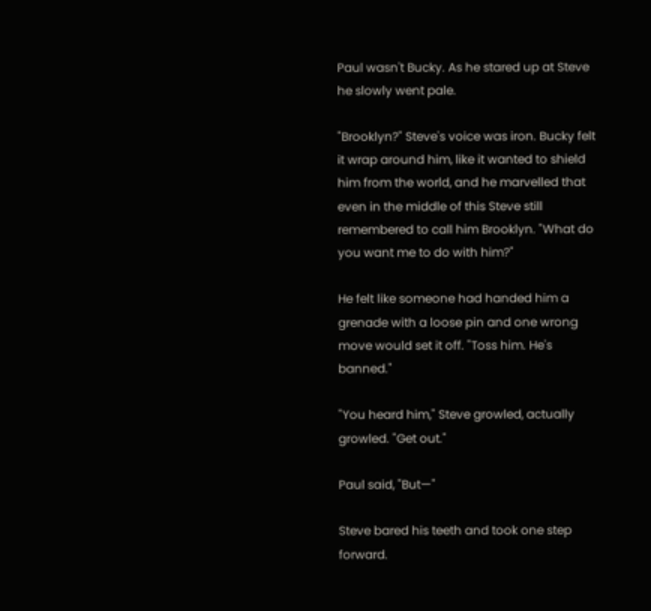Paul wasn't Bucky. As he stared up at Steve he slowly went pale.

"Brooklyn?" Steve's voice was iron. Bucky felt it wrap around him, like it wanted to shield him from the world, and he marvelled that even in the middle of this Steve still remembered to call him Brooklyn. "What do you want me to do with him?"

He felt like someone had handed him a grenade with a loose pin and one wrong move would set it off. "Toss him. He's banned."

"You heard him," Steve growled, actually growled. "Get out."

Paul said, "But—"

Steve bared his teeth and took one step forward.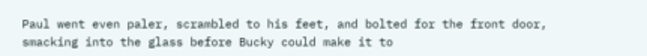Paul went even paler, scrambled to his feet, and bolted for the front door, smacking into the glass before Bucky could make it to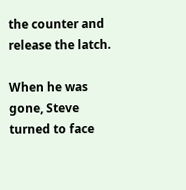the counter and release the latch.

When he was gone, Steve turned to face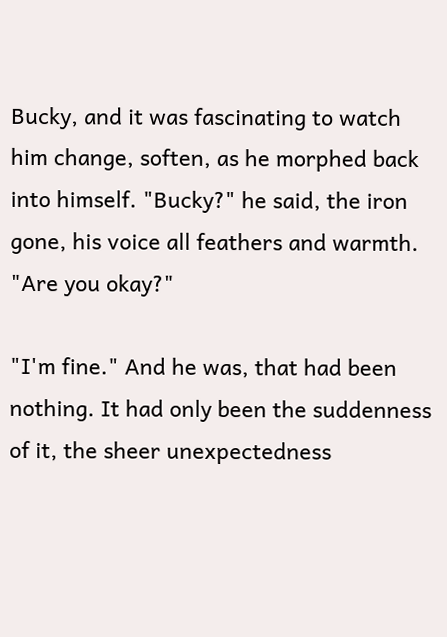Bucky, and it was fascinating to watch him change, soften, as he morphed back into himself. "Bucky?" he said, the iron gone, his voice all feathers and warmth. "Are you okay?"

"I'm fine." And he was, that had been nothing. It had only been the suddenness of it, the sheer unexpectedness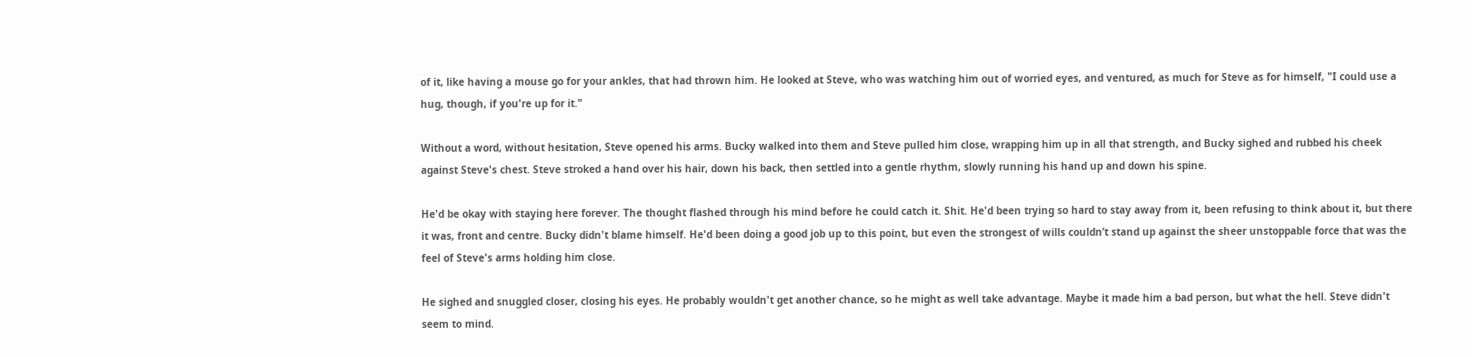of it, like having a mouse go for your ankles, that had thrown him. He looked at Steve, who was watching him out of worried eyes, and ventured, as much for Steve as for himself, "I could use a hug, though, if you're up for it."

Without a word, without hesitation, Steve opened his arms. Bucky walked into them and Steve pulled him close, wrapping him up in all that strength, and Bucky sighed and rubbed his cheek against Steve's chest. Steve stroked a hand over his hair, down his back, then settled into a gentle rhythm, slowly running his hand up and down his spine.

He'd be okay with staying here forever. The thought flashed through his mind before he could catch it. Shit. He'd been trying so hard to stay away from it, been refusing to think about it, but there it was, front and centre. Bucky didn't blame himself. He'd been doing a good job up to this point, but even the strongest of wills couldn’t stand up against the sheer unstoppable force that was the feel of Steve's arms holding him close.

He sighed and snuggled closer, closing his eyes. He probably wouldn't get another chance, so he might as well take advantage. Maybe it made him a bad person, but what the hell. Steve didn't seem to mind.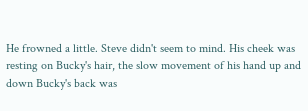He frowned a little. Steve didn't seem to mind. His cheek was resting on Bucky's hair, the slow movement of his hand up and down Bucky's back was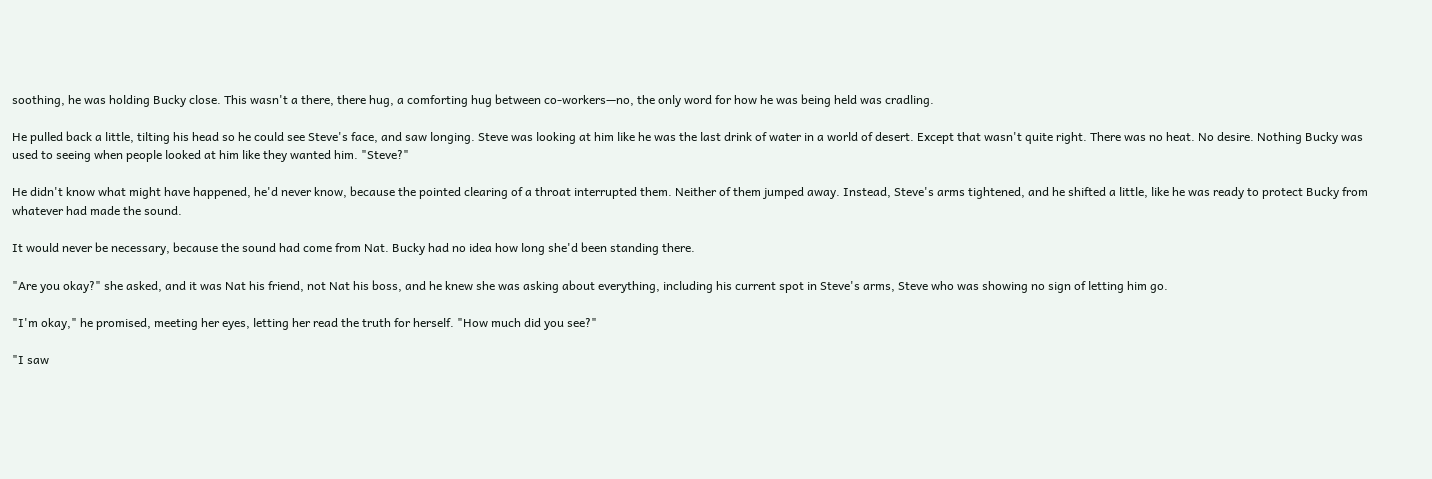soothing, he was holding Bucky close. This wasn't a there, there hug, a comforting hug between co-workers—no, the only word for how he was being held was cradling.

He pulled back a little, tilting his head so he could see Steve's face, and saw longing. Steve was looking at him like he was the last drink of water in a world of desert. Except that wasn't quite right. There was no heat. No desire. Nothing Bucky was used to seeing when people looked at him like they wanted him. "Steve?"

He didn't know what might have happened, he'd never know, because the pointed clearing of a throat interrupted them. Neither of them jumped away. Instead, Steve's arms tightened, and he shifted a little, like he was ready to protect Bucky from whatever had made the sound.

It would never be necessary, because the sound had come from Nat. Bucky had no idea how long she'd been standing there.

"Are you okay?" she asked, and it was Nat his friend, not Nat his boss, and he knew she was asking about everything, including his current spot in Steve's arms, Steve who was showing no sign of letting him go.

"I'm okay," he promised, meeting her eyes, letting her read the truth for herself. "How much did you see?"

"I saw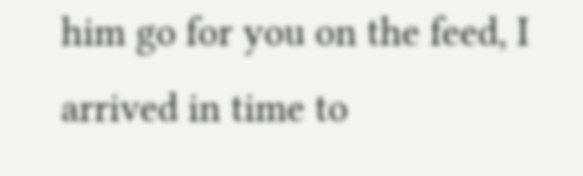him go for you on the feed, I arrived in time to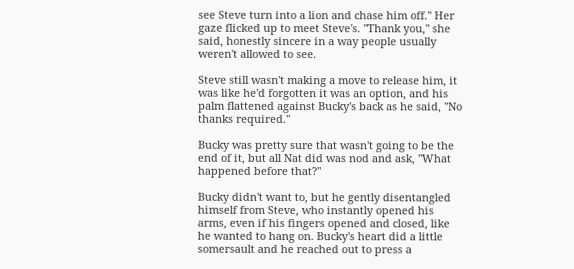see Steve turn into a lion and chase him off." Her gaze flicked up to meet Steve's. "Thank you," she said, honestly sincere in a way people usually weren't allowed to see.

Steve still wasn't making a move to release him, it was like he'd forgotten it was an option, and his palm flattened against Bucky's back as he said, "No thanks required."

Bucky was pretty sure that wasn't going to be the end of it, but all Nat did was nod and ask, "What happened before that?"

Bucky didn't want to, but he gently disentangled himself from Steve, who instantly opened his arms, even if his fingers opened and closed, like he wanted to hang on. Bucky's heart did a little somersault and he reached out to press a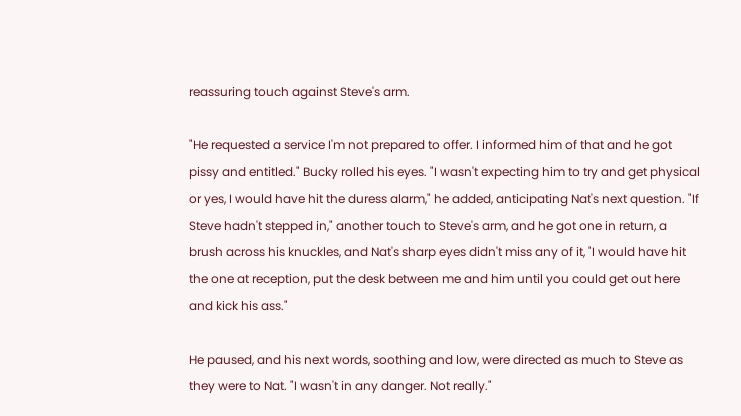reassuring touch against Steve's arm.

"He requested a service I'm not prepared to offer. I informed him of that and he got pissy and entitled." Bucky rolled his eyes. "I wasn't expecting him to try and get physical or yes, I would have hit the duress alarm," he added, anticipating Nat's next question. "If Steve hadn't stepped in," another touch to Steve's arm, and he got one in return, a brush across his knuckles, and Nat's sharp eyes didn't miss any of it, "I would have hit the one at reception, put the desk between me and him until you could get out here and kick his ass."

He paused, and his next words, soothing and low, were directed as much to Steve as they were to Nat. "I wasn't in any danger. Not really."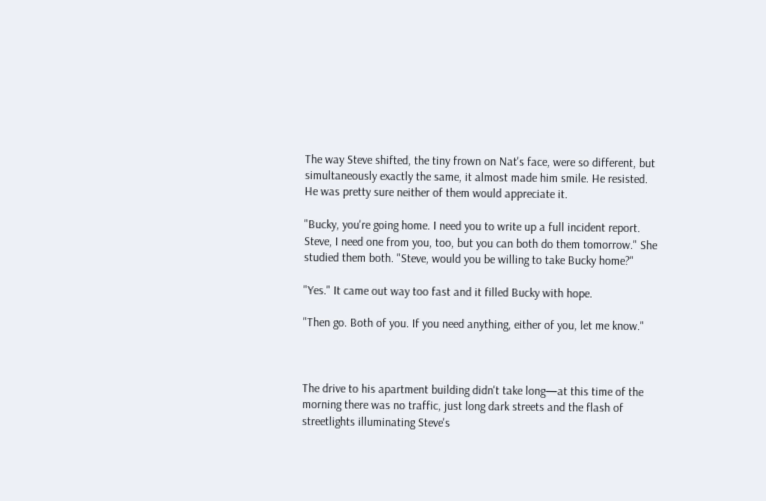The way Steve shifted, the tiny frown on Nat's face, were so different, but simultaneously exactly the same, it almost made him smile. He resisted. He was pretty sure neither of them would appreciate it.

"Bucky, you're going home. I need you to write up a full incident report. Steve, I need one from you, too, but you can both do them tomorrow." She studied them both. "Steve, would you be willing to take Bucky home?"

"Yes." It came out way too fast and it filled Bucky with hope.

"Then go. Both of you. If you need anything, either of you, let me know."



The drive to his apartment building didn't take long—at this time of the morning there was no traffic, just long dark streets and the flash of streetlights illuminating Steve's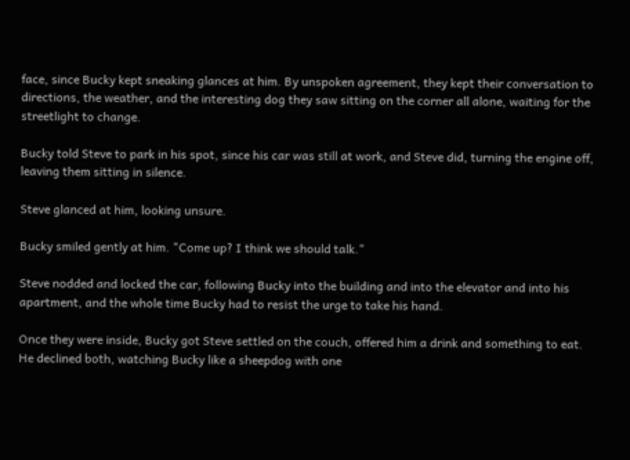face, since Bucky kept sneaking glances at him. By unspoken agreement, they kept their conversation to directions, the weather, and the interesting dog they saw sitting on the corner all alone, waiting for the streetlight to change.

Bucky told Steve to park in his spot, since his car was still at work, and Steve did, turning the engine off, leaving them sitting in silence.

Steve glanced at him, looking unsure.

Bucky smiled gently at him. "Come up? I think we should talk."

Steve nodded and locked the car, following Bucky into the building and into the elevator and into his apartment, and the whole time Bucky had to resist the urge to take his hand.

Once they were inside, Bucky got Steve settled on the couch, offered him a drink and something to eat. He declined both, watching Bucky like a sheepdog with one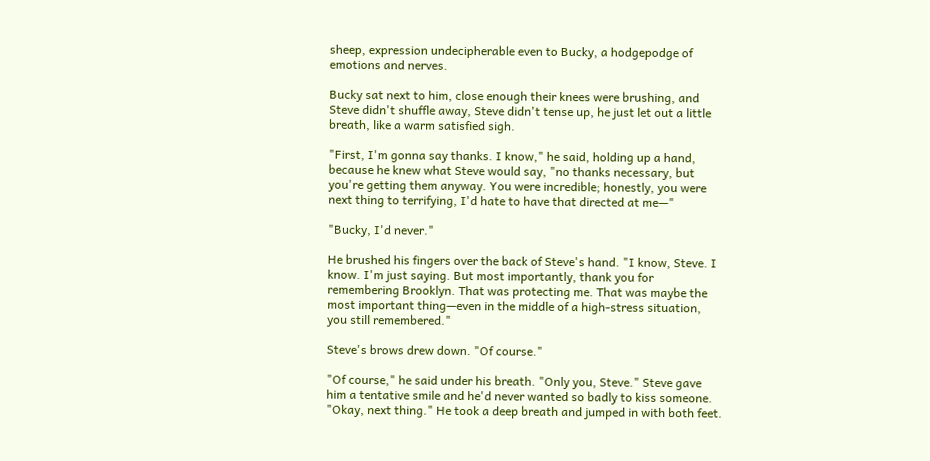sheep, expression undecipherable even to Bucky, a hodgepodge of emotions and nerves.

Bucky sat next to him, close enough their knees were brushing, and Steve didn't shuffle away, Steve didn't tense up, he just let out a little breath, like a warm satisfied sigh.

"First, I'm gonna say thanks. I know," he said, holding up a hand, because he knew what Steve would say, "no thanks necessary, but you're getting them anyway. You were incredible; honestly, you were next thing to terrifying, I'd hate to have that directed at me—"

"Bucky, I'd never."

He brushed his fingers over the back of Steve's hand. "I know, Steve. I know. I'm just saying. But most importantly, thank you for remembering Brooklyn. That was protecting me. That was maybe the most important thing—even in the middle of a high-stress situation, you still remembered."

Steve's brows drew down. "Of course."

"Of course," he said under his breath. "Only you, Steve." Steve gave him a tentative smile and he'd never wanted so badly to kiss someone. "Okay, next thing." He took a deep breath and jumped in with both feet.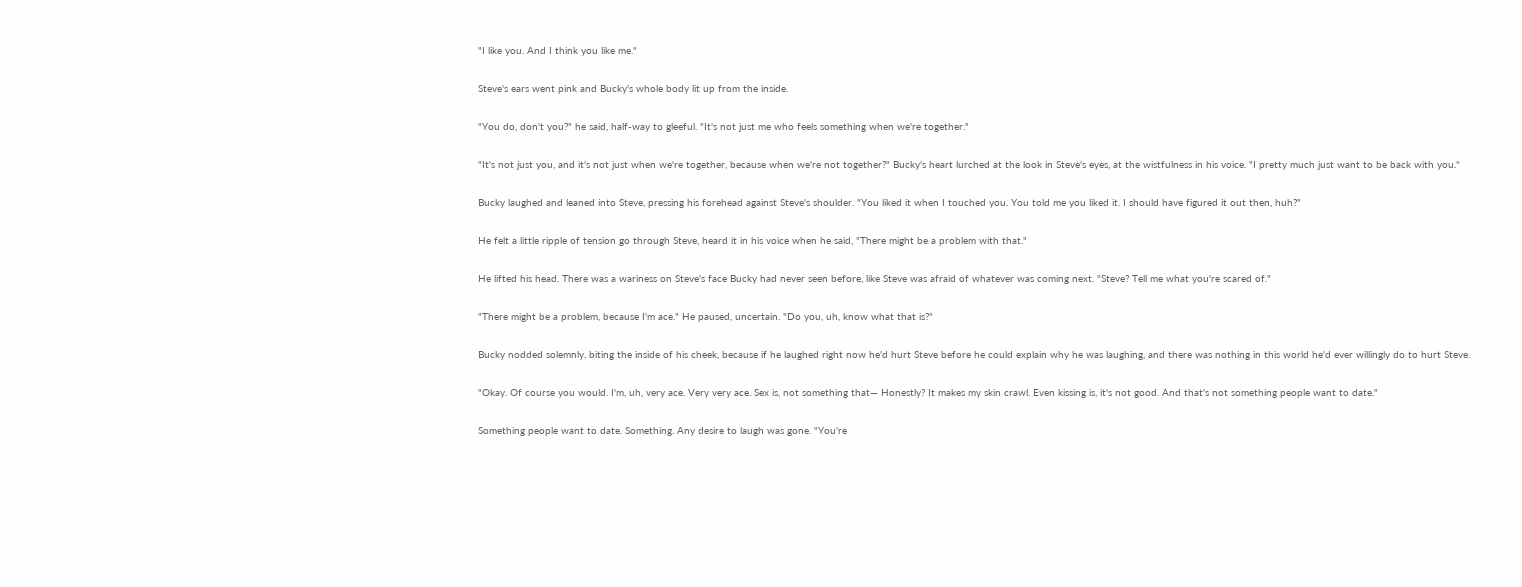"I like you. And I think you like me."

Steve's ears went pink and Bucky's whole body lit up from the inside.

"You do, don't you?" he said, half-way to gleeful. "It's not just me who feels something when we're together."

"It's not just you, and it's not just when we're together, because when we're not together?" Bucky's heart lurched at the look in Steve's eyes, at the wistfulness in his voice. "I pretty much just want to be back with you."

Bucky laughed and leaned into Steve, pressing his forehead against Steve's shoulder. "You liked it when I touched you. You told me you liked it. I should have figured it out then, huh?"

He felt a little ripple of tension go through Steve, heard it in his voice when he said, "There might be a problem with that."

He lifted his head. There was a wariness on Steve's face Bucky had never seen before, like Steve was afraid of whatever was coming next. "Steve? Tell me what you're scared of."

"There might be a problem, because I'm ace." He paused, uncertain. "Do you, uh, know what that is?"

Bucky nodded solemnly, biting the inside of his cheek, because if he laughed right now he'd hurt Steve before he could explain why he was laughing, and there was nothing in this world he'd ever willingly do to hurt Steve.

"Okay. Of course you would. I'm, uh, very ace. Very very ace. Sex is, not something that— Honestly? It makes my skin crawl. Even kissing is, it's not good. And that's not something people want to date."

Something people want to date. Something. Any desire to laugh was gone. "You're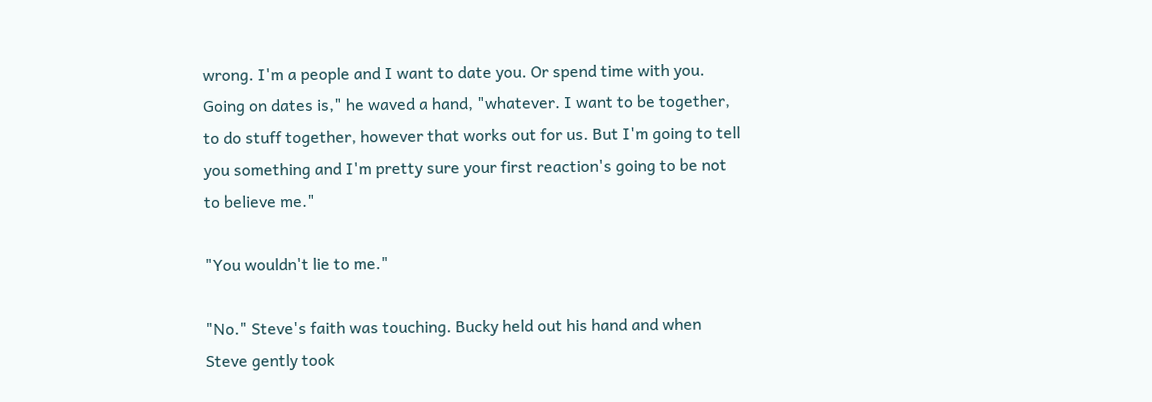wrong. I'm a people and I want to date you. Or spend time with you. Going on dates is," he waved a hand, "whatever. I want to be together, to do stuff together, however that works out for us. But I'm going to tell you something and I'm pretty sure your first reaction's going to be not to believe me."

"You wouldn't lie to me."

"No." Steve's faith was touching. Bucky held out his hand and when Steve gently took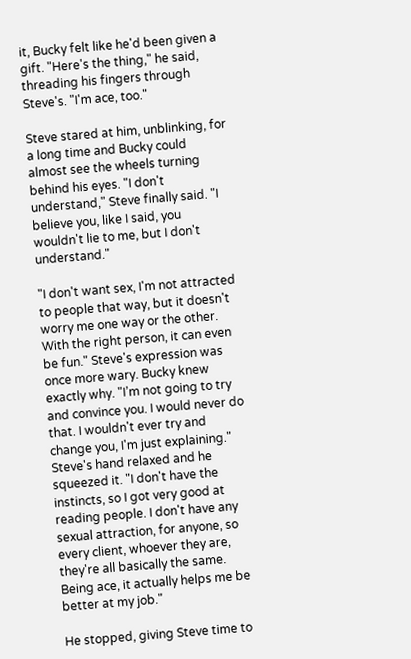it, Bucky felt like he'd been given a gift. "Here's the thing," he said, threading his fingers through Steve's. "I'm ace, too."

Steve stared at him, unblinking, for a long time and Bucky could almost see the wheels turning behind his eyes. "I don't understand," Steve finally said. "I believe you, like I said, you wouldn't lie to me, but I don't understand."

"I don't want sex, I'm not attracted to people that way, but it doesn't worry me one way or the other. With the right person, it can even be fun." Steve's expression was once more wary. Bucky knew exactly why. "I’m not going to try and convince you. I would never do that. I wouldn't ever try and change you, I'm just explaining." Steve's hand relaxed and he squeezed it. "I don't have the instincts, so I got very good at reading people. I don't have any sexual attraction, for anyone, so every client, whoever they are, they're all basically the same. Being ace, it actually helps me be better at my job."

He stopped, giving Steve time to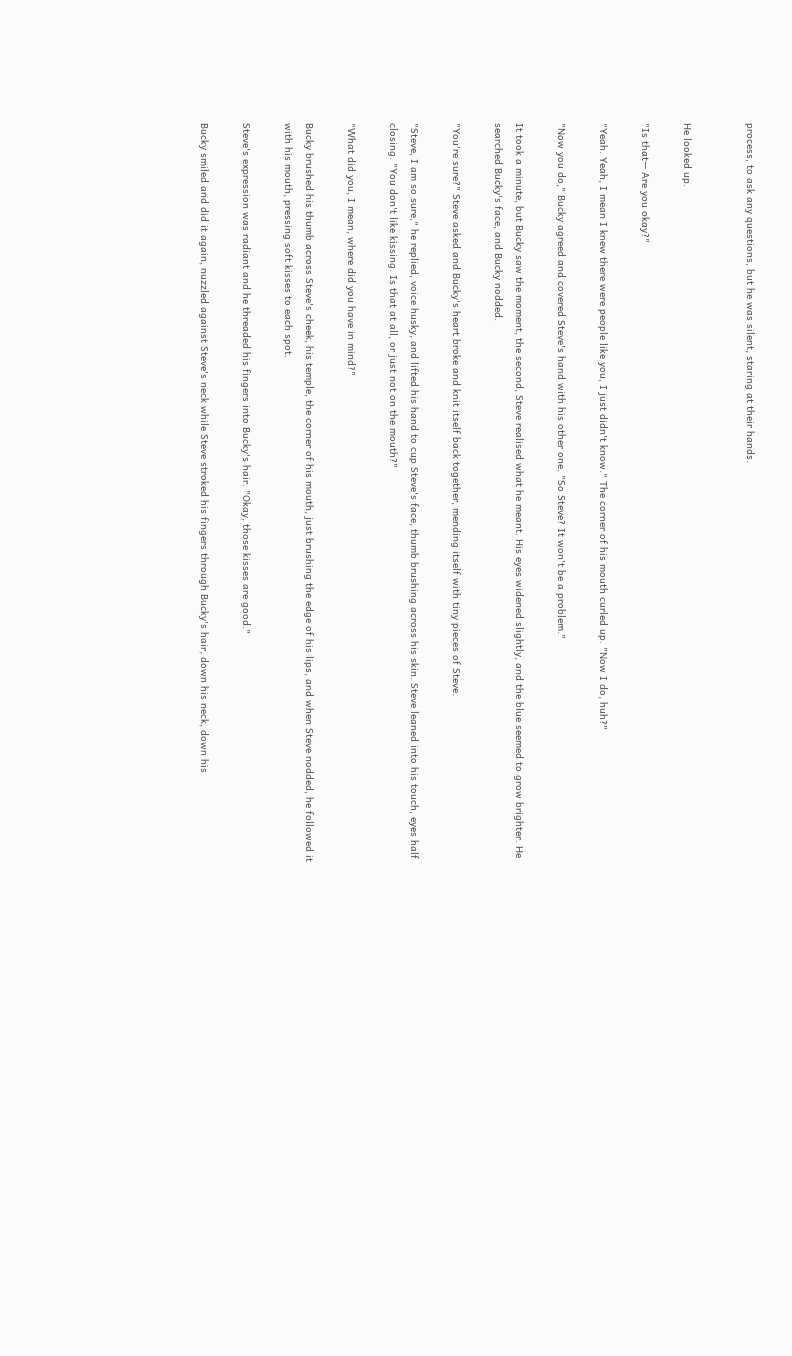process, to ask any questions, but he was silent, staring at their hands.


He looked up.

"Is that— Are you okay?"

"Yeah. Yeah, I mean I knew there were people like you, I just didn't know." The corner of his mouth curled up. "Now I do, huh?"

"Now you do," Bucky agreed and covered Steve's hand with his other one. "So Steve? It won't be a problem."

It took a minute, but Bucky saw the moment, the second, Steve realised what he meant. His eyes widened slightly, and the blue seemed to grow brighter. He searched Bucky's face, and Bucky nodded.

"You're sure?" Steve asked and Bucky's heart broke and knit itself back together, mending itself with tiny pieces of Steve.

"Steve, I am so sure," he replied, voice husky, and lifted his hand to cup Steve's face, thumb brushing across his skin. Steve leaned into his touch, eyes half closing. "You don't like kissing. Is that at all, or just not on the mouth?"

"What did you, I mean, where did you have in mind?"

Bucky brushed his thumb across Steve's cheek, his temple, the corner of his mouth, just brushing the edge of his lips, and when Steve nodded, he followed it with his mouth, pressing soft kisses to each spot.

Steve's expression was radiant and he threaded his fingers into Bucky's hair. "Okay, those kisses are good."

Bucky smiled and did it again, nuzzled against Steve's neck while Steve stroked his fingers through Bucky's hair, down his neck, down his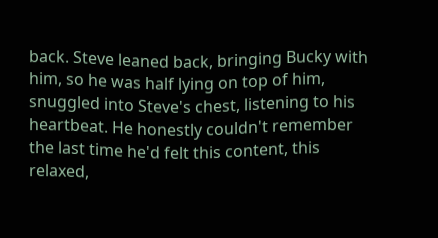back. Steve leaned back, bringing Bucky with him, so he was half lying on top of him, snuggled into Steve's chest, listening to his heartbeat. He honestly couldn't remember the last time he'd felt this content, this relaxed,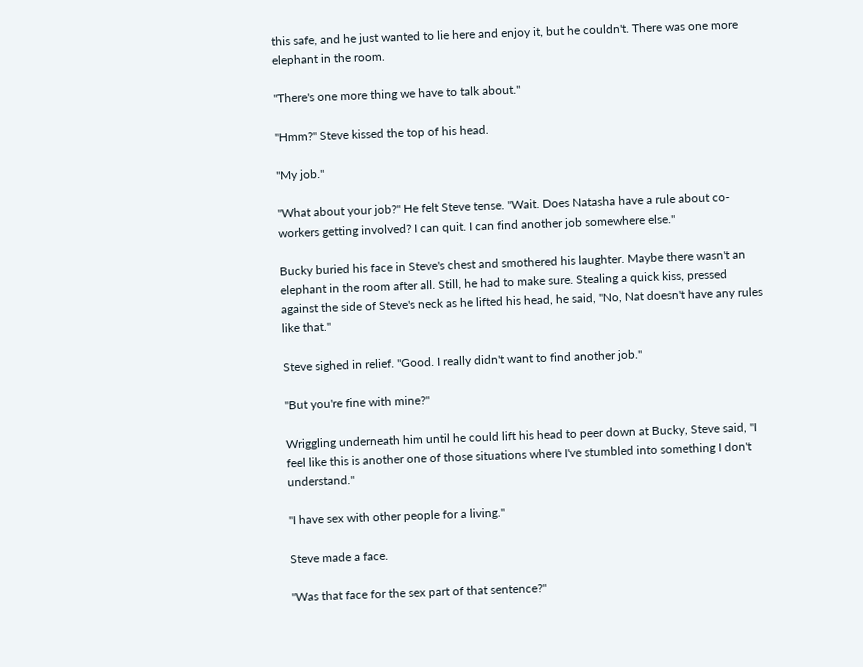this safe, and he just wanted to lie here and enjoy it, but he couldn't. There was one more elephant in the room.

"There's one more thing we have to talk about."

"Hmm?" Steve kissed the top of his head.

"My job."

"What about your job?" He felt Steve tense. "Wait. Does Natasha have a rule about co-workers getting involved? I can quit. I can find another job somewhere else."

Bucky buried his face in Steve's chest and smothered his laughter. Maybe there wasn't an elephant in the room after all. Still, he had to make sure. Stealing a quick kiss, pressed against the side of Steve's neck as he lifted his head, he said, "No, Nat doesn't have any rules like that."

Steve sighed in relief. "Good. I really didn't want to find another job."

"But you're fine with mine?"

Wriggling underneath him until he could lift his head to peer down at Bucky, Steve said, "I feel like this is another one of those situations where I've stumbled into something I don't understand."

"I have sex with other people for a living."

Steve made a face.

"Was that face for the sex part of that sentence?"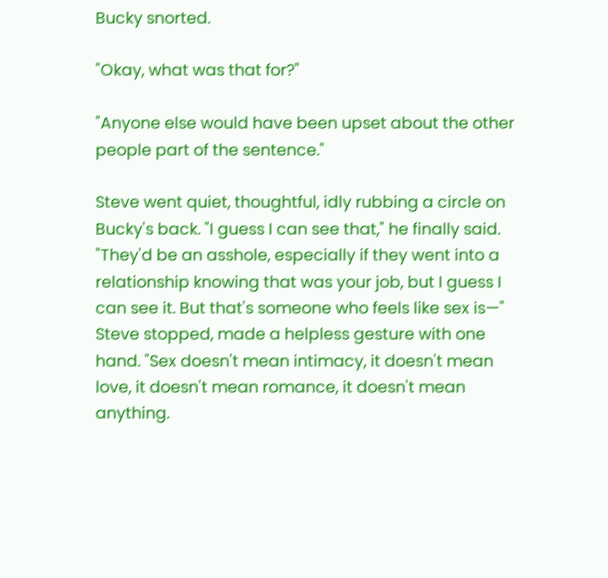Bucky snorted.

"Okay, what was that for?"

"Anyone else would have been upset about the other people part of the sentence."

Steve went quiet, thoughtful, idly rubbing a circle on Bucky's back. "I guess I can see that," he finally said. "They'd be an asshole, especially if they went into a relationship knowing that was your job, but I guess I can see it. But that's someone who feels like sex is—" Steve stopped, made a helpless gesture with one hand. "Sex doesn't mean intimacy, it doesn't mean love, it doesn't mean romance, it doesn't mean anything.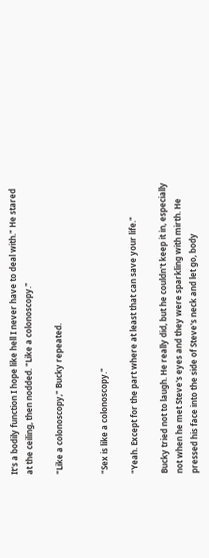It's a bodily function I hope like hell I never have to deal with." He stared at the ceiling, then nodded. "Like a colonoscopy."

"Like a colonoscopy," Bucky repeated.


"Sex is like a colonoscopy."

"Yeah. Except for the part where at least that can save your life."

Bucky tried not to laugh. He really did, but he couldn't keep it in, especially not when he met Steve's eyes and they were sparkling with mirth. He pressed his face into the side of Steve's neck and let go, body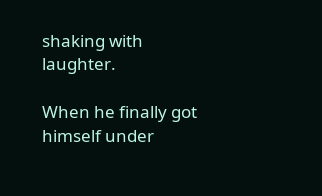shaking with laughter.

When he finally got himself under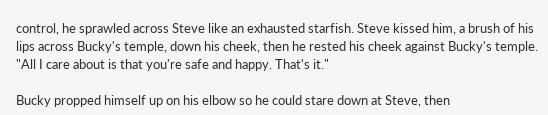control, he sprawled across Steve like an exhausted starfish. Steve kissed him, a brush of his lips across Bucky's temple, down his cheek, then he rested his cheek against Bucky's temple. "All I care about is that you're safe and happy. That's it."

Bucky propped himself up on his elbow so he could stare down at Steve, then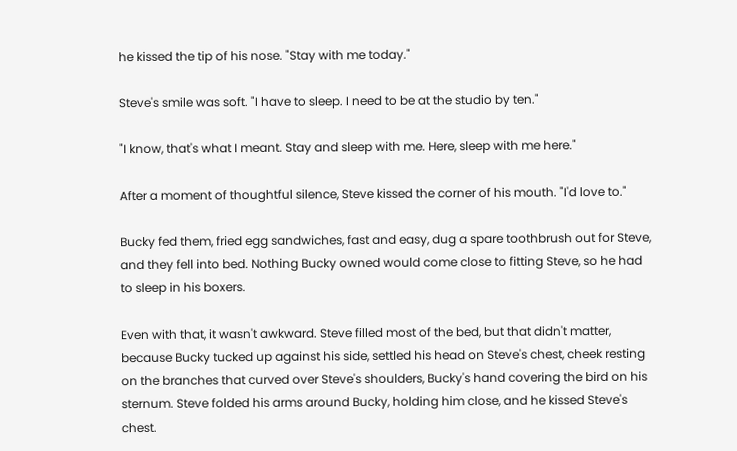he kissed the tip of his nose. "Stay with me today."

Steve's smile was soft. "I have to sleep. I need to be at the studio by ten."

"I know, that's what I meant. Stay and sleep with me. Here, sleep with me here."

After a moment of thoughtful silence, Steve kissed the corner of his mouth. "I'd love to."

Bucky fed them, fried egg sandwiches, fast and easy, dug a spare toothbrush out for Steve, and they fell into bed. Nothing Bucky owned would come close to fitting Steve, so he had to sleep in his boxers.

Even with that, it wasn't awkward. Steve filled most of the bed, but that didn't matter, because Bucky tucked up against his side, settled his head on Steve's chest, cheek resting on the branches that curved over Steve's shoulders, Bucky's hand covering the bird on his sternum. Steve folded his arms around Bucky, holding him close, and he kissed Steve's chest.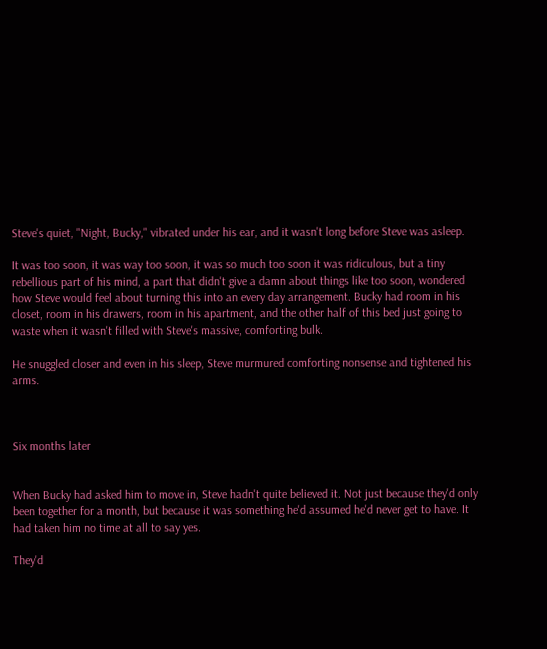Steve's quiet, "Night, Bucky," vibrated under his ear, and it wasn't long before Steve was asleep.

It was too soon, it was way too soon, it was so much too soon it was ridiculous, but a tiny rebellious part of his mind, a part that didn't give a damn about things like too soon, wondered how Steve would feel about turning this into an every day arrangement. Bucky had room in his closet, room in his drawers, room in his apartment, and the other half of this bed just going to waste when it wasn't filled with Steve's massive, comforting bulk.

He snuggled closer and even in his sleep, Steve murmured comforting nonsense and tightened his arms.



Six months later


When Bucky had asked him to move in, Steve hadn't quite believed it. Not just because they'd only been together for a month, but because it was something he'd assumed he'd never get to have. It had taken him no time at all to say yes.

They'd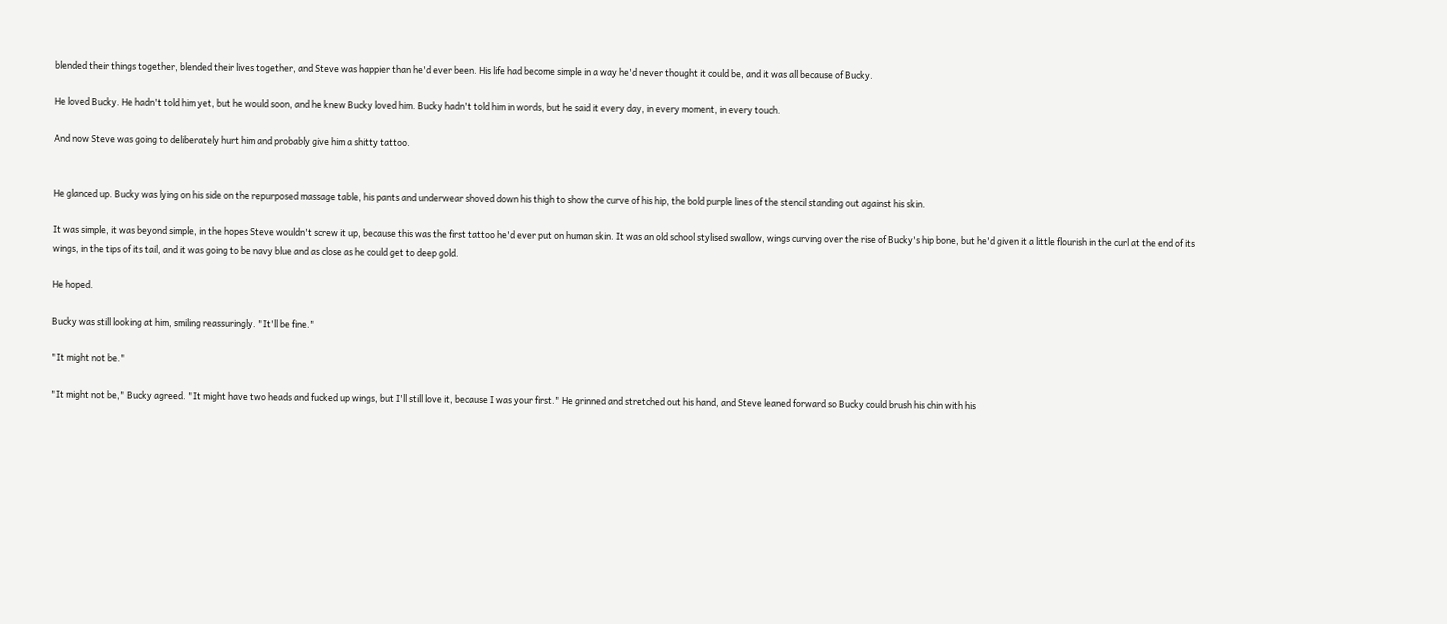blended their things together, blended their lives together, and Steve was happier than he'd ever been. His life had become simple in a way he'd never thought it could be, and it was all because of Bucky.

He loved Bucky. He hadn't told him yet, but he would soon, and he knew Bucky loved him. Bucky hadn't told him in words, but he said it every day, in every moment, in every touch.

And now Steve was going to deliberately hurt him and probably give him a shitty tattoo.


He glanced up. Bucky was lying on his side on the repurposed massage table, his pants and underwear shoved down his thigh to show the curve of his hip, the bold purple lines of the stencil standing out against his skin.

It was simple, it was beyond simple, in the hopes Steve wouldn't screw it up, because this was the first tattoo he'd ever put on human skin. It was an old school stylised swallow, wings curving over the rise of Bucky's hip bone, but he'd given it a little flourish in the curl at the end of its wings, in the tips of its tail, and it was going to be navy blue and as close as he could get to deep gold.

He hoped.

Bucky was still looking at him, smiling reassuringly. "It'll be fine."

"It might not be."

"It might not be," Bucky agreed. "It might have two heads and fucked up wings, but I'll still love it, because I was your first." He grinned and stretched out his hand, and Steve leaned forward so Bucky could brush his chin with his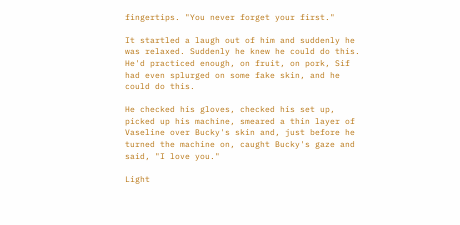fingertips. "You never forget your first."

It startled a laugh out of him and suddenly he was relaxed. Suddenly he knew he could do this. He'd practiced enough, on fruit, on pork, Sif had even splurged on some fake skin, and he could do this.

He checked his gloves, checked his set up, picked up his machine, smeared a thin layer of Vaseline over Bucky's skin and, just before he turned the machine on, caught Bucky's gaze and said, "I love you."

Light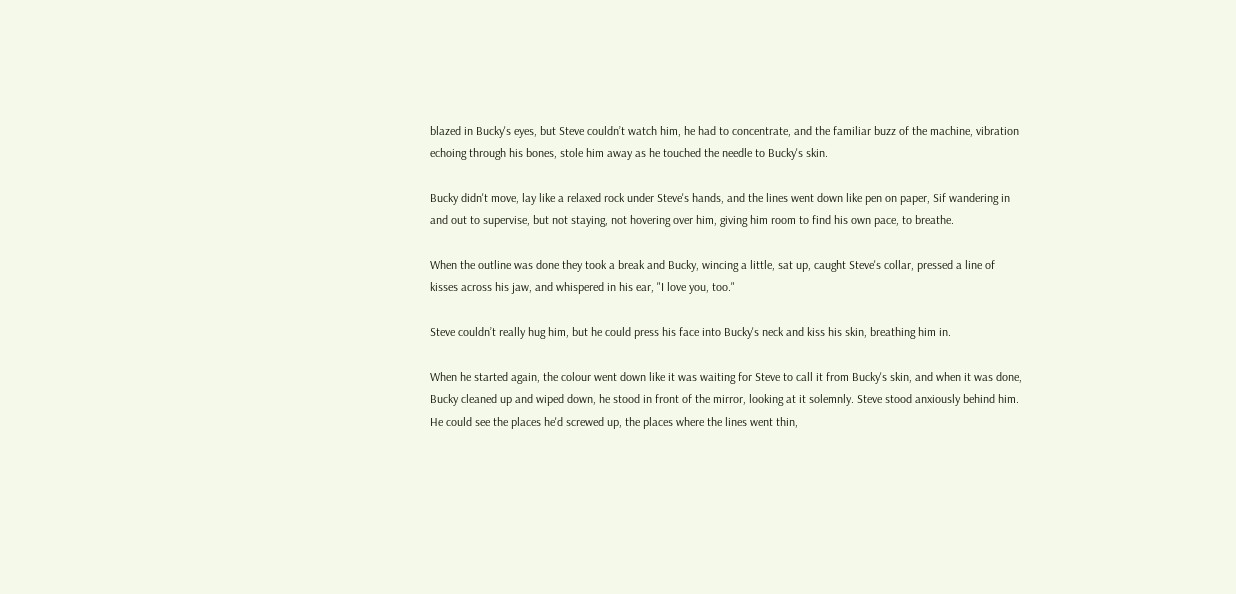blazed in Bucky's eyes, but Steve couldn’t watch him, he had to concentrate, and the familiar buzz of the machine, vibration echoing through his bones, stole him away as he touched the needle to Bucky's skin.

Bucky didn't move, lay like a relaxed rock under Steve's hands, and the lines went down like pen on paper, Sif wandering in and out to supervise, but not staying, not hovering over him, giving him room to find his own pace, to breathe.

When the outline was done they took a break and Bucky, wincing a little, sat up, caught Steve's collar, pressed a line of kisses across his jaw, and whispered in his ear, "I love you, too."

Steve couldn’t really hug him, but he could press his face into Bucky's neck and kiss his skin, breathing him in.

When he started again, the colour went down like it was waiting for Steve to call it from Bucky's skin, and when it was done, Bucky cleaned up and wiped down, he stood in front of the mirror, looking at it solemnly. Steve stood anxiously behind him. He could see the places he'd screwed up, the places where the lines went thin,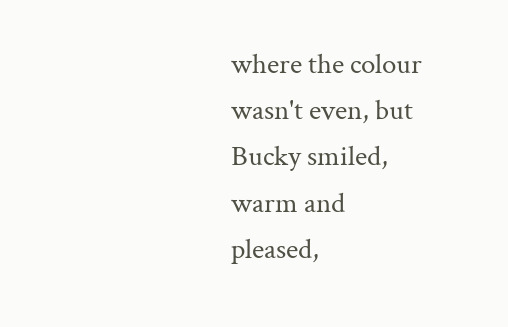where the colour wasn't even, but Bucky smiled, warm and pleased,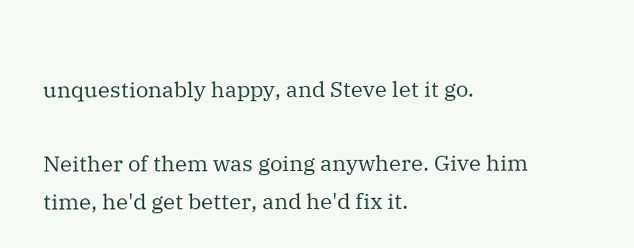unquestionably happy, and Steve let it go.

Neither of them was going anywhere. Give him time, he'd get better, and he'd fix it.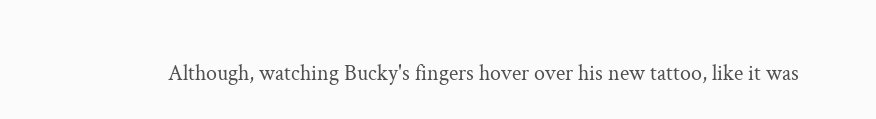Although, watching Bucky's fingers hover over his new tattoo, like it was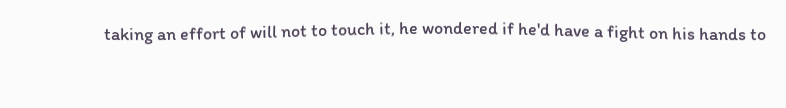taking an effort of will not to touch it, he wondered if he'd have a fight on his hands to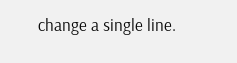change a single line.